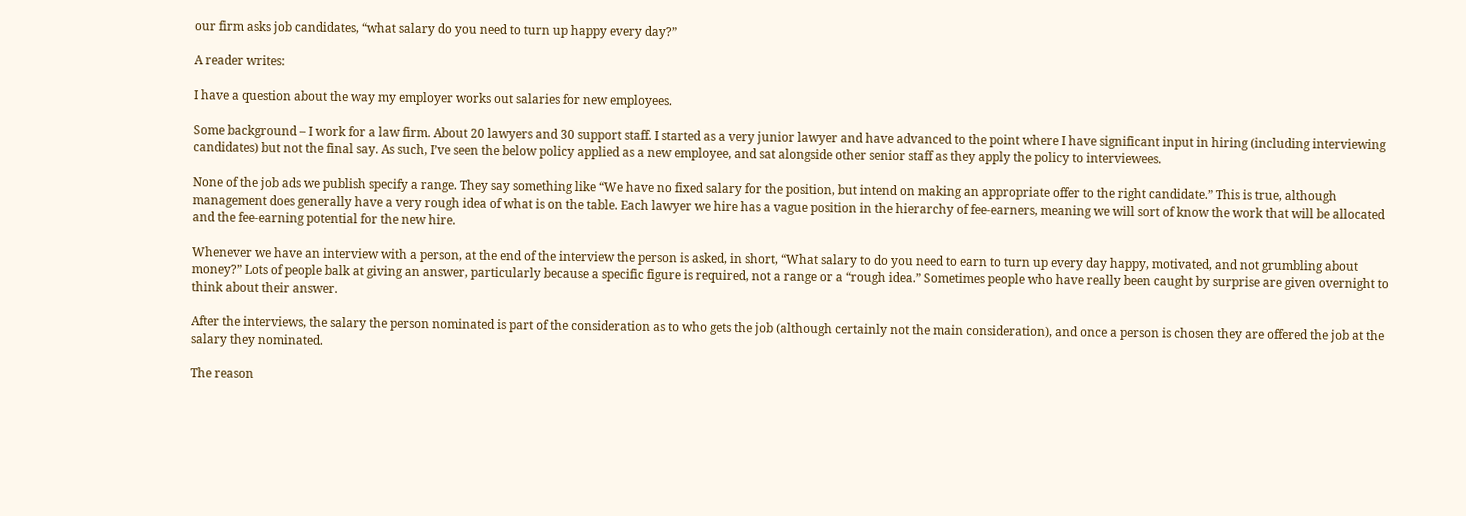our firm asks job candidates, “what salary do you need to turn up happy every day?”

A reader writes:

I have a question about the way my employer works out salaries for new employees.

Some background – I work for a law firm. About 20 lawyers and 30 support staff. I started as a very junior lawyer and have advanced to the point where I have significant input in hiring (including interviewing candidates) but not the final say. As such, I’ve seen the below policy applied as a new employee, and sat alongside other senior staff as they apply the policy to interviewees.

None of the job ads we publish specify a range. They say something like “We have no fixed salary for the position, but intend on making an appropriate offer to the right candidate.” This is true, although management does generally have a very rough idea of what is on the table. Each lawyer we hire has a vague position in the hierarchy of fee-earners, meaning we will sort of know the work that will be allocated and the fee-earning potential for the new hire.

Whenever we have an interview with a person, at the end of the interview the person is asked, in short, “What salary to do you need to earn to turn up every day happy, motivated, and not grumbling about money?” Lots of people balk at giving an answer, particularly because a specific figure is required, not a range or a “rough idea.” Sometimes people who have really been caught by surprise are given overnight to think about their answer.

After the interviews, the salary the person nominated is part of the consideration as to who gets the job (although certainly not the main consideration), and once a person is chosen they are offered the job at the salary they nominated.

The reason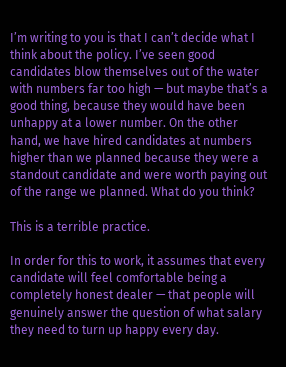I’m writing to you is that I can’t decide what I think about the policy. I’ve seen good candidates blow themselves out of the water with numbers far too high — but maybe that’s a good thing, because they would have been unhappy at a lower number. On the other hand, we have hired candidates at numbers higher than we planned because they were a standout candidate and were worth paying out of the range we planned. What do you think?

This is a terrible practice.

In order for this to work, it assumes that every candidate will feel comfortable being a completely honest dealer — that people will genuinely answer the question of what salary they need to turn up happy every day.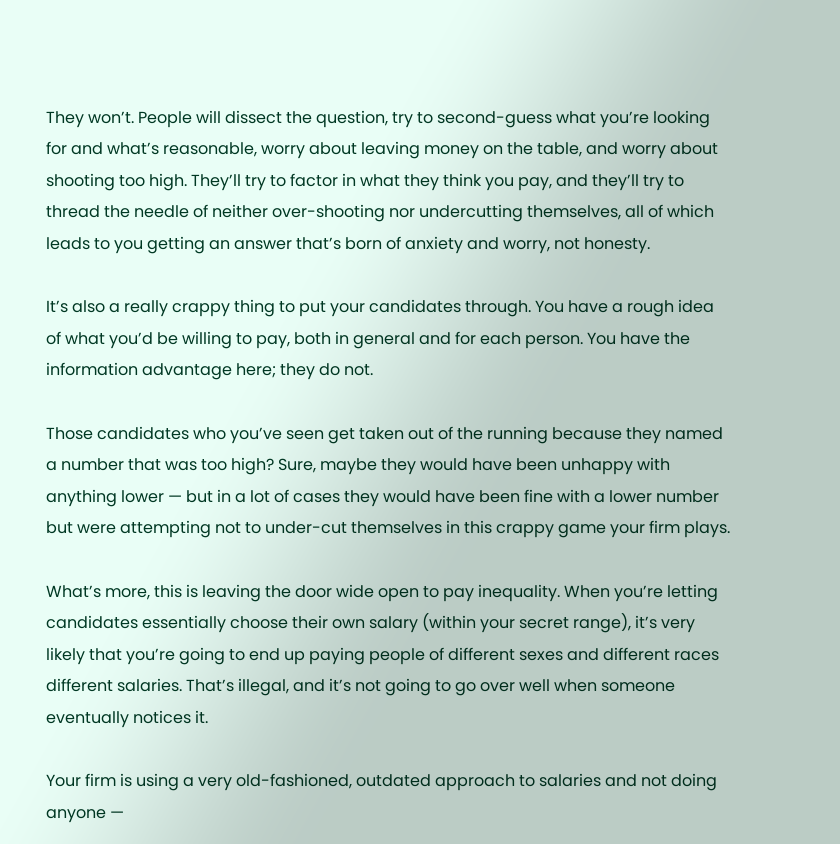They won’t. People will dissect the question, try to second-guess what you’re looking for and what’s reasonable, worry about leaving money on the table, and worry about shooting too high. They’ll try to factor in what they think you pay, and they’ll try to thread the needle of neither over-shooting nor undercutting themselves, all of which leads to you getting an answer that’s born of anxiety and worry, not honesty.

It’s also a really crappy thing to put your candidates through. You have a rough idea of what you’d be willing to pay, both in general and for each person. You have the information advantage here; they do not.

Those candidates who you’ve seen get taken out of the running because they named a number that was too high? Sure, maybe they would have been unhappy with anything lower — but in a lot of cases they would have been fine with a lower number but were attempting not to under-cut themselves in this crappy game your firm plays.

What’s more, this is leaving the door wide open to pay inequality. When you’re letting candidates essentially choose their own salary (within your secret range), it’s very likely that you’re going to end up paying people of different sexes and different races different salaries. That’s illegal, and it’s not going to go over well when someone eventually notices it.

Your firm is using a very old-fashioned, outdated approach to salaries and not doing anyone —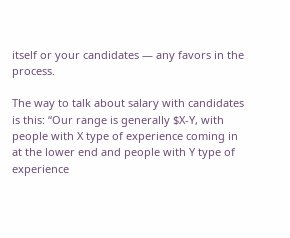itself or your candidates — any favors in the process.

The way to talk about salary with candidates is this: “Our range is generally $X-Y, with people with X type of experience coming in at the lower end and people with Y type of experience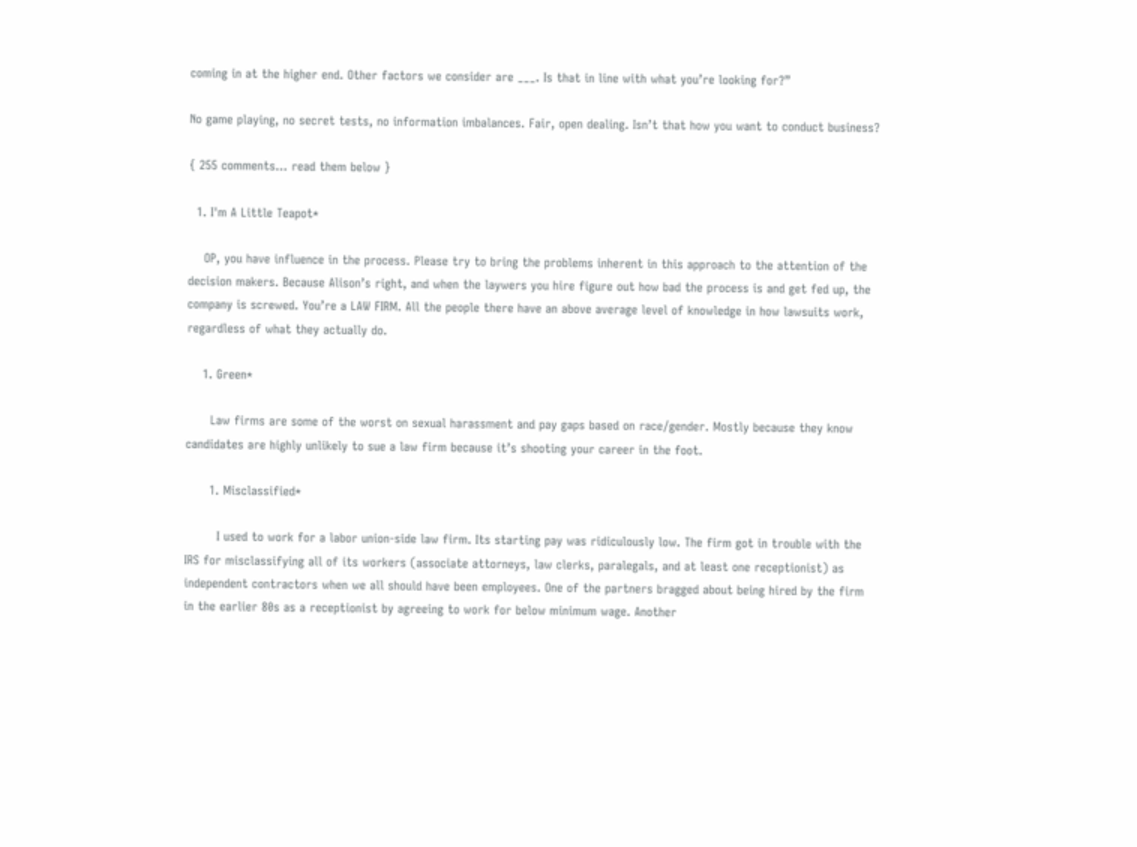coming in at the higher end. Other factors we consider are ___. Is that in line with what you’re looking for?”

No game playing, no secret tests, no information imbalances. Fair, open dealing. Isn’t that how you want to conduct business?

{ 255 comments… read them below }

  1. I'm A Little Teapot*

    OP, you have influence in the process. Please try to bring the problems inherent in this approach to the attention of the decision makers. Because Alison’s right, and when the laywers you hire figure out how bad the process is and get fed up, the company is screwed. You’re a LAW FIRM. All the people there have an above average level of knowledge in how lawsuits work, regardless of what they actually do.

    1. Green*

      Law firms are some of the worst on sexual harassment and pay gaps based on race/gender. Mostly because they know candidates are highly unlikely to sue a law firm because it’s shooting your career in the foot.

      1. Misclassified*

        I used to work for a labor union-side law firm. Its starting pay was ridiculously low. The firm got in trouble with the IRS for misclassifying all of its workers (associate attorneys, law clerks, paralegals, and at least one receptionist) as independent contractors when we all should have been employees. One of the partners bragged about being hired by the firm in the earlier 80s as a receptionist by agreeing to work for below minimum wage. Another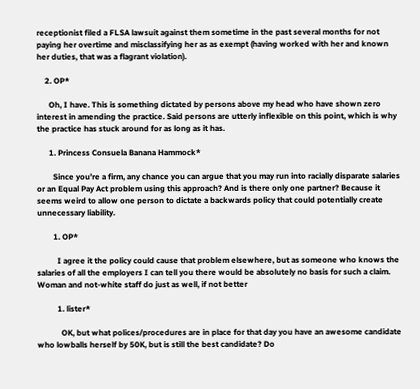receptionist filed a FLSA lawsuit against them sometime in the past several months for not paying her overtime and misclassifying her as as exempt (having worked with her and known her duties, that was a flagrant violation).

    2. OP*

      Oh, I have. This is something dictated by persons above my head who have shown zero interest in amending the practice. Said persons are utterly inflexible on this point, which is why the practice has stuck around for as long as it has.

      1. Princess Consuela Banana Hammock*

        Since you’re a firm, any chance you can argue that you may run into racially disparate salaries or an Equal Pay Act problem using this approach? And is there only one partner? Because it seems weird to allow one person to dictate a backwards policy that could potentially create unnecessary liability.

        1. OP*

          I agree it the policy could cause that problem elsewhere, but as someone who knows the salaries of all the employers I can tell you there would be absolutely no basis for such a claim. Woman and not-white staff do just as well, if not better

          1. lister*

            OK, but what polices/procedures are in place for that day you have an awesome candidate who lowballs herself by 50K, but is still the best candidate? Do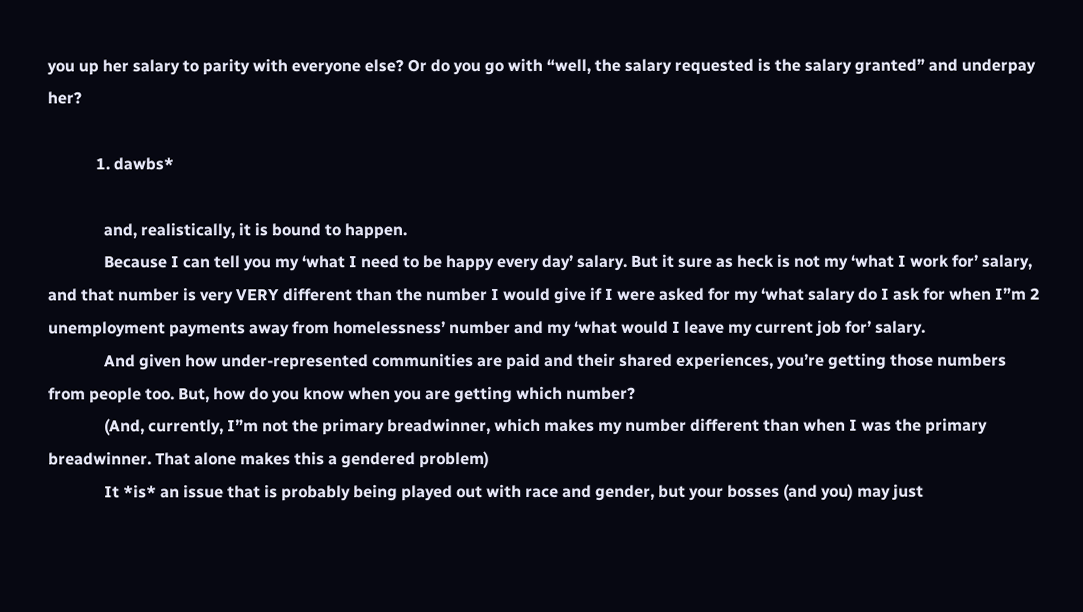you up her salary to parity with everyone else? Or do you go with “well, the salary requested is the salary granted” and underpay her?

            1. dawbs*

              and, realistically, it is bound to happen.
              Because I can tell you my ‘what I need to be happy every day’ salary. But it sure as heck is not my ‘what I work for’ salary, and that number is very VERY different than the number I would give if I were asked for my ‘what salary do I ask for when I”m 2 unemployment payments away from homelessness’ number and my ‘what would I leave my current job for’ salary.
              And given how under-represented communities are paid and their shared experiences, you’re getting those numbers from people too. But, how do you know when you are getting which number?
              (And, currently, I”m not the primary breadwinner, which makes my number different than when I was the primary breadwinner. That alone makes this a gendered problem)
              It *is* an issue that is probably being played out with race and gender, but your bosses (and you) may just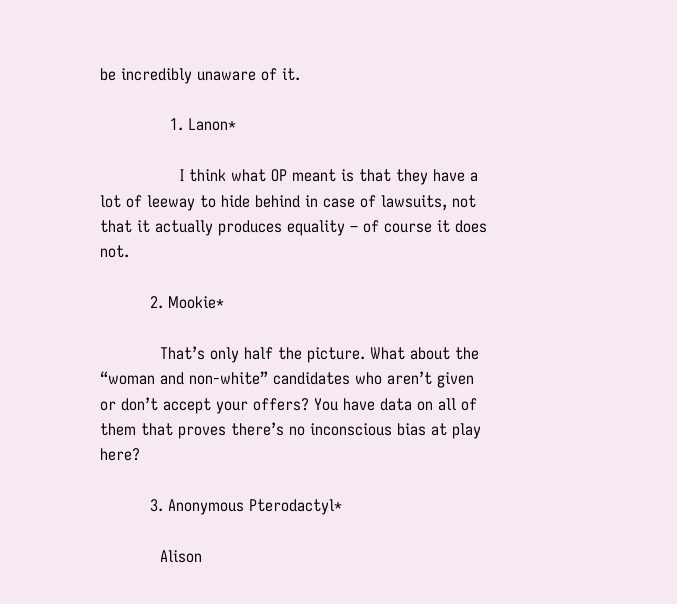be incredibly unaware of it.

              1. Lanon*

                I think what OP meant is that they have a lot of leeway to hide behind in case of lawsuits, not that it actually produces equality – of course it does not.

          2. Mookie*

            That’s only half the picture. What about the “woman and non-white” candidates who aren’t given or don’t accept your offers? You have data on all of them that proves there’s no inconscious bias at play here?

          3. Anonymous Pterodactyl*

            Alison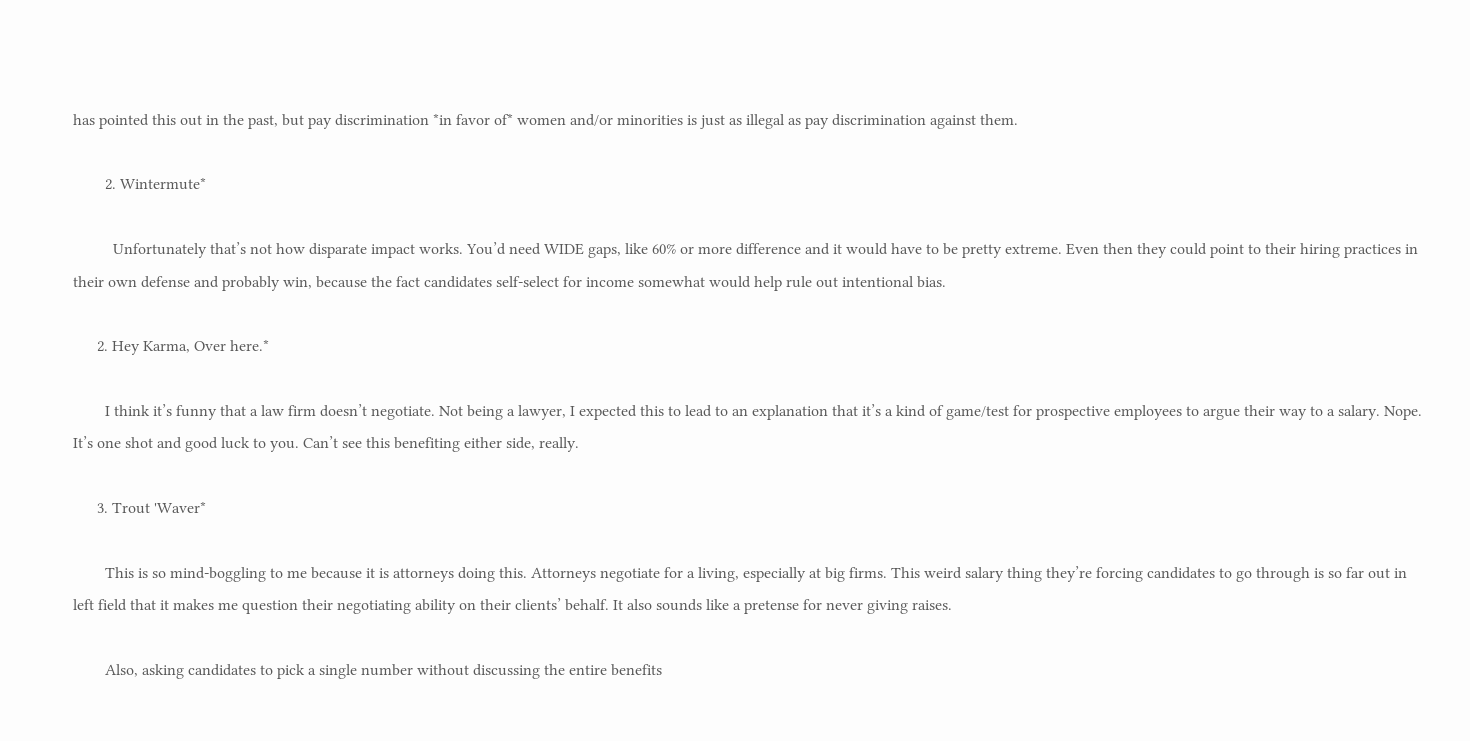has pointed this out in the past, but pay discrimination *in favor of* women and/or minorities is just as illegal as pay discrimination against them.

        2. Wintermute*

          Unfortunately that’s not how disparate impact works. You’d need WIDE gaps, like 60% or more difference and it would have to be pretty extreme. Even then they could point to their hiring practices in their own defense and probably win, because the fact candidates self-select for income somewhat would help rule out intentional bias.

      2. Hey Karma, Over here.*

        I think it’s funny that a law firm doesn’t negotiate. Not being a lawyer, I expected this to lead to an explanation that it’s a kind of game/test for prospective employees to argue their way to a salary. Nope. It’s one shot and good luck to you. Can’t see this benefiting either side, really.

      3. Trout 'Waver*

        This is so mind-boggling to me because it is attorneys doing this. Attorneys negotiate for a living, especially at big firms. This weird salary thing they’re forcing candidates to go through is so far out in left field that it makes me question their negotiating ability on their clients’ behalf. It also sounds like a pretense for never giving raises.

        Also, asking candidates to pick a single number without discussing the entire benefits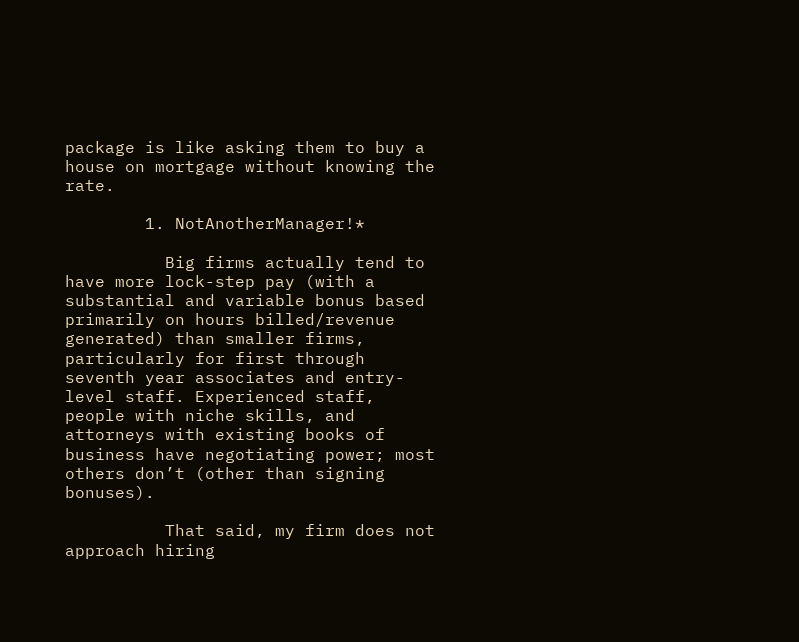package is like asking them to buy a house on mortgage without knowing the rate.

        1. NotAnotherManager!*

          Big firms actually tend to have more lock-step pay (with a substantial and variable bonus based primarily on hours billed/revenue generated) than smaller firms, particularly for first through seventh year associates and entry-level staff. Experienced staff, people with niche skills, and attorneys with existing books of business have negotiating power; most others don’t (other than signing bonuses).

          That said, my firm does not approach hiring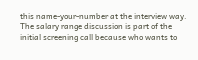this name-your-number at the interview way. The salary range discussion is part of the initial screening call because who wants to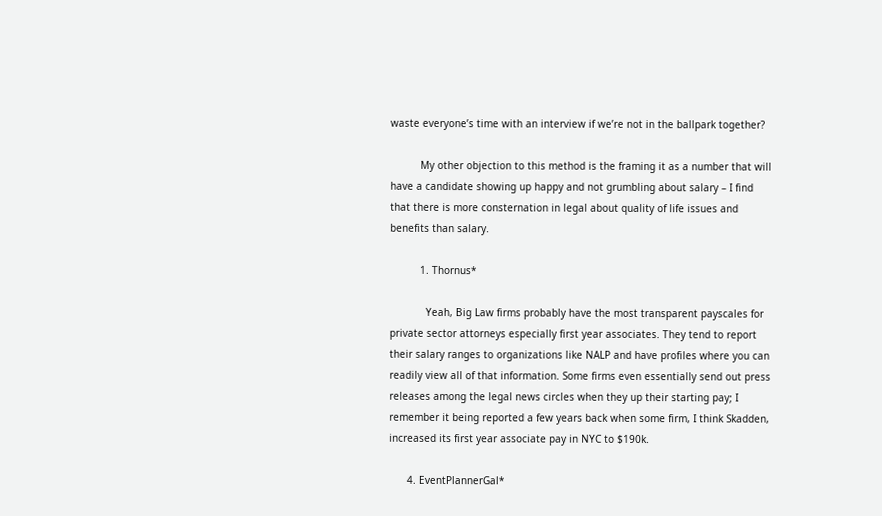waste everyone’s time with an interview if we’re not in the ballpark together?

          My other objection to this method is the framing it as a number that will have a candidate showing up happy and not grumbling about salary – I find that there is more consternation in legal about quality of life issues and benefits than salary.

          1. Thornus*

            Yeah, Big Law firms probably have the most transparent payscales for private sector attorneys especially first year associates. They tend to report their salary ranges to organizations like NALP and have profiles where you can readily view all of that information. Some firms even essentially send out press releases among the legal news circles when they up their starting pay; I remember it being reported a few years back when some firm, I think Skadden, increased its first year associate pay in NYC to $190k.

      4. EventPlannerGal*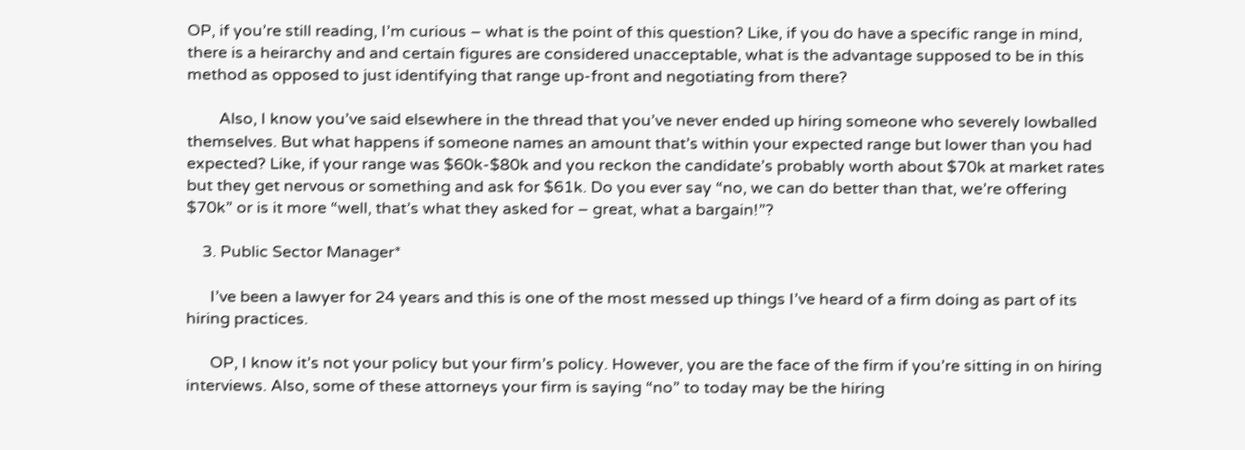OP, if you’re still reading, I’m curious – what is the point of this question? Like, if you do have a specific range in mind, there is a heirarchy and and certain figures are considered unacceptable, what is the advantage supposed to be in this method as opposed to just identifying that range up-front and negotiating from there?

        Also, I know you’ve said elsewhere in the thread that you’ve never ended up hiring someone who severely lowballed themselves. But what happens if someone names an amount that’s within your expected range but lower than you had expected? Like, if your range was $60k-$80k and you reckon the candidate’s probably worth about $70k at market rates but they get nervous or something and ask for $61k. Do you ever say “no, we can do better than that, we’re offering $70k” or is it more “well, that’s what they asked for – great, what a bargain!”?

    3. Public Sector Manager*

      I’ve been a lawyer for 24 years and this is one of the most messed up things I’ve heard of a firm doing as part of its hiring practices.

      OP, I know it’s not your policy but your firm’s policy. However, you are the face of the firm if you’re sitting in on hiring interviews. Also, some of these attorneys your firm is saying “no” to today may be the hiring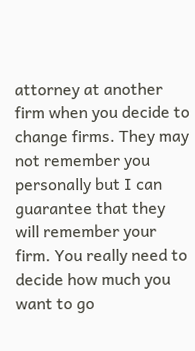attorney at another firm when you decide to change firms. They may not remember you personally but I can guarantee that they will remember your firm. You really need to decide how much you want to go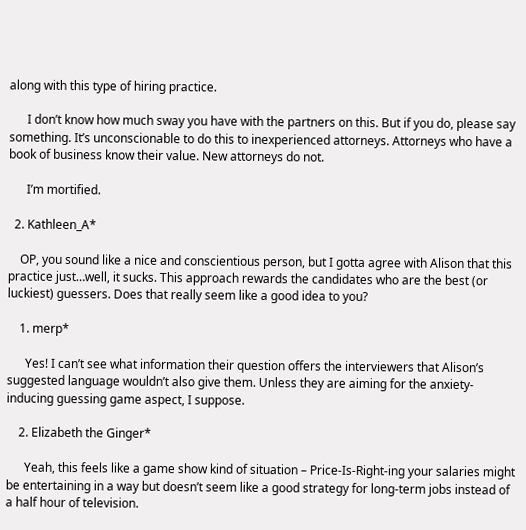along with this type of hiring practice.

      I don’t know how much sway you have with the partners on this. But if you do, please say something. It’s unconscionable to do this to inexperienced attorneys. Attorneys who have a book of business know their value. New attorneys do not.

      I’m mortified.

  2. Kathleen_A*

    OP, you sound like a nice and conscientious person, but I gotta agree with Alison that this practice just…well, it sucks. This approach rewards the candidates who are the best (or luckiest) guessers. Does that really seem like a good idea to you?

    1. merp*

      Yes! I can’t see what information their question offers the interviewers that Alison’s suggested language wouldn’t also give them. Unless they are aiming for the anxiety-inducing guessing game aspect, I suppose.

    2. Elizabeth the Ginger*

      Yeah, this feels like a game show kind of situation – Price-Is-Right-ing your salaries might be entertaining in a way but doesn’t seem like a good strategy for long-term jobs instead of a half hour of television.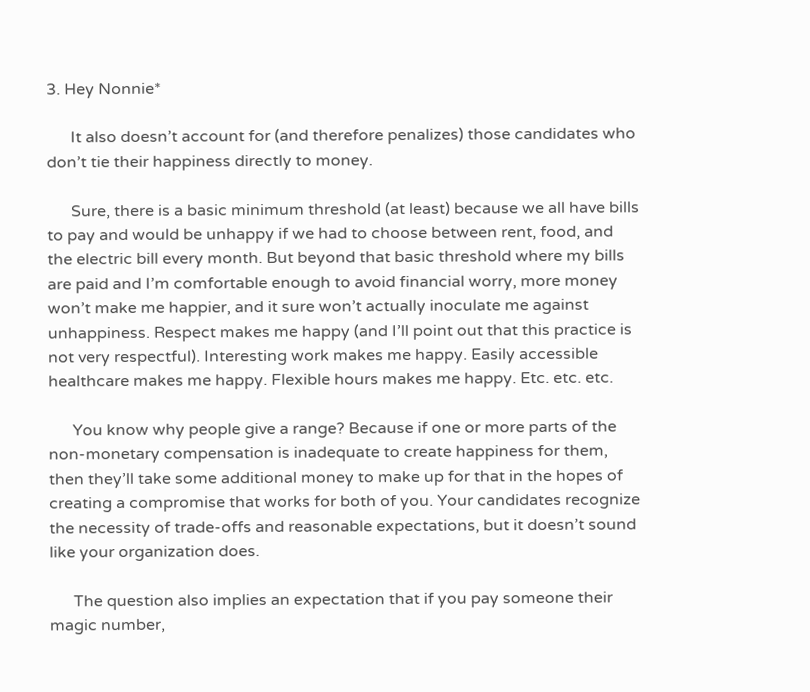3. Hey Nonnie*

      It also doesn’t account for (and therefore penalizes) those candidates who don’t tie their happiness directly to money.

      Sure, there is a basic minimum threshold (at least) because we all have bills to pay and would be unhappy if we had to choose between rent, food, and the electric bill every month. But beyond that basic threshold where my bills are paid and I’m comfortable enough to avoid financial worry, more money won’t make me happier, and it sure won’t actually inoculate me against unhappiness. Respect makes me happy (and I’ll point out that this practice is not very respectful). Interesting work makes me happy. Easily accessible healthcare makes me happy. Flexible hours makes me happy. Etc. etc. etc.

      You know why people give a range? Because if one or more parts of the non-monetary compensation is inadequate to create happiness for them, then they’ll take some additional money to make up for that in the hopes of creating a compromise that works for both of you. Your candidates recognize the necessity of trade-offs and reasonable expectations, but it doesn’t sound like your organization does.

      The question also implies an expectation that if you pay someone their magic number,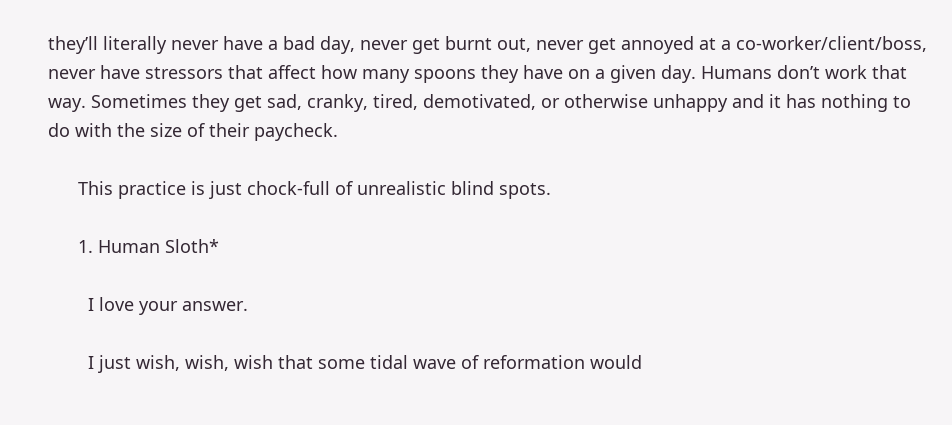they’ll literally never have a bad day, never get burnt out, never get annoyed at a co-worker/client/boss, never have stressors that affect how many spoons they have on a given day. Humans don’t work that way. Sometimes they get sad, cranky, tired, demotivated, or otherwise unhappy and it has nothing to do with the size of their paycheck.

      This practice is just chock-full of unrealistic blind spots.

      1. Human Sloth*

        I love your answer.

        I just wish, wish, wish that some tidal wave of reformation would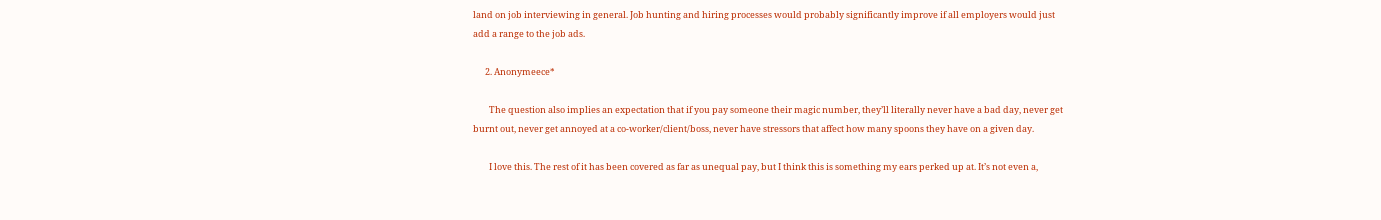land on job interviewing in general. Job hunting and hiring processes would probably significantly improve if all employers would just add a range to the job ads.

      2. Anonymeece*

        The question also implies an expectation that if you pay someone their magic number, they’ll literally never have a bad day, never get burnt out, never get annoyed at a co-worker/client/boss, never have stressors that affect how many spoons they have on a given day.

        I love this. The rest of it has been covered as far as unequal pay, but I think this is something my ears perked up at. It’s not even a,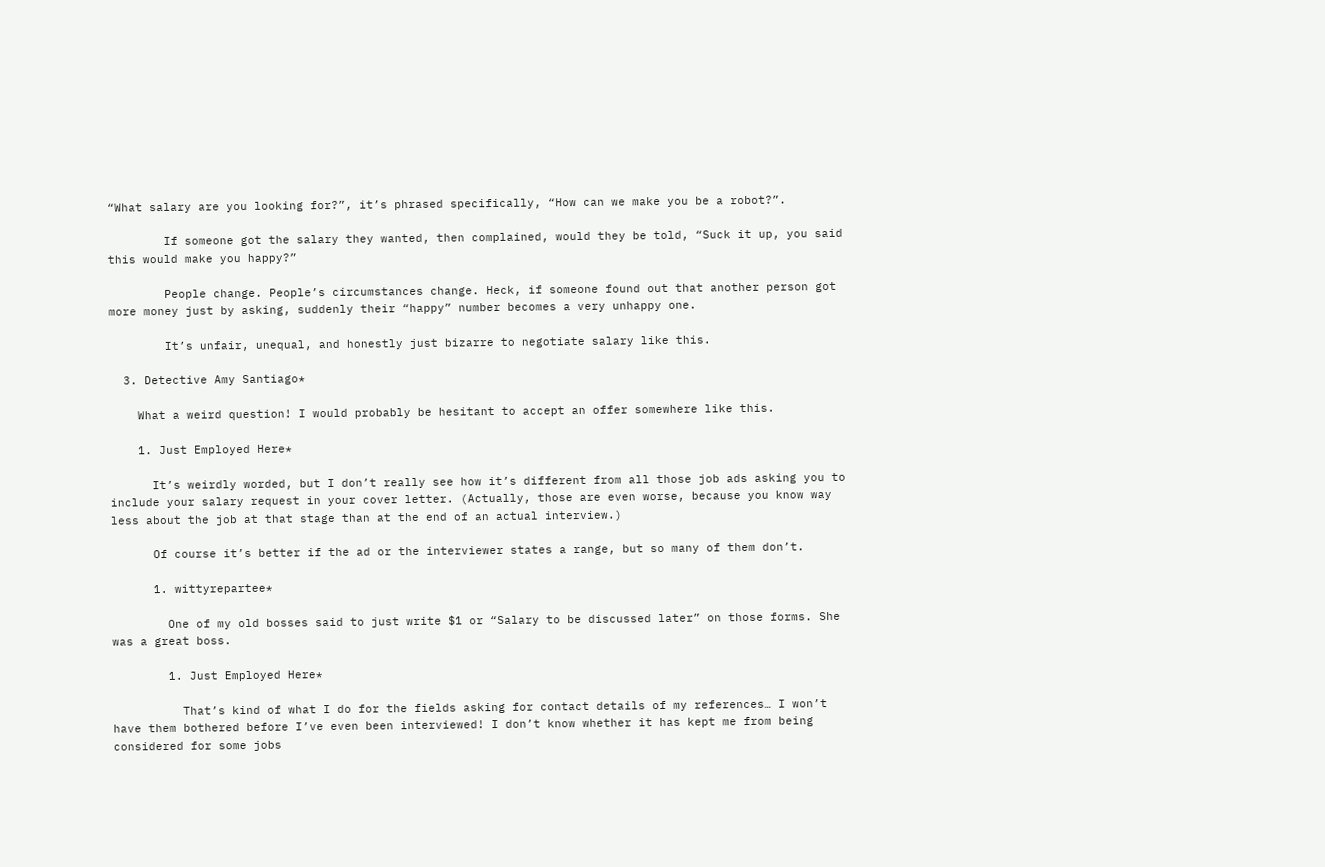“What salary are you looking for?”, it’s phrased specifically, “How can we make you be a robot?”.

        If someone got the salary they wanted, then complained, would they be told, “Suck it up, you said this would make you happy?”

        People change. People’s circumstances change. Heck, if someone found out that another person got more money just by asking, suddenly their “happy” number becomes a very unhappy one.

        It’s unfair, unequal, and honestly just bizarre to negotiate salary like this.

  3. Detective Amy Santiago*

    What a weird question! I would probably be hesitant to accept an offer somewhere like this.

    1. Just Employed Here*

      It’s weirdly worded, but I don’t really see how it’s different from all those job ads asking you to include your salary request in your cover letter. (Actually, those are even worse, because you know way less about the job at that stage than at the end of an actual interview.)

      Of course it’s better if the ad or the interviewer states a range, but so many of them don’t.

      1. wittyrepartee*

        One of my old bosses said to just write $1 or “Salary to be discussed later” on those forms. She was a great boss.

        1. Just Employed Here*

          That’s kind of what I do for the fields asking for contact details of my references… I won’t have them bothered before I’ve even been interviewed! I don’t know whether it has kept me from being considered for some jobs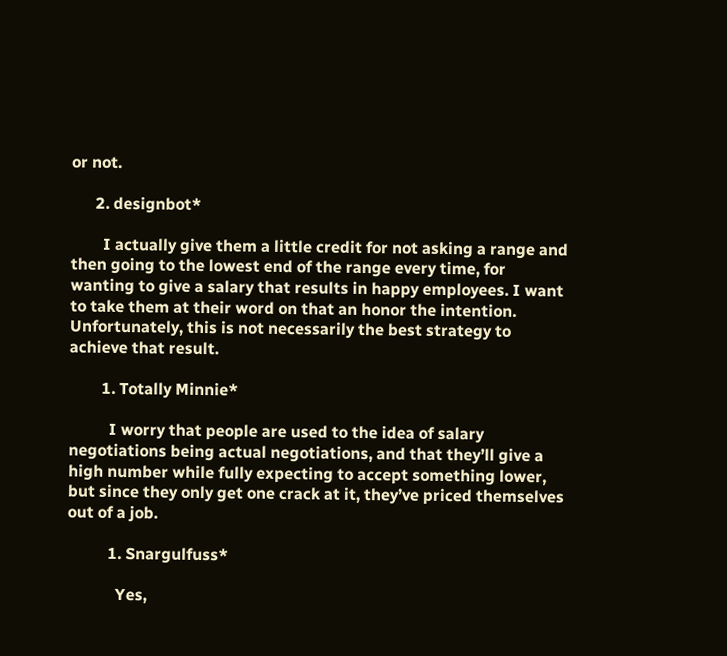or not.

      2. designbot*

        I actually give them a little credit for not asking a range and then going to the lowest end of the range every time, for wanting to give a salary that results in happy employees. I want to take them at their word on that an honor the intention. Unfortunately, this is not necessarily the best strategy to achieve that result.

        1. Totally Minnie*

          I worry that people are used to the idea of salary negotiations being actual negotiations, and that they’ll give a high number while fully expecting to accept something lower, but since they only get one crack at it, they’ve priced themselves out of a job.

          1. Snargulfuss*

            Yes,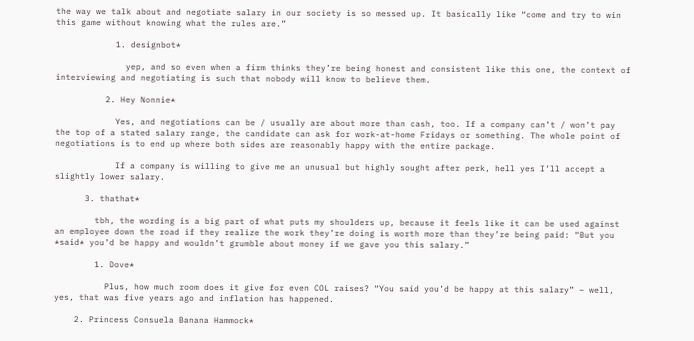the way we talk about and negotiate salary in our society is so messed up. It basically like “come and try to win this game without knowing what the rules are.”

            1. designbot*

              yep, and so even when a firm thinks they’re being honest and consistent like this one, the context of interviewing and negotiating is such that nobody will know to believe them.

          2. Hey Nonnie*

            Yes, and negotiations can be / usually are about more than cash, too. If a company can’t / won’t pay the top of a stated salary range, the candidate can ask for work-at-home Fridays or something. The whole point of negotiations is to end up where both sides are reasonably happy with the entire package.

            If a company is willing to give me an unusual but highly sought after perk, hell yes I’ll accept a slightly lower salary.

      3. thathat*

        tbh, the wording is a big part of what puts my shoulders up, because it feels like it can be used against an employee down the road if they realize the work they’re doing is worth more than they’re being paid: “But you *said* you’d be happy and wouldn’t grumble about money if we gave you this salary.”

        1. Dove*

          Plus, how much room does it give for even COL raises? “You said you’d be happy at this salary” – well, yes, that was five years ago and inflation has happened.

    2. Princess Consuela Banana Hammock*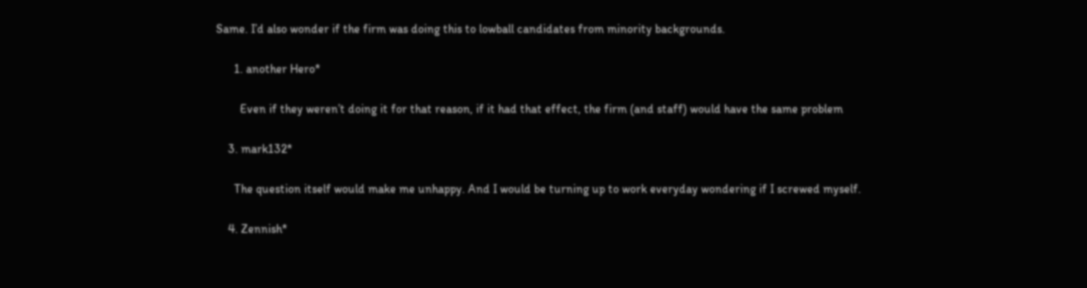Same. I’d also wonder if the firm was doing this to lowball candidates from minority backgrounds.

      1. another Hero*

        Even if they weren’t doing it for that reason, if it had that effect, the firm (and staff) would have the same problem

    3. mark132*

      The question itself would make me unhappy. And I would be turning up to work everyday wondering if I screwed myself.

    4. Zennish*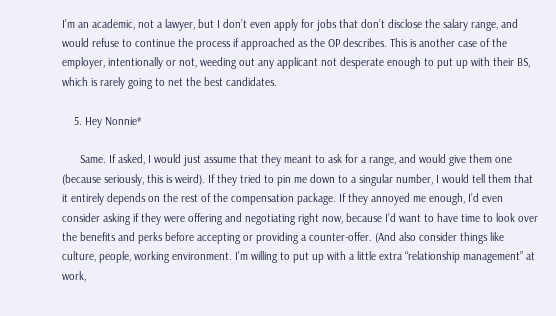I’m an academic, not a lawyer, but I don’t even apply for jobs that don’t disclose the salary range, and would refuse to continue the process if approached as the OP describes. This is another case of the employer, intentionally or not, weeding out any applicant not desperate enough to put up with their BS, which is rarely going to net the best candidates.

    5. Hey Nonnie*

      Same. If asked, I would just assume that they meant to ask for a range, and would give them one (because seriously, this is weird). If they tried to pin me down to a singular number, I would tell them that it entirely depends on the rest of the compensation package. If they annoyed me enough, I’d even consider asking if they were offering and negotiating right now, because I’d want to have time to look over the benefits and perks before accepting or providing a counter-offer. (And also consider things like culture, people, working environment. I’m willing to put up with a little extra “relationship management” at work,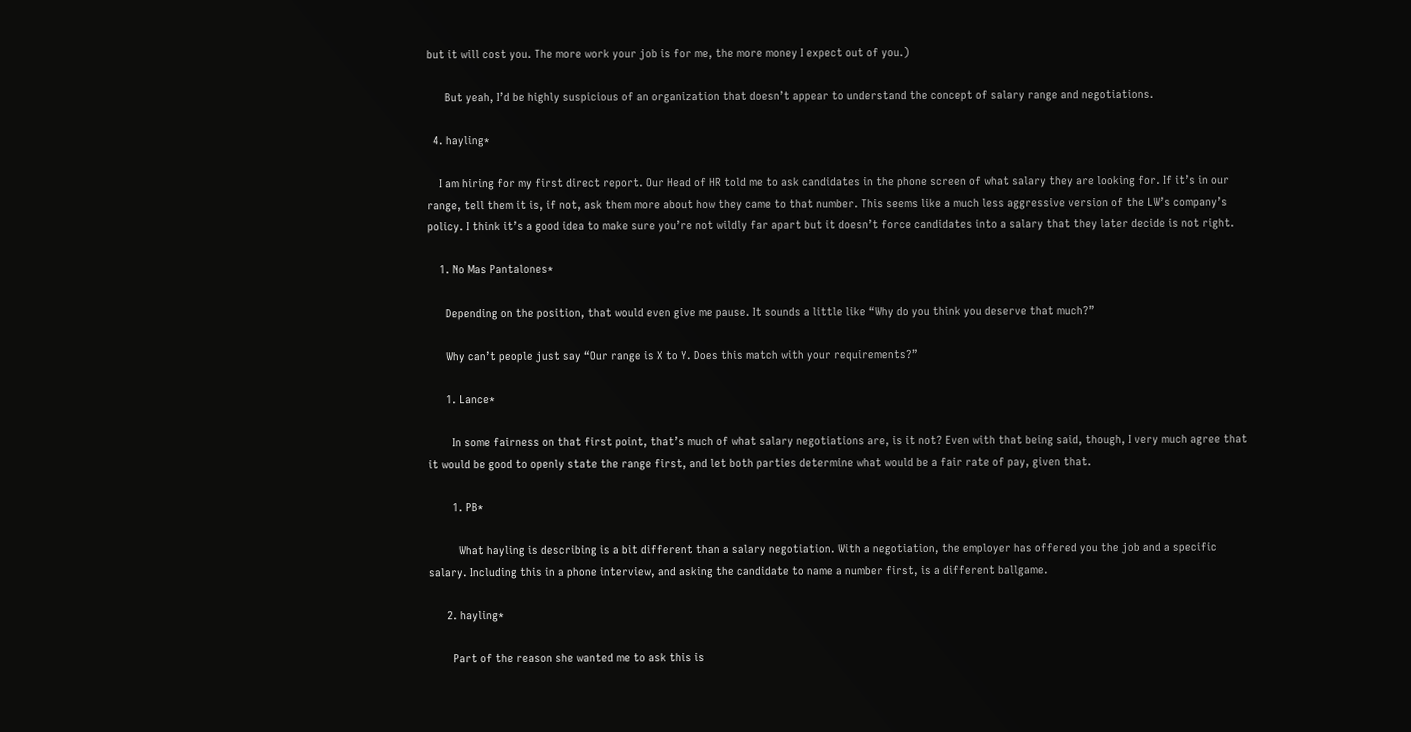but it will cost you. The more work your job is for me, the more money I expect out of you.)

      But yeah, I’d be highly suspicious of an organization that doesn’t appear to understand the concept of salary range and negotiations.

  4. hayling*

    I am hiring for my first direct report. Our Head of HR told me to ask candidates in the phone screen of what salary they are looking for. If it’s in our range, tell them it is, if not, ask them more about how they came to that number. This seems like a much less aggressive version of the LW’s company’s policy. I think it’s a good idea to make sure you’re not wildly far apart but it doesn’t force candidates into a salary that they later decide is not right.

    1. No Mas Pantalones*

      Depending on the position, that would even give me pause. It sounds a little like “Why do you think you deserve that much?”

      Why can’t people just say “Our range is X to Y. Does this match with your requirements?”

      1. Lance*

        In some fairness on that first point, that’s much of what salary negotiations are, is it not? Even with that being said, though, I very much agree that it would be good to openly state the range first, and let both parties determine what would be a fair rate of pay, given that.

        1. PB*

          What hayling is describing is a bit different than a salary negotiation. With a negotiation, the employer has offered you the job and a specific salary. Including this in a phone interview, and asking the candidate to name a number first, is a different ballgame.

      2. hayling*

        Part of the reason she wanted me to ask this is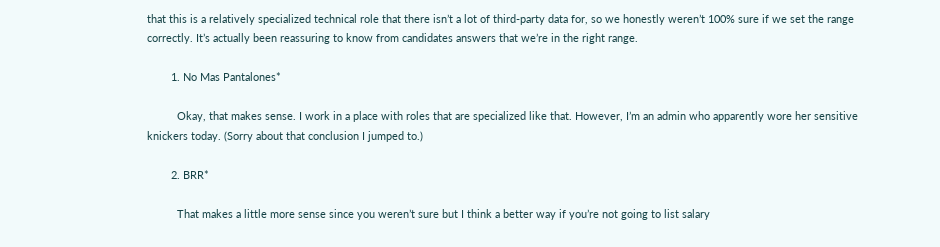that this is a relatively specialized technical role that there isn’t a lot of third-party data for, so we honestly weren’t 100% sure if we set the range correctly. It’s actually been reassuring to know from candidates answers that we’re in the right range.

        1. No Mas Pantalones*

          Okay, that makes sense. I work in a place with roles that are specialized like that. However, I’m an admin who apparently wore her sensitive knickers today. (Sorry about that conclusion I jumped to.)

        2. BRR*

          That makes a little more sense since you weren’t sure but I think a better way if you’re not going to list salary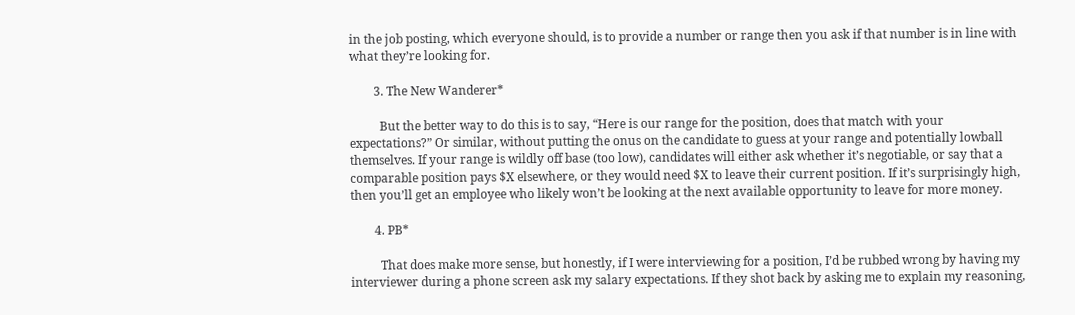in the job posting, which everyone should, is to provide a number or range then you ask if that number is in line with what they’re looking for.

        3. The New Wanderer*

          But the better way to do this is to say, “Here is our range for the position, does that match with your expectations?” Or similar, without putting the onus on the candidate to guess at your range and potentially lowball themselves. If your range is wildly off base (too low), candidates will either ask whether it’s negotiable, or say that a comparable position pays $X elsewhere, or they would need $X to leave their current position. If it’s surprisingly high, then you’ll get an employee who likely won’t be looking at the next available opportunity to leave for more money.

        4. PB*

          That does make more sense, but honestly, if I were interviewing for a position, I’d be rubbed wrong by having my interviewer during a phone screen ask my salary expectations. If they shot back by asking me to explain my reasoning,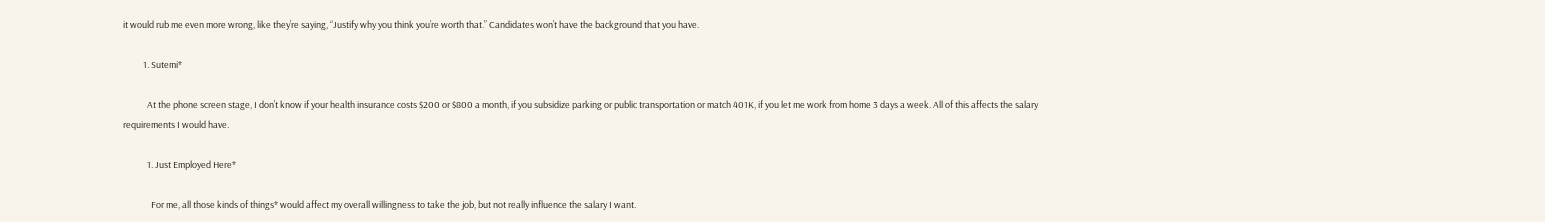it would rub me even more wrong, like they’re saying, “Justify why you think you’re worth that.” Candidates won’t have the background that you have.

          1. Sutemi*

            At the phone screen stage, I don’t know if your health insurance costs $200 or $800 a month, if you subsidize parking or public transportation or match 401K, if you let me work from home 3 days a week. All of this affects the salary requirements I would have.

            1. Just Employed Here*

              For me, all those kinds of things* would affect my overall willingness to take the job, but not really influence the salary I want.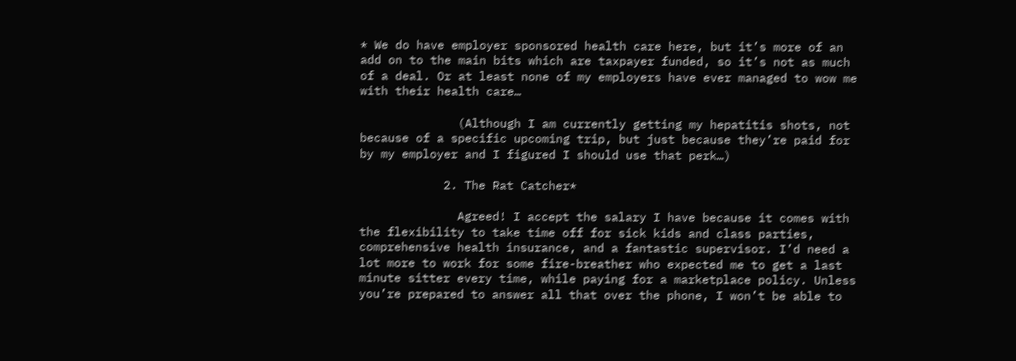* We do have employer sponsored health care here, but it’s more of an add on to the main bits which are taxpayer funded, so it’s not as much of a deal. Or at least none of my employers have ever managed to wow me with their health care…

              (Although I am currently getting my hepatitis shots, not because of a specific upcoming trip, but just because they’re paid for by my employer and I figured I should use that perk…)

            2. The Rat Catcher*

              Agreed! I accept the salary I have because it comes with the flexibility to take time off for sick kids and class parties, comprehensive health insurance, and a fantastic supervisor. I’d need a lot more to work for some fire-breather who expected me to get a last minute sitter every time, while paying for a marketplace policy. Unless you’re prepared to answer all that over the phone, I won’t be able to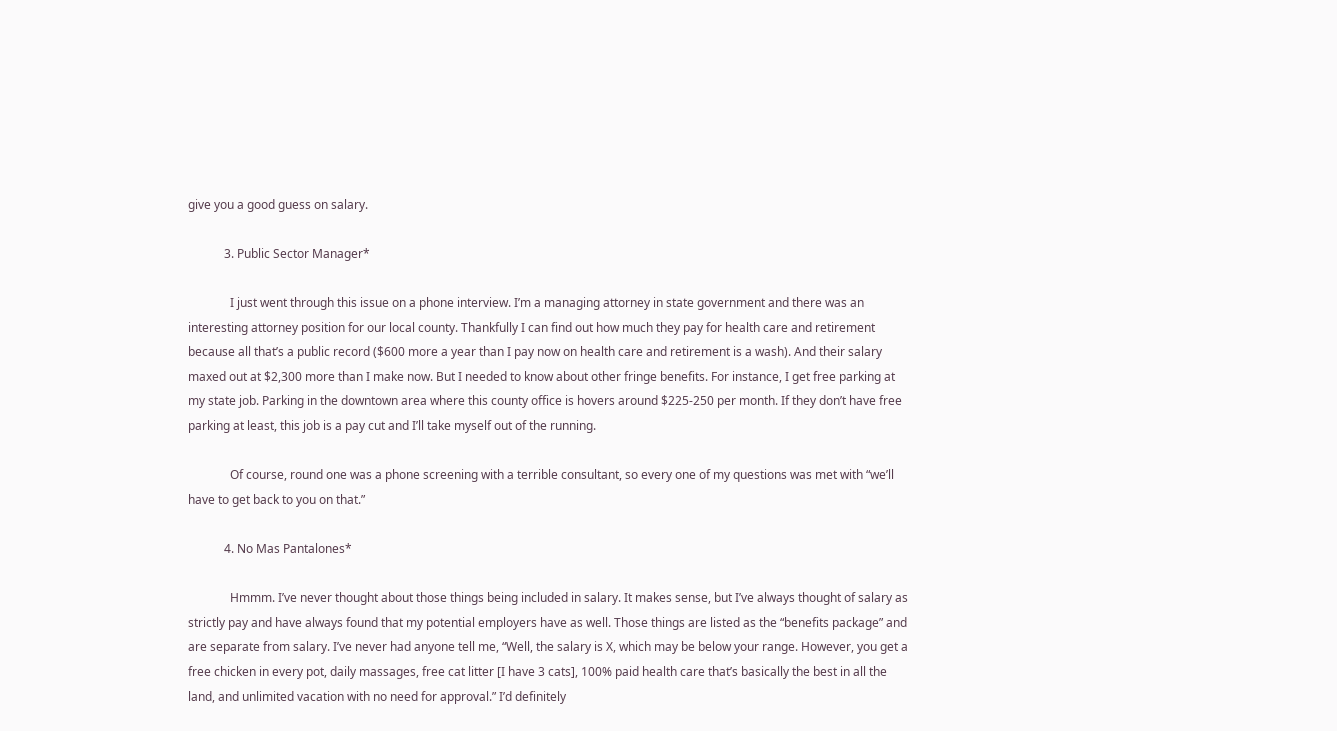give you a good guess on salary.

            3. Public Sector Manager*

              I just went through this issue on a phone interview. I’m a managing attorney in state government and there was an interesting attorney position for our local county. Thankfully I can find out how much they pay for health care and retirement because all that’s a public record ($600 more a year than I pay now on health care and retirement is a wash). And their salary maxed out at $2,300 more than I make now. But I needed to know about other fringe benefits. For instance, I get free parking at my state job. Parking in the downtown area where this county office is hovers around $225-250 per month. If they don’t have free parking at least, this job is a pay cut and I’ll take myself out of the running.

              Of course, round one was a phone screening with a terrible consultant, so every one of my questions was met with “we’ll have to get back to you on that.”

            4. No Mas Pantalones*

              Hmmm. I’ve never thought about those things being included in salary. It makes sense, but I’ve always thought of salary as strictly pay and have always found that my potential employers have as well. Those things are listed as the “benefits package” and are separate from salary. I’ve never had anyone tell me, “Well, the salary is X, which may be below your range. However, you get a free chicken in every pot, daily massages, free cat litter [I have 3 cats], 100% paid health care that’s basically the best in all the land, and unlimited vacation with no need for approval.” I’d definitely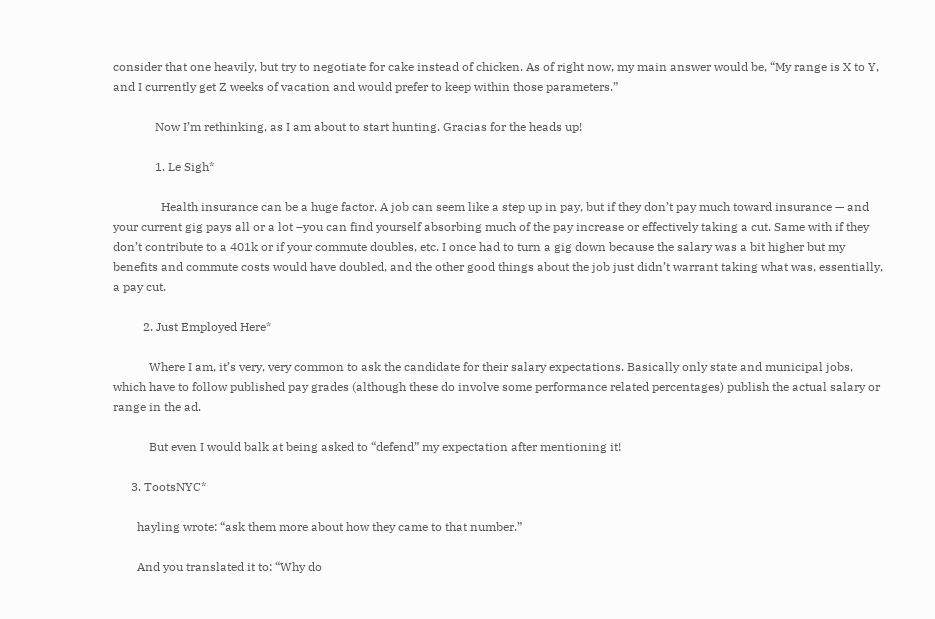consider that one heavily, but try to negotiate for cake instead of chicken. As of right now, my main answer would be, “My range is X to Y, and I currently get Z weeks of vacation and would prefer to keep within those parameters.”

              Now I’m rethinking, as I am about to start hunting. Gracias for the heads up!

              1. Le Sigh*

                Health insurance can be a huge factor. A job can seem like a step up in pay, but if they don’t pay much toward insurance — and your current gig pays all or a lot –you can find yourself absorbing much of the pay increase or effectively taking a cut. Same with if they don’t contribute to a 401k or if your commute doubles, etc. I once had to turn a gig down because the salary was a bit higher but my benefits and commute costs would have doubled, and the other good things about the job just didn’t warrant taking what was, essentially, a pay cut.

          2. Just Employed Here*

            Where I am, it’s very, very common to ask the candidate for their salary expectations. Basically only state and municipal jobs, which have to follow published pay grades (although these do involve some performance related percentages) publish the actual salary or range in the ad.

            But even I would balk at being asked to “defend” my expectation after mentioning it!

      3. TootsNYC*

        hayling wrote: “ask them more about how they came to that number.”

        And you translated it to: “Why do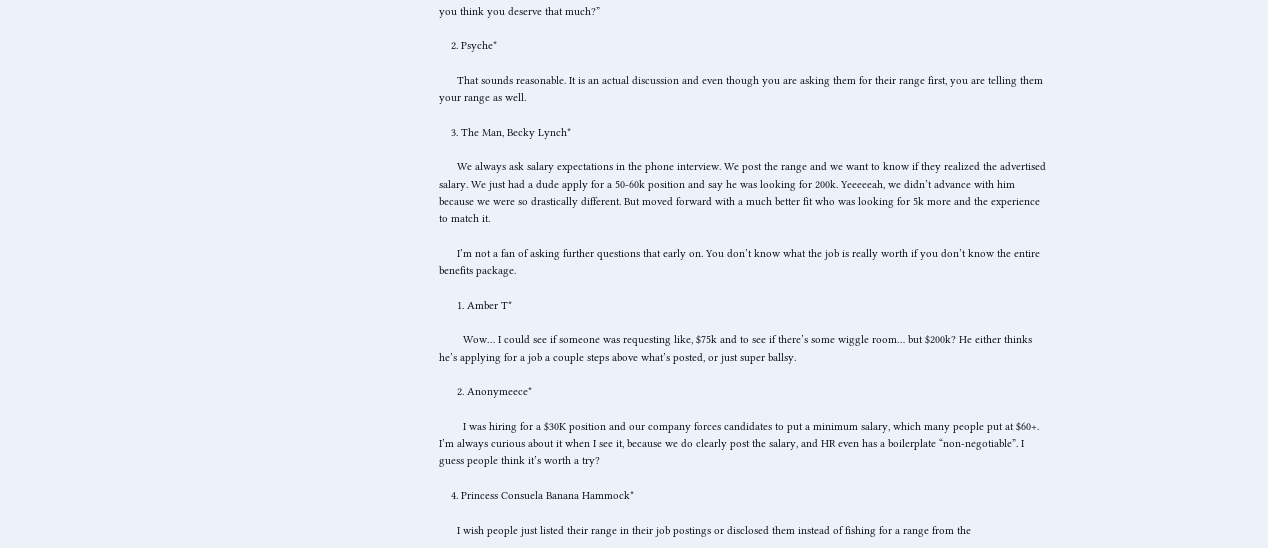you think you deserve that much?”

    2. Psyche*

      That sounds reasonable. It is an actual discussion and even though you are asking them for their range first, you are telling them your range as well.

    3. The Man, Becky Lynch*

      We always ask salary expectations in the phone interview. We post the range and we want to know if they realized the advertised salary. We just had a dude apply for a 50-60k position and say he was looking for 200k. Yeeeeeah, we didn’t advance with him because we were so drastically different. But moved forward with a much better fit who was looking for 5k more and the experience to match it.

      I’m not a fan of asking further questions that early on. You don’t know what the job is really worth if you don’t know the entire benefits package.

      1. Amber T*

        Wow… I could see if someone was requesting like, $75k and to see if there’s some wiggle room… but $200k? He either thinks he’s applying for a job a couple steps above what’s posted, or just super ballsy.

      2. Anonymeece*

        I was hiring for a $30K position and our company forces candidates to put a minimum salary, which many people put at $60+. I’m always curious about it when I see it, because we do clearly post the salary, and HR even has a boilerplate “non-negotiable”. I guess people think it’s worth a try?

    4. Princess Consuela Banana Hammock*

      I wish people just listed their range in their job postings or disclosed them instead of fishing for a range from the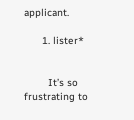applicant.

      1. lister*


        It’s so frustrating to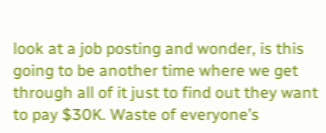look at a job posting and wonder, is this going to be another time where we get through all of it just to find out they want to pay $30K. Waste of everyone’s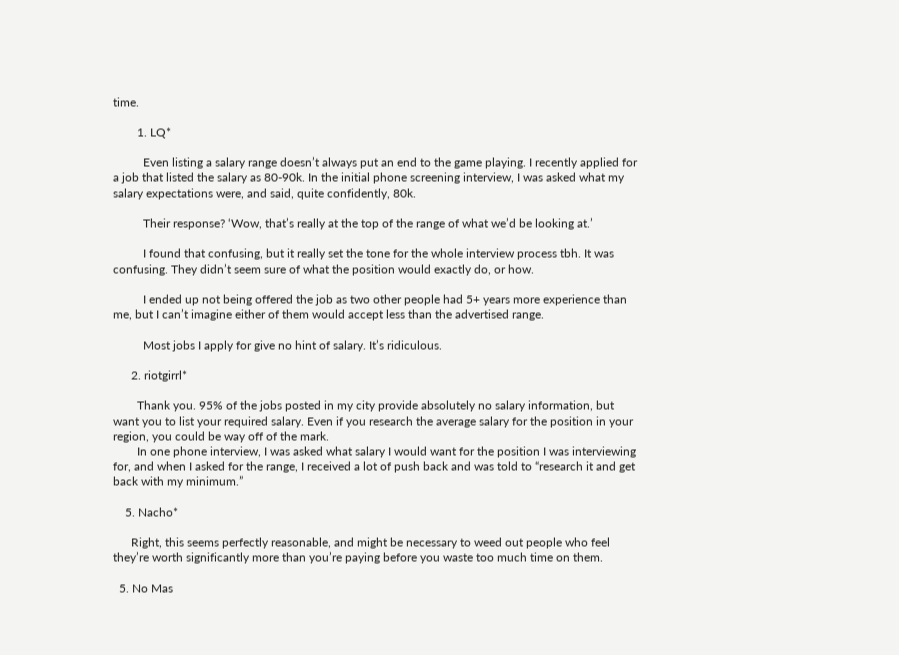time.

        1. LQ*

          Even listing a salary range doesn’t always put an end to the game playing. I recently applied for a job that listed the salary as 80-90k. In the initial phone screening interview, I was asked what my salary expectations were, and said, quite confidently, 80k.

          Their response? ‘Wow, that’s really at the top of the range of what we’d be looking at.’

          I found that confusing, but it really set the tone for the whole interview process tbh. It was confusing. They didn’t seem sure of what the position would exactly do, or how.

          I ended up not being offered the job as two other people had 5+ years more experience than me, but I can’t imagine either of them would accept less than the advertised range.

          Most jobs I apply for give no hint of salary. It’s ridiculous.

      2. riotgirrl*

        Thank you. 95% of the jobs posted in my city provide absolutely no salary information, but want you to list your required salary. Even if you research the average salary for the position in your region, you could be way off of the mark.
        In one phone interview, I was asked what salary I would want for the position I was interviewing for, and when I asked for the range, I received a lot of push back and was told to “research it and get back with my minimum.”

    5. Nacho*

      Right, this seems perfectly reasonable, and might be necessary to weed out people who feel they’re worth significantly more than you’re paying before you waste too much time on them.

  5. No Mas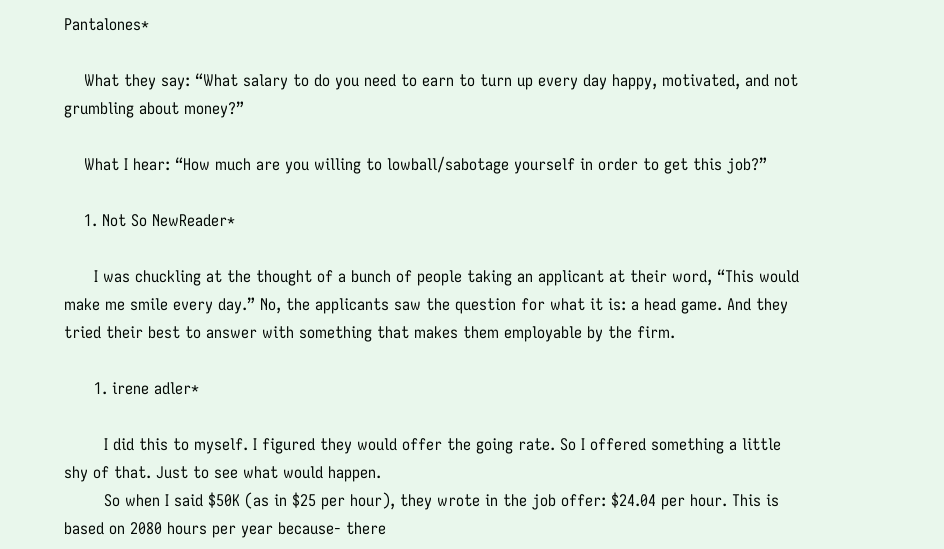Pantalones*

    What they say: “What salary to do you need to earn to turn up every day happy, motivated, and not grumbling about money?”

    What I hear: “How much are you willing to lowball/sabotage yourself in order to get this job?”

    1. Not So NewReader*

      I was chuckling at the thought of a bunch of people taking an applicant at their word, “This would make me smile every day.” No, the applicants saw the question for what it is: a head game. And they tried their best to answer with something that makes them employable by the firm.

      1. irene adler*

        I did this to myself. I figured they would offer the going rate. So I offered something a little shy of that. Just to see what would happen.
        So when I said $50K (as in $25 per hour), they wrote in the job offer: $24.04 per hour. This is based on 2080 hours per year because- there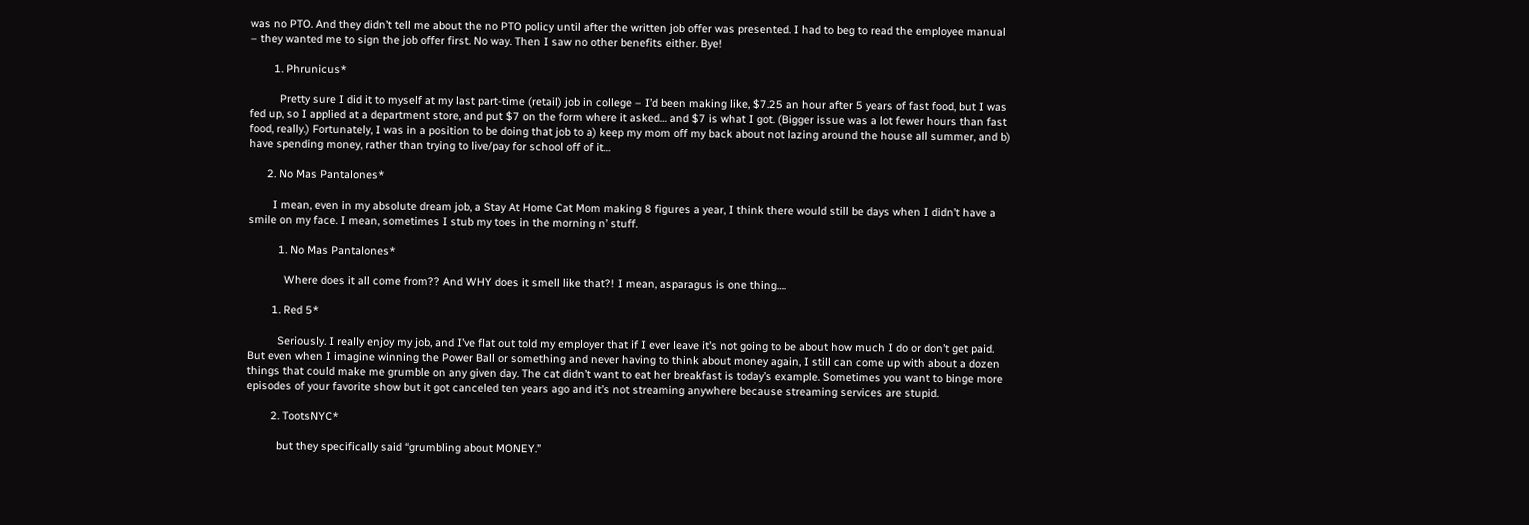was no PTO. And they didn’t tell me about the no PTO policy until after the written job offer was presented. I had to beg to read the employee manual – they wanted me to sign the job offer first. No way. Then I saw no other benefits either. Bye!

        1. Phrunicus*

          Pretty sure I did it to myself at my last part-time (retail) job in college – I’d been making like, $7.25 an hour after 5 years of fast food, but I was fed up, so I applied at a department store, and put $7 on the form where it asked… and $7 is what I got. (Bigger issue was a lot fewer hours than fast food, really.) Fortunately, I was in a position to be doing that job to a) keep my mom off my back about not lazing around the house all summer, and b) have spending money, rather than trying to live/pay for school off of it…

      2. No Mas Pantalones*

        I mean, even in my absolute dream job, a Stay At Home Cat Mom making 8 figures a year, I think there would still be days when I didn’t have a smile on my face. I mean, sometimes I stub my toes in the morning n’ stuff.

          1. No Mas Pantalones*

            Where does it all come from?? And WHY does it smell like that?! I mean, asparagus is one thing….

        1. Red 5*

          Seriously. I really enjoy my job, and I’ve flat out told my employer that if I ever leave it’s not going to be about how much I do or don’t get paid. But even when I imagine winning the Power Ball or something and never having to think about money again, I still can come up with about a dozen things that could make me grumble on any given day. The cat didn’t want to eat her breakfast is today’s example. Sometimes you want to binge more episodes of your favorite show but it got canceled ten years ago and it’s not streaming anywhere because streaming services are stupid.

        2. TootsNYC*

          but they specifically said “grumbling about MONEY.”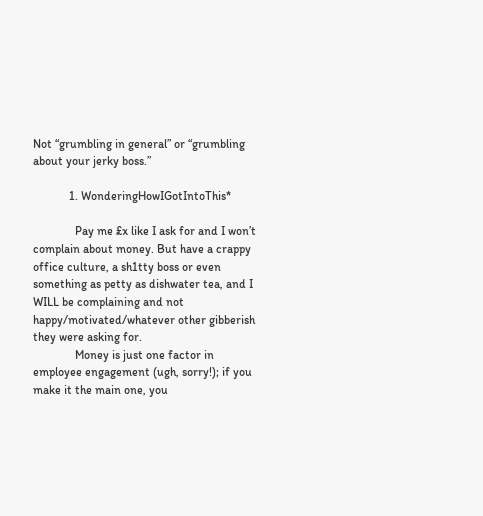Not “grumbling in general” or “grumbling about your jerky boss.”

            1. WonderingHowIGotIntoThis*

              Pay me £x like I ask for and I won’t complain about money. But have a crappy office culture, a sh1tty boss or even something as petty as dishwater tea, and I WILL be complaining and not happy/motivated/whatever other gibberish they were asking for.
              Money is just one factor in employee engagement (ugh, sorry!); if you make it the main one, you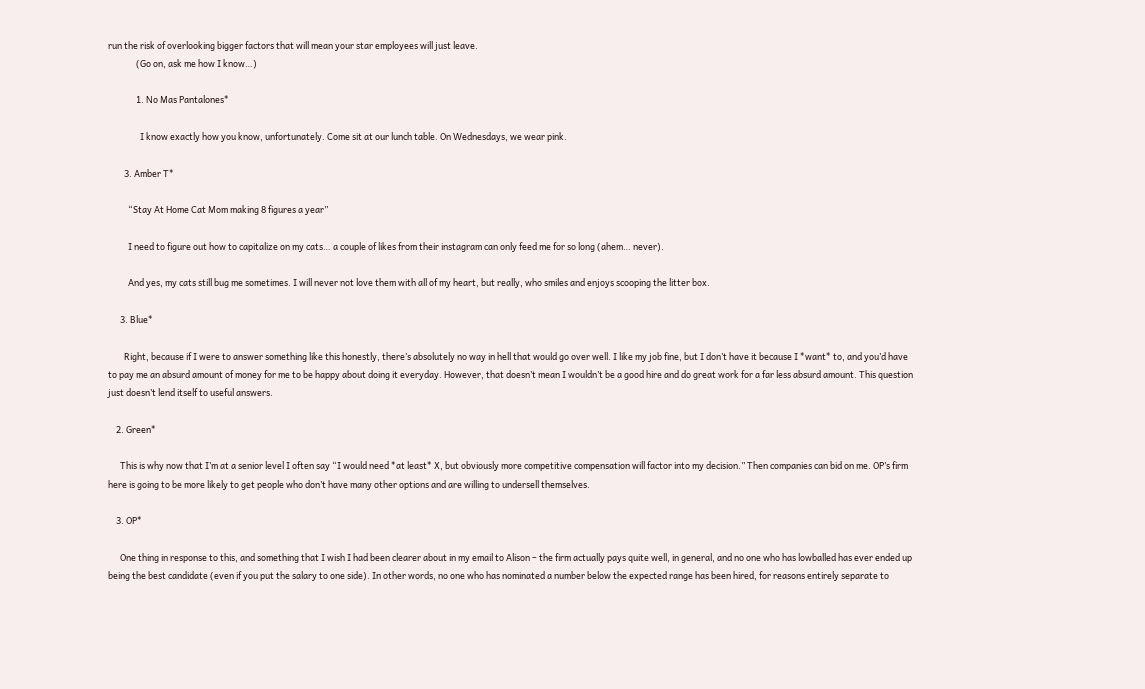run the risk of overlooking bigger factors that will mean your star employees will just leave.
              (Go on, ask me how I know…)

              1. No Mas Pantalones*

                I know exactly how you know, unfortunately. Come sit at our lunch table. On Wednesdays, we wear pink.

        3. Amber T*

          “Stay At Home Cat Mom making 8 figures a year”

          I need to figure out how to capitalize on my cats… a couple of likes from their instagram can only feed me for so long (ahem… never).

          And yes, my cats still bug me sometimes. I will never not love them with all of my heart, but really, who smiles and enjoys scooping the litter box.

      3. Blue*

        Right, because if I were to answer something like this honestly, there’s absolutely no way in hell that would go over well. I like my job fine, but I don’t have it because I *want* to, and you’d have to pay me an absurd amount of money for me to be happy about doing it everyday. However, that doesn’t mean I wouldn’t be a good hire and do great work for a far less absurd amount. This question just doesn’t lend itself to useful answers.

    2. Green*

      This is why now that I’m at a senior level I often say “I would need *at least* X, but obviously more competitive compensation will factor into my decision.” Then companies can bid on me. OP’s firm here is going to be more likely to get people who don’t have many other options and are willing to undersell themselves.

    3. OP*

      One thing in response to this, and something that I wish I had been clearer about in my email to Alison – the firm actually pays quite well, in general, and no one who has lowballed has ever ended up being the best candidate (even if you put the salary to one side). In other words, no one who has nominated a number below the expected range has been hired, for reasons entirely separate to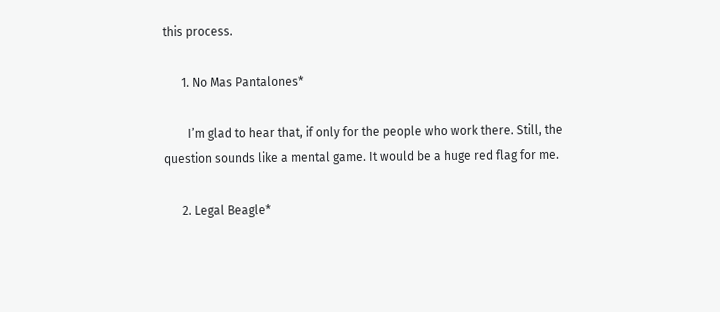this process.

      1. No Mas Pantalones*

        I’m glad to hear that, if only for the people who work there. Still, the question sounds like a mental game. It would be a huge red flag for me.

      2. Legal Beagle*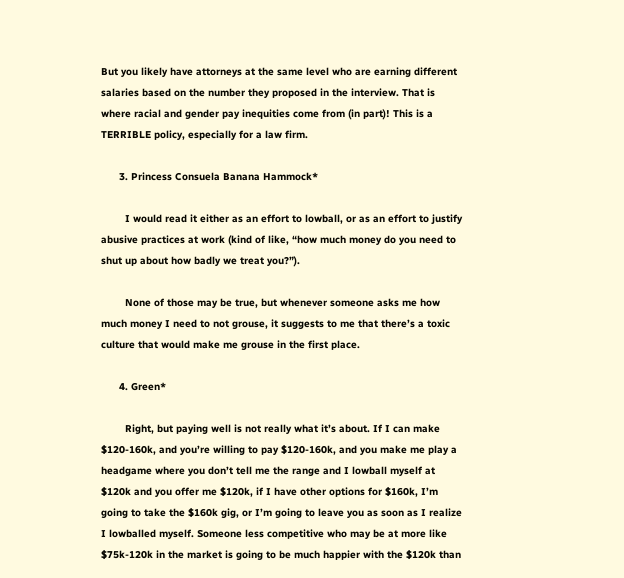But you likely have attorneys at the same level who are earning different salaries based on the number they proposed in the interview. That is where racial and gender pay inequities come from (in part)! This is a TERRIBLE policy, especially for a law firm.

      3. Princess Consuela Banana Hammock*

        I would read it either as an effort to lowball, or as an effort to justify abusive practices at work (kind of like, “how much money do you need to shut up about how badly we treat you?”).

        None of those may be true, but whenever someone asks me how much money I need to not grouse, it suggests to me that there’s a toxic culture that would make me grouse in the first place.

      4. Green*

        Right, but paying well is not really what it’s about. If I can make $120-160k, and you’re willing to pay $120-160k, and you make me play a headgame where you don’t tell me the range and I lowball myself at $120k and you offer me $120k, if I have other options for $160k, I’m going to take the $160k gig, or I’m going to leave you as soon as I realize I lowballed myself. Someone less competitive who may be at more like $75k-120k in the market is going to be much happier with the $120k than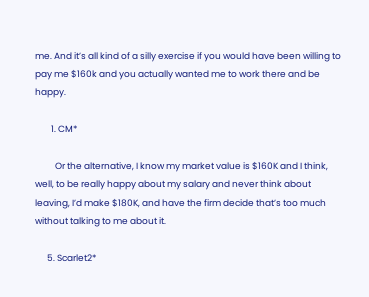me. And it’s all kind of a silly exercise if you would have been willing to pay me $160k and you actually wanted me to work there and be happy.

        1. CM*

          Or the alternative, I know my market value is $160K and I think, well, to be really happy about my salary and never think about leaving, I’d make $180K, and have the firm decide that’s too much without talking to me about it.

      5. Scarlet2*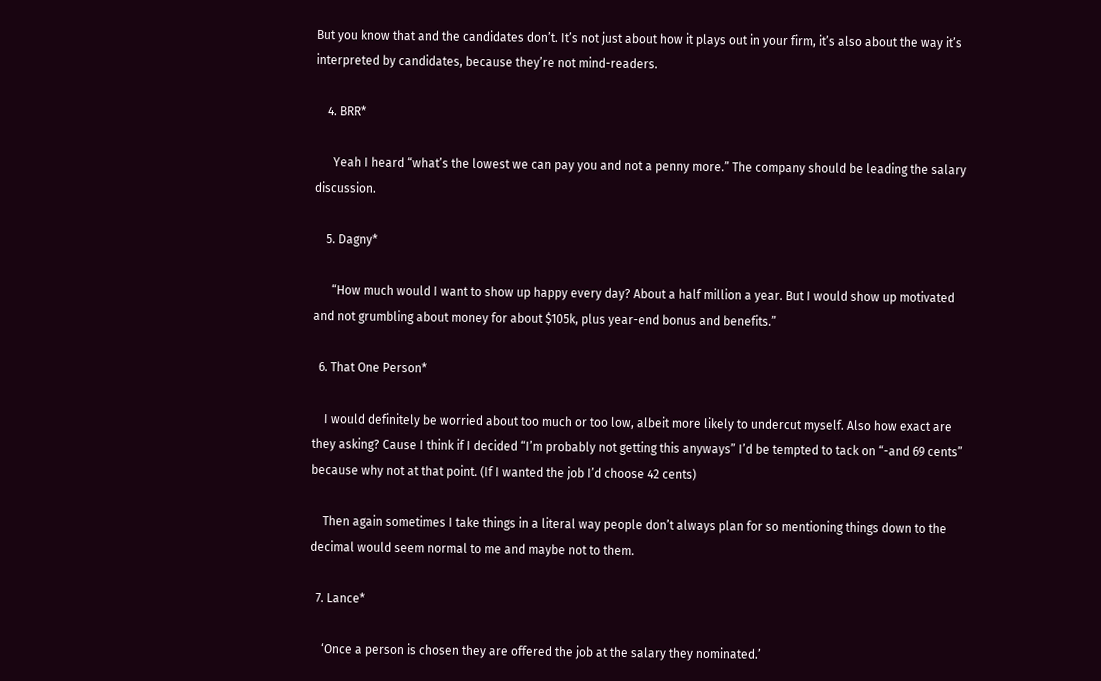But you know that and the candidates don’t. It’s not just about how it plays out in your firm, it’s also about the way it’s interpreted by candidates, because they’re not mind-readers.

    4. BRR*

      Yeah I heard “what’s the lowest we can pay you and not a penny more.” The company should be leading the salary discussion.

    5. Dagny*

      “How much would I want to show up happy every day? About a half million a year. But I would show up motivated and not grumbling about money for about $105k, plus year-end bonus and benefits.”

  6. That One Person*

    I would definitely be worried about too much or too low, albeit more likely to undercut myself. Also how exact are they asking? Cause I think if I decided “I’m probably not getting this anyways” I’d be tempted to tack on “-and 69 cents” because why not at that point. (If I wanted the job I’d choose 42 cents)

    Then again sometimes I take things in a literal way people don’t always plan for so mentioning things down to the decimal would seem normal to me and maybe not to them.

  7. Lance*

    ‘Once a person is chosen they are offered the job at the salary they nominated.’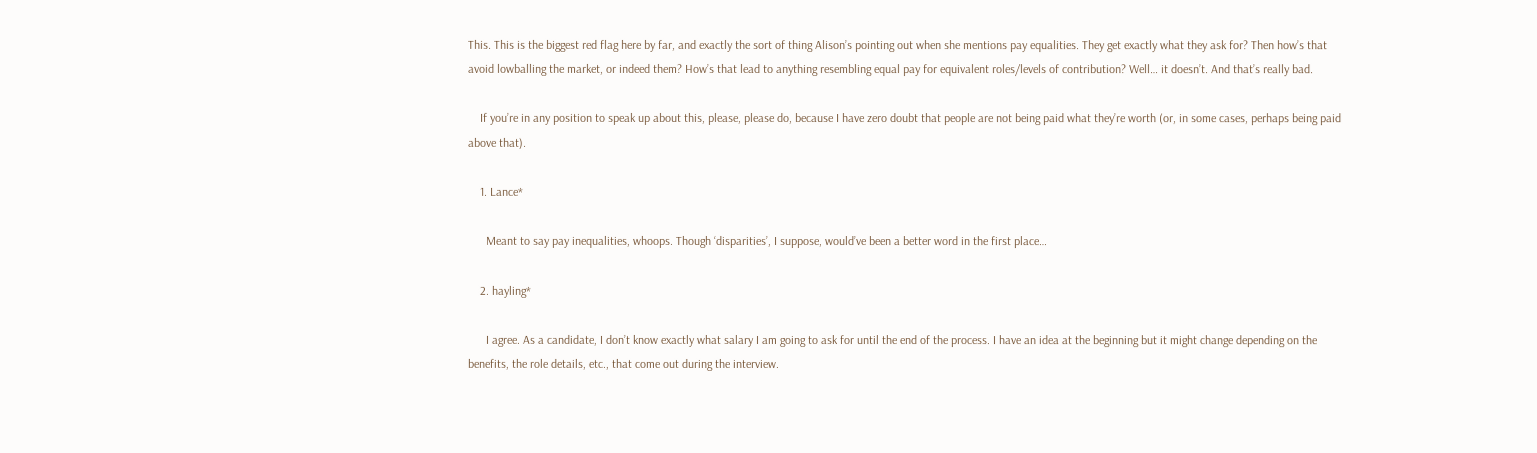This. This is the biggest red flag here by far, and exactly the sort of thing Alison’s pointing out when she mentions pay equalities. They get exactly what they ask for? Then how’s that avoid lowballing the market, or indeed them? How’s that lead to anything resembling equal pay for equivalent roles/levels of contribution? Well… it doesn’t. And that’s really bad.

    If you’re in any position to speak up about this, please, please do, because I have zero doubt that people are not being paid what they’re worth (or, in some cases, perhaps being paid above that).

    1. Lance*

      Meant to say pay inequalities, whoops. Though ‘disparities’, I suppose, would’ve been a better word in the first place…

    2. hayling*

      I agree. As a candidate, I don’t know exactly what salary I am going to ask for until the end of the process. I have an idea at the beginning but it might change depending on the benefits, the role details, etc., that come out during the interview.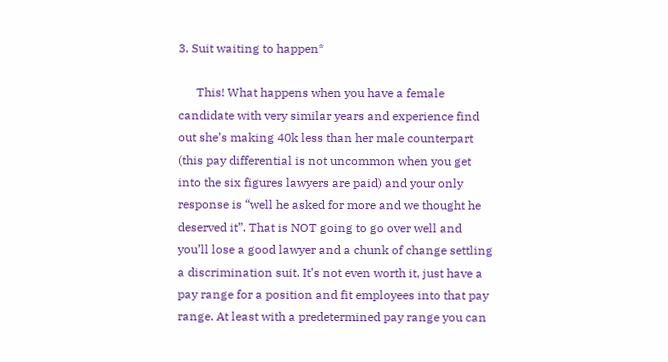3. Suit waiting to happen*

      This! What happens when you have a female candidate with very similar years and experience find out she’s making 40k less than her male counterpart (this pay differential is not uncommon when you get into the six figures lawyers are paid) and your only response is “well he asked for more and we thought he deserved it”. That is NOT going to go over well and you’ll lose a good lawyer and a chunk of change settling a discrimination suit. It’s not even worth it, just have a pay range for a position and fit employees into that pay range. At least with a predetermined pay range you can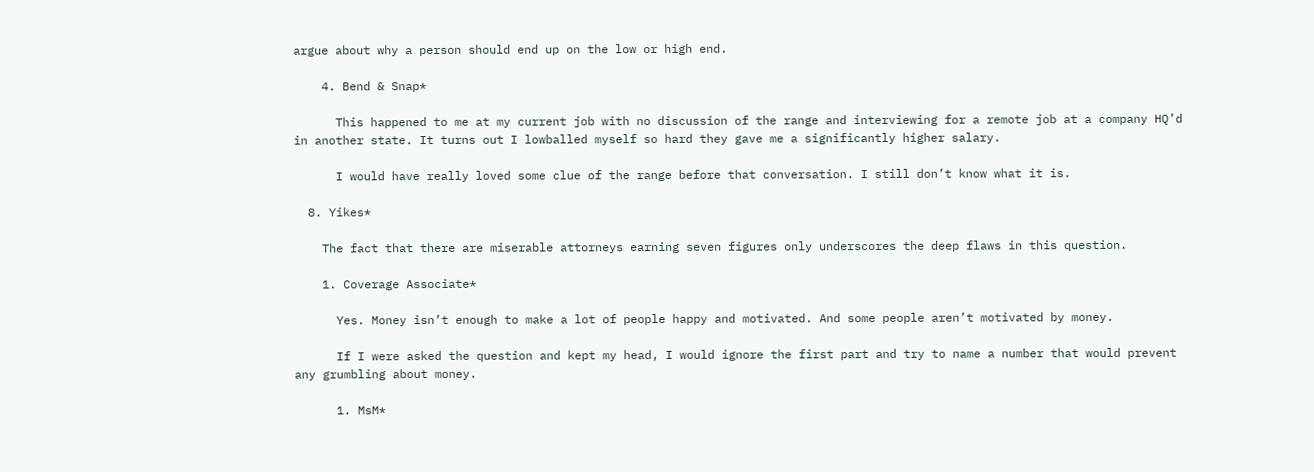argue about why a person should end up on the low or high end.

    4. Bend & Snap*

      This happened to me at my current job with no discussion of the range and interviewing for a remote job at a company HQ’d in another state. It turns out I lowballed myself so hard they gave me a significantly higher salary.

      I would have really loved some clue of the range before that conversation. I still don’t know what it is.

  8. Yikes*

    The fact that there are miserable attorneys earning seven figures only underscores the deep flaws in this question.

    1. Coverage Associate*

      Yes. Money isn’t enough to make a lot of people happy and motivated. And some people aren’t motivated by money.

      If I were asked the question and kept my head, I would ignore the first part and try to name a number that would prevent any grumbling about money.

      1. MsM*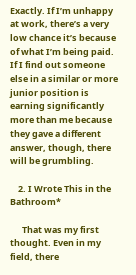Exactly. If I’m unhappy at work, there’s a very low chance it’s because of what I’m being paid. If I find out someone else in a similar or more junior position is earning significantly more than me because they gave a different answer, though, there will be grumbling.

    2. I Wrote This in the Bathroom*

      That was my first thought. Even in my field, there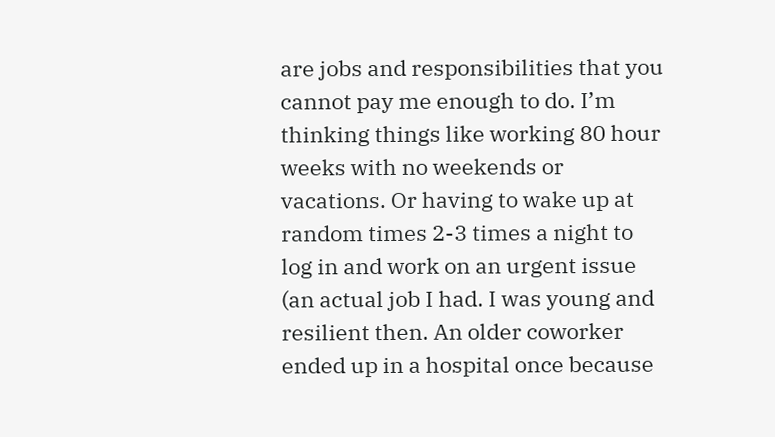are jobs and responsibilities that you cannot pay me enough to do. I’m thinking things like working 80 hour weeks with no weekends or vacations. Or having to wake up at random times 2-3 times a night to log in and work on an urgent issue (an actual job I had. I was young and resilient then. An older coworker ended up in a hospital once because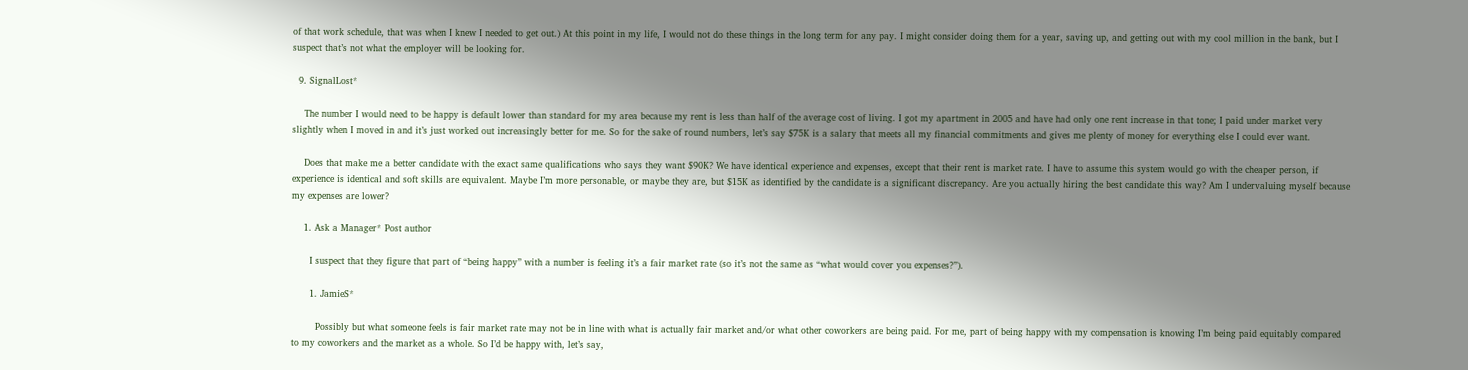of that work schedule, that was when I knew I needed to get out.) At this point in my life, I would not do these things in the long term for any pay. I might consider doing them for a year, saving up, and getting out with my cool million in the bank, but I suspect that’s not what the employer will be looking for.

  9. SignalLost*

    The number I would need to be happy is default lower than standard for my area because my rent is less than half of the average cost of living. I got my apartment in 2005 and have had only one rent increase in that tone; I paid under market very slightly when I moved in and it’s just worked out increasingly better for me. So for the sake of round numbers, let’s say $75K is a salary that meets all my financial commitments and gives me plenty of money for everything else I could ever want.

    Does that make me a better candidate with the exact same qualifications who says they want $90K? We have identical experience and expenses, except that their rent is market rate. I have to assume this system would go with the cheaper person, if experience is identical and soft skills are equivalent. Maybe I’m more personable, or maybe they are, but $15K as identified by the candidate is a significant discrepancy. Are you actually hiring the best candidate this way? Am I undervaluing myself because my expenses are lower?

    1. Ask a Manager* Post author

      I suspect that they figure that part of “being happy” with a number is feeling it’s a fair market rate (so it’s not the same as “what would cover you expenses?”).

      1. JamieS*

        Possibly but what someone feels is fair market rate may not be in line with what is actually fair market and/or what other coworkers are being paid. For me, part of being happy with my compensation is knowing I’m being paid equitably compared to my coworkers and the market as a whole. So I’d be happy with, let’s say,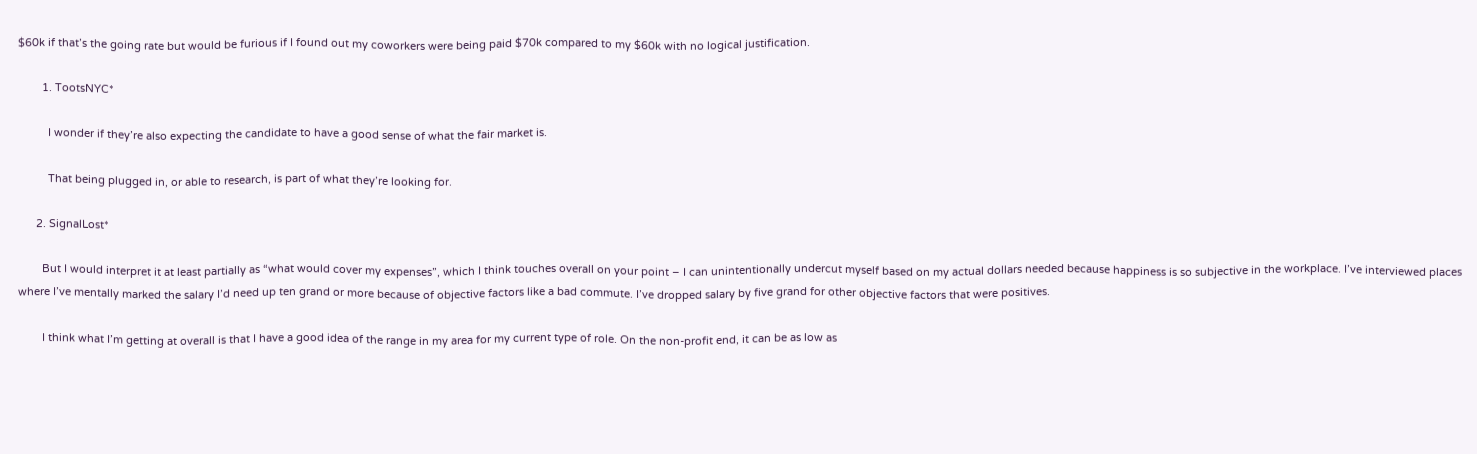$60k if that’s the going rate but would be furious if I found out my coworkers were being paid $70k compared to my $60k with no logical justification.

        1. TootsNYC*

          I wonder if they’re also expecting the candidate to have a good sense of what the fair market is.

          That being plugged in, or able to research, is part of what they’re looking for.

      2. SignalLost*

        But I would interpret it at least partially as “what would cover my expenses”, which I think touches overall on your point – I can unintentionally undercut myself based on my actual dollars needed because happiness is so subjective in the workplace. I’ve interviewed places where I’ve mentally marked the salary I’d need up ten grand or more because of objective factors like a bad commute. I’ve dropped salary by five grand for other objective factors that were positives.

        I think what I’m getting at overall is that I have a good idea of the range in my area for my current type of role. On the non-profit end, it can be as low as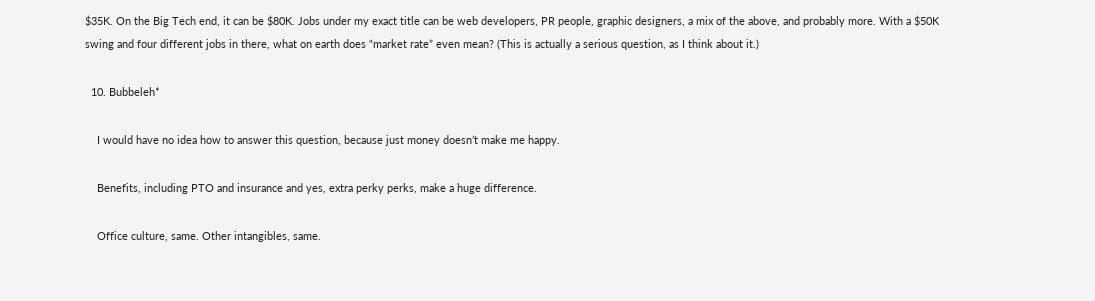$35K. On the Big Tech end, it can be $80K. Jobs under my exact title can be web developers, PR people, graphic designers, a mix of the above, and probably more. With a $50K swing and four different jobs in there, what on earth does “market rate” even mean? (This is actually a serious question, as I think about it.)

  10. Bubbeleh*

    I would have no idea how to answer this question, because just money doesn’t make me happy.

    Benefits, including PTO and insurance and yes, extra perky perks, make a huge difference.

    Office culture, same. Other intangibles, same.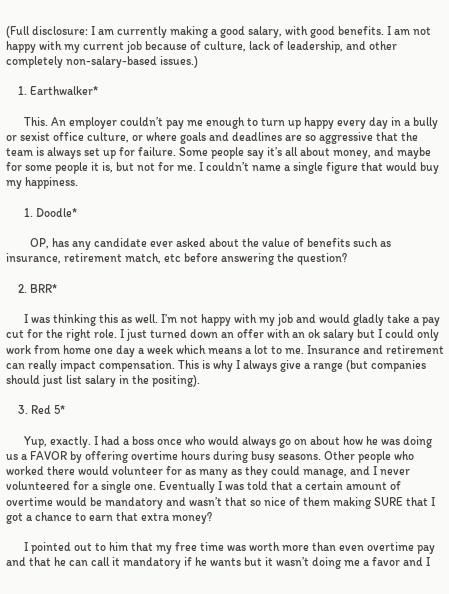(Full disclosure: I am currently making a good salary, with good benefits. I am not happy with my current job because of culture, lack of leadership, and other completely non-salary-based issues.)

    1. Earthwalker*

      This. An employer couldn’t pay me enough to turn up happy every day in a bully or sexist office culture, or where goals and deadlines are so aggressive that the team is always set up for failure. Some people say it’s all about money, and maybe for some people it is, but not for me. I couldn’t name a single figure that would buy my happiness.

      1. Doodle*

        OP, has any candidate ever asked about the value of benefits such as insurance, retirement match, etc before answering the question?

    2. BRR*

      I was thinking this as well. I’m not happy with my job and would gladly take a pay cut for the right role. I just turned down an offer with an ok salary but I could only work from home one day a week which means a lot to me. Insurance and retirement can really impact compensation. This is why I always give a range (but companies should just list salary in the positing).

    3. Red 5*

      Yup, exactly. I had a boss once who would always go on about how he was doing us a FAVOR by offering overtime hours during busy seasons. Other people who worked there would volunteer for as many as they could manage, and I never volunteered for a single one. Eventually I was told that a certain amount of overtime would be mandatory and wasn’t that so nice of them making SURE that I got a chance to earn that extra money?

      I pointed out to him that my free time was worth more than even overtime pay and that he can call it mandatory if he wants but it wasn’t doing me a favor and I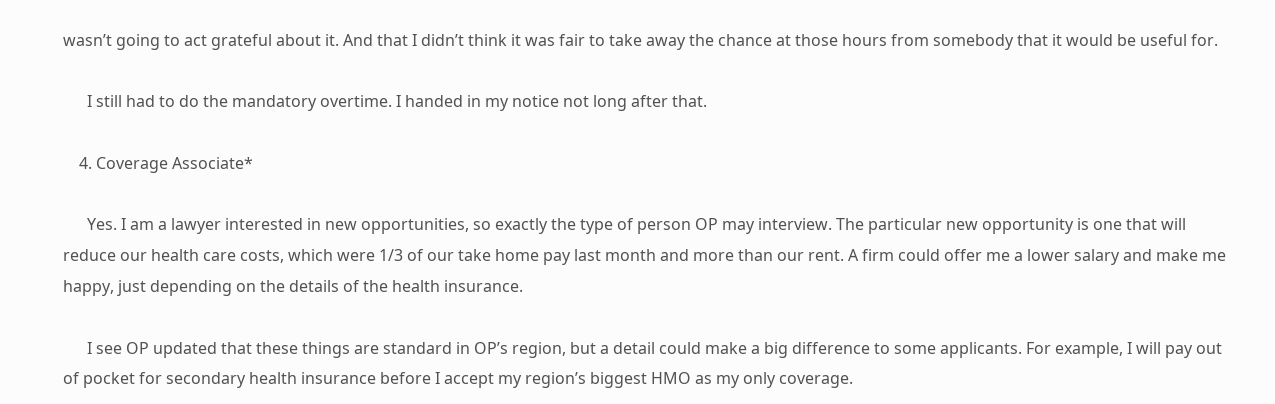wasn’t going to act grateful about it. And that I didn’t think it was fair to take away the chance at those hours from somebody that it would be useful for.

      I still had to do the mandatory overtime. I handed in my notice not long after that.

    4. Coverage Associate*

      Yes. I am a lawyer interested in new opportunities, so exactly the type of person OP may interview. The particular new opportunity is one that will reduce our health care costs, which were 1/3 of our take home pay last month and more than our rent. A firm could offer me a lower salary and make me happy, just depending on the details of the health insurance.

      I see OP updated that these things are standard in OP’s region, but a detail could make a big difference to some applicants. For example, I will pay out of pocket for secondary health insurance before I accept my region’s biggest HMO as my only coverage.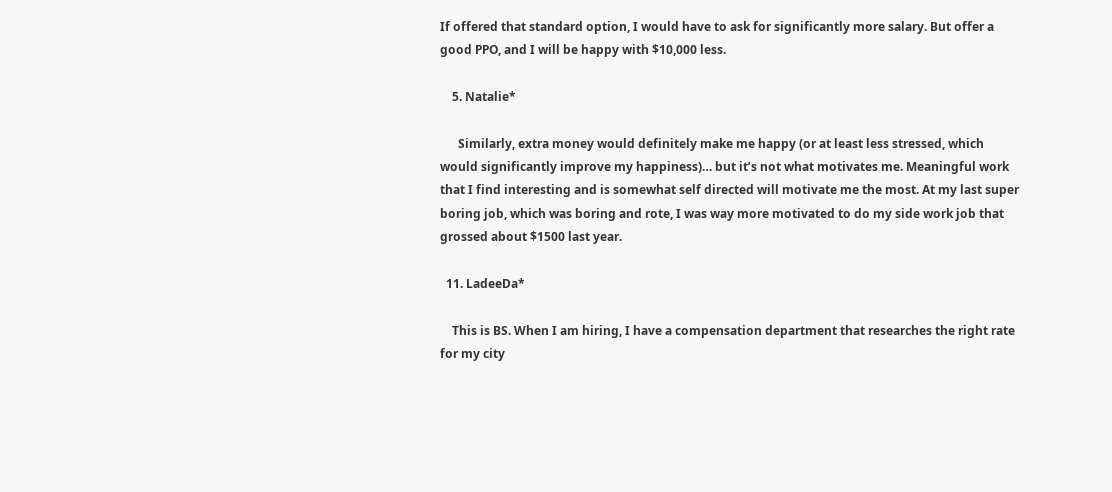If offered that standard option, I would have to ask for significantly more salary. But offer a good PPO, and I will be happy with $10,000 less.

    5. Natalie*

      Similarly, extra money would definitely make me happy (or at least less stressed, which would significantly improve my happiness)… but it’s not what motivates me. Meaningful work that I find interesting and is somewhat self directed will motivate me the most. At my last super boring job, which was boring and rote, I was way more motivated to do my side work job that grossed about $1500 last year.

  11. LadeeDa*

    This is BS. When I am hiring, I have a compensation department that researches the right rate for my city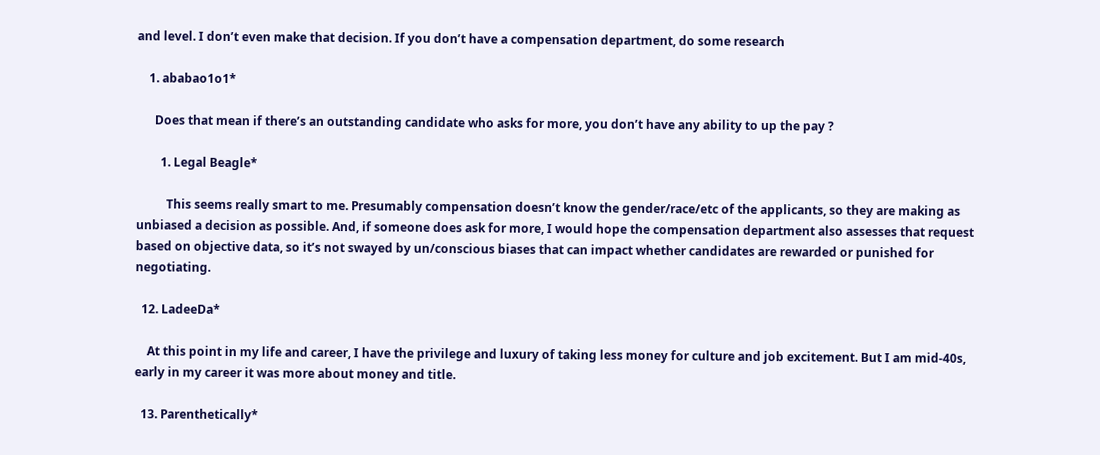and level. I don’t even make that decision. If you don’t have a compensation department, do some research

    1. ababao1o1*

      Does that mean if there’s an outstanding candidate who asks for more, you don’t have any ability to up the pay ?

        1. Legal Beagle*

          This seems really smart to me. Presumably compensation doesn’t know the gender/race/etc of the applicants, so they are making as unbiased a decision as possible. And, if someone does ask for more, I would hope the compensation department also assesses that request based on objective data, so it’s not swayed by un/conscious biases that can impact whether candidates are rewarded or punished for negotiating.

  12. LadeeDa*

    At this point in my life and career, I have the privilege and luxury of taking less money for culture and job excitement. But I am mid-40s, early in my career it was more about money and title.

  13. Parenthetically*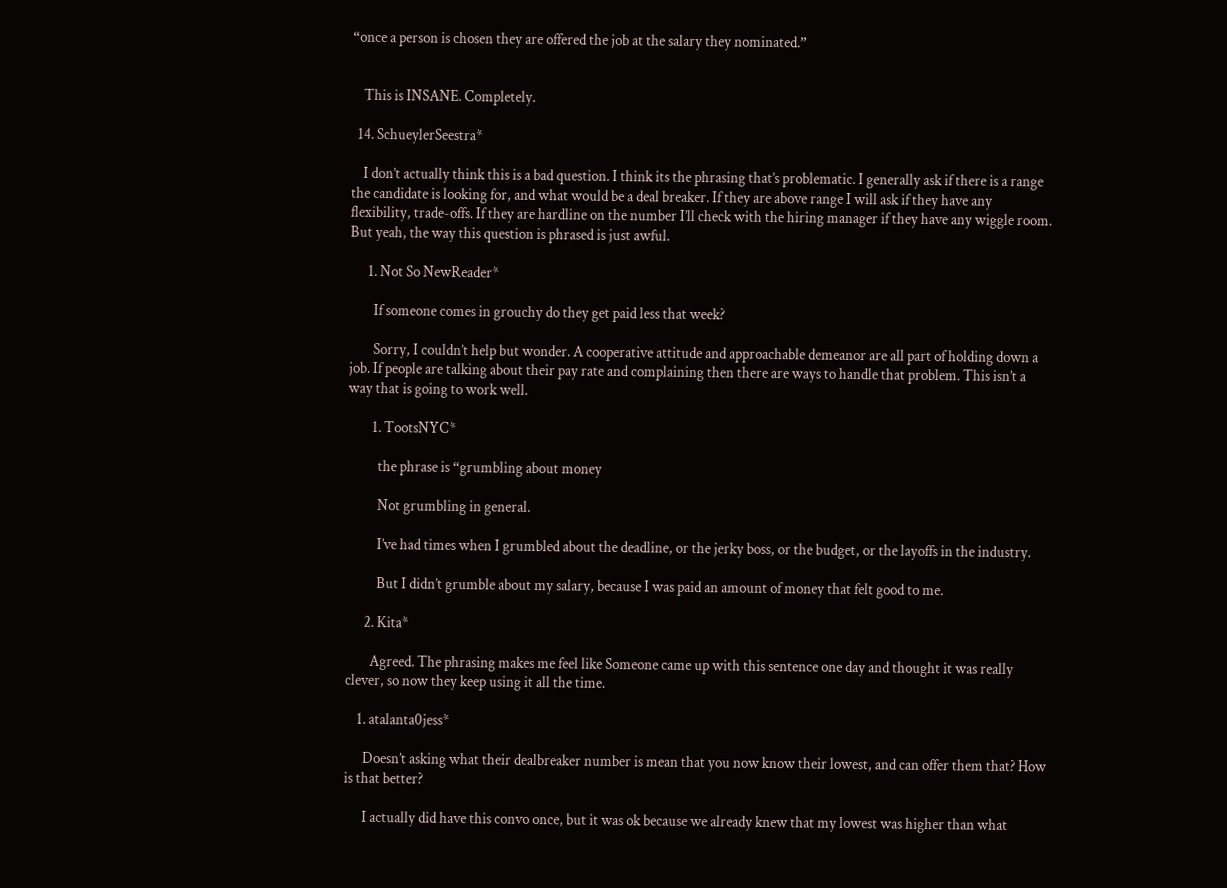“once a person is chosen they are offered the job at the salary they nominated.”


    This is INSANE. Completely.

  14. SchueylerSeestra*

    I don’t actually think this is a bad question. I think its the phrasing that’s problematic. I generally ask if there is a range the candidate is looking for, and what would be a deal breaker. If they are above range I will ask if they have any flexibility, trade-offs. If they are hardline on the number I’ll check with the hiring manager if they have any wiggle room. But yeah, the way this question is phrased is just awful.

      1. Not So NewReader*

        If someone comes in grouchy do they get paid less that week?

        Sorry, I couldn’t help but wonder. A cooperative attitude and approachable demeanor are all part of holding down a job. If people are talking about their pay rate and complaining then there are ways to handle that problem. This isn’t a way that is going to work well.

        1. TootsNYC*

          the phrase is “grumbling about money

          Not grumbling in general.

          I’ve had times when I grumbled about the deadline, or the jerky boss, or the budget, or the layoffs in the industry.

          But I didn’t grumble about my salary, because I was paid an amount of money that felt good to me.

      2. Kita*

        Agreed. The phrasing makes me feel like Someone came up with this sentence one day and thought it was really clever, so now they keep using it all the time.

    1. atalanta0jess*

      Doesn’t asking what their dealbreaker number is mean that you now know their lowest, and can offer them that? How is that better?

      I actually did have this convo once, but it was ok because we already knew that my lowest was higher than what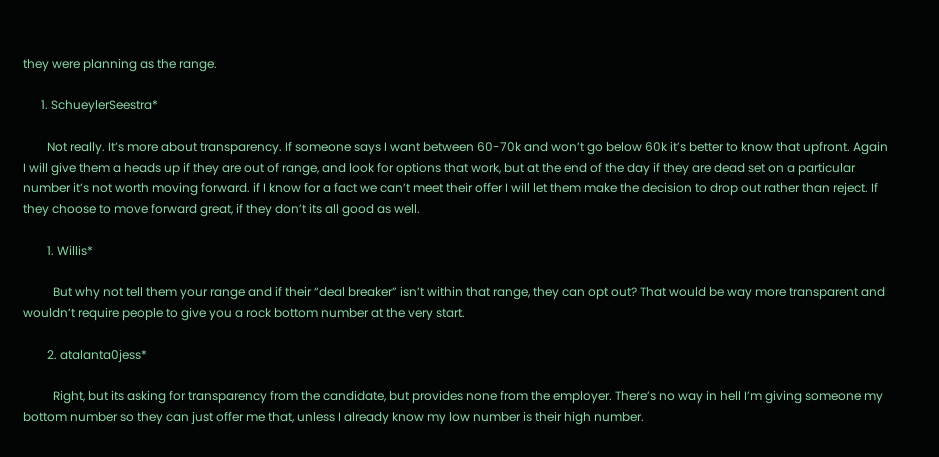they were planning as the range.

      1. SchueylerSeestra*

        Not really. It’s more about transparency. If someone says I want between 60-70k and won’t go below 60k it’s better to know that upfront. Again I will give them a heads up if they are out of range, and look for options that work, but at the end of the day if they are dead set on a particular number it’s not worth moving forward. if I know for a fact we can’t meet their offer I will let them make the decision to drop out rather than reject. If they choose to move forward great, if they don’t its all good as well.

        1. Willis*

          But why not tell them your range and if their “deal breaker” isn’t within that range, they can opt out? That would be way more transparent and wouldn’t require people to give you a rock bottom number at the very start.

        2. atalanta0jess*

          Right, but its asking for transparency from the candidate, but provides none from the employer. There’s no way in hell I’m giving someone my bottom number so they can just offer me that, unless I already know my low number is their high number.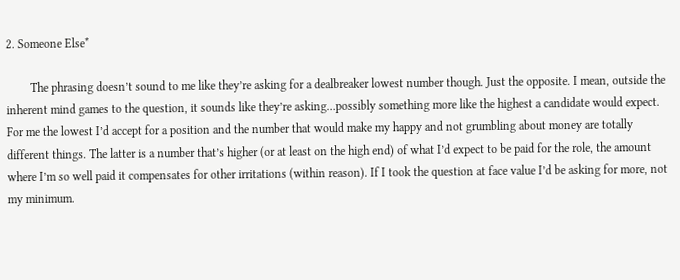2. Someone Else*

        The phrasing doesn’t sound to me like they’re asking for a dealbreaker lowest number though. Just the opposite. I mean, outside the inherent mind games to the question, it sounds like they’re asking…possibly something more like the highest a candidate would expect. For me the lowest I’d accept for a position and the number that would make my happy and not grumbling about money are totally different things. The latter is a number that’s higher (or at least on the high end) of what I’d expect to be paid for the role, the amount where I’m so well paid it compensates for other irritations (within reason). If I took the question at face value I’d be asking for more, not my minimum.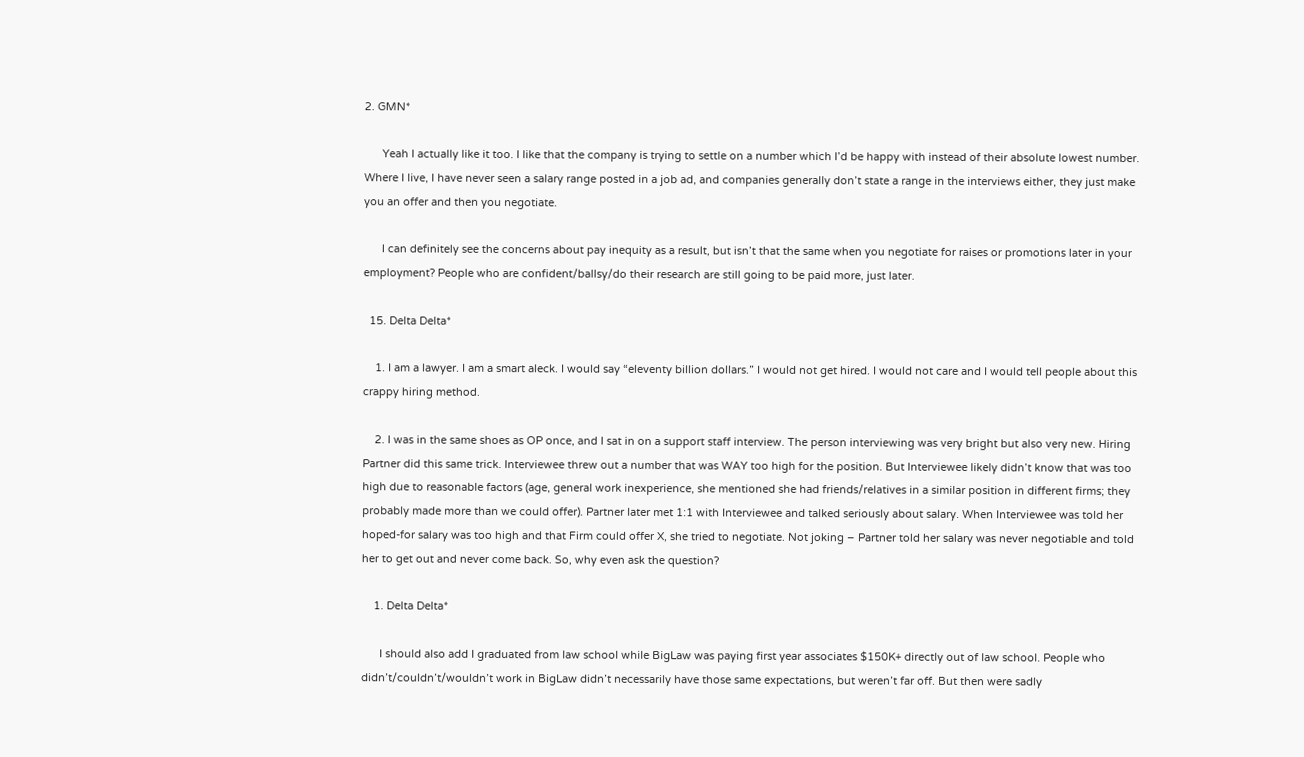2. GMN*

      Yeah I actually like it too. I like that the company is trying to settle on a number which I’d be happy with instead of their absolute lowest number. Where I live, I have never seen a salary range posted in a job ad, and companies generally don’t state a range in the interviews either, they just make you an offer and then you negotiate.

      I can definitely see the concerns about pay inequity as a result, but isn’t that the same when you negotiate for raises or promotions later in your employment? People who are confident/ballsy/do their research are still going to be paid more, just later.

  15. Delta Delta*

    1. I am a lawyer. I am a smart aleck. I would say “eleventy billion dollars.” I would not get hired. I would not care and I would tell people about this crappy hiring method.

    2. I was in the same shoes as OP once, and I sat in on a support staff interview. The person interviewing was very bright but also very new. Hiring Partner did this same trick. Interviewee threw out a number that was WAY too high for the position. But Interviewee likely didn’t know that was too high due to reasonable factors (age, general work inexperience, she mentioned she had friends/relatives in a similar position in different firms; they probably made more than we could offer). Partner later met 1:1 with Interviewee and talked seriously about salary. When Interviewee was told her hoped-for salary was too high and that Firm could offer X, she tried to negotiate. Not joking – Partner told her salary was never negotiable and told her to get out and never come back. So, why even ask the question?

    1. Delta Delta*

      I should also add I graduated from law school while BigLaw was paying first year associates $150K+ directly out of law school. People who didn’t/couldn’t/wouldn’t work in BigLaw didn’t necessarily have those same expectations, but weren’t far off. But then were sadly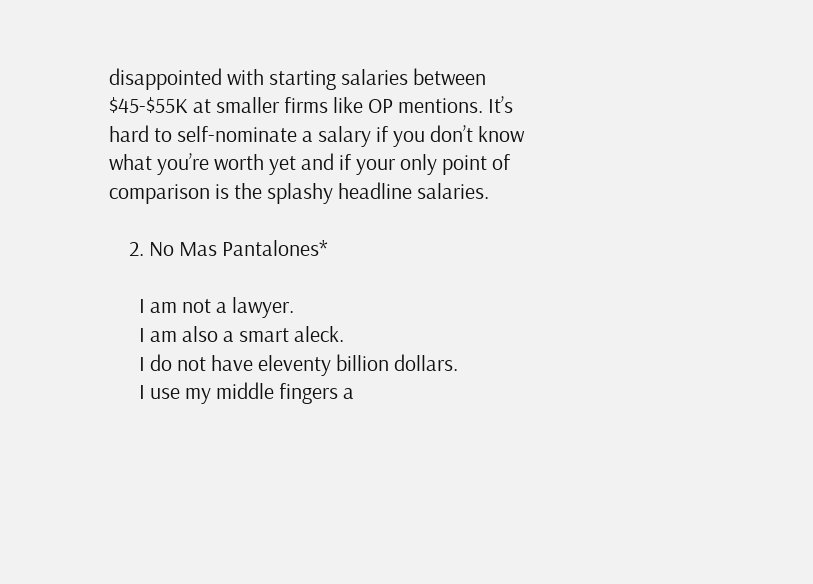disappointed with starting salaries between $45-$55K at smaller firms like OP mentions. It’s hard to self-nominate a salary if you don’t know what you’re worth yet and if your only point of comparison is the splashy headline salaries.

    2. No Mas Pantalones*

      I am not a lawyer.
      I am also a smart aleck.
      I do not have eleventy billion dollars.
      I use my middle fingers a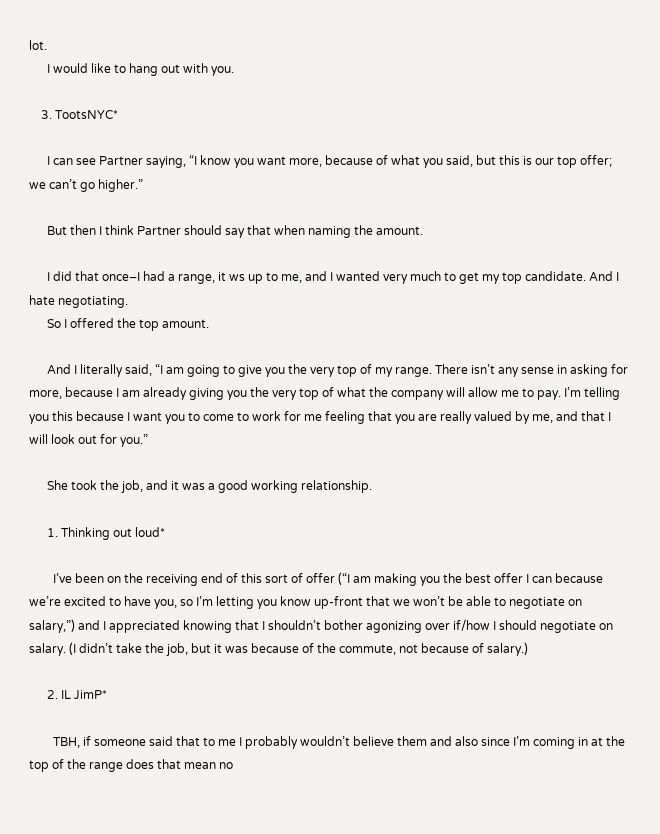lot.
      I would like to hang out with you.

    3. TootsNYC*

      I can see Partner saying, “I know you want more, because of what you said, but this is our top offer; we can’t go higher.”

      But then I think Partner should say that when naming the amount.

      I did that once–I had a range, it ws up to me, and I wanted very much to get my top candidate. And I hate negotiating.
      So I offered the top amount.

      And I literally said, “I am going to give you the very top of my range. There isn’t any sense in asking for more, because I am already giving you the very top of what the company will allow me to pay. I’m telling you this because I want you to come to work for me feeling that you are really valued by me, and that I will look out for you.”

      She took the job, and it was a good working relationship.

      1. Thinking out loud*

        I’ve been on the receiving end of this sort of offer (“I am making you the best offer I can because we’re excited to have you, so I’m letting you know up-front that we won’t be able to negotiate on salary,”) and I appreciated knowing that I shouldn’t bother agonizing over if/how I should negotiate on salary. (I didn’t take the job, but it was because of the commute, not because of salary.)

      2. IL JimP*

        TBH, if someone said that to me I probably wouldn’t believe them and also since I’m coming in at the top of the range does that mean no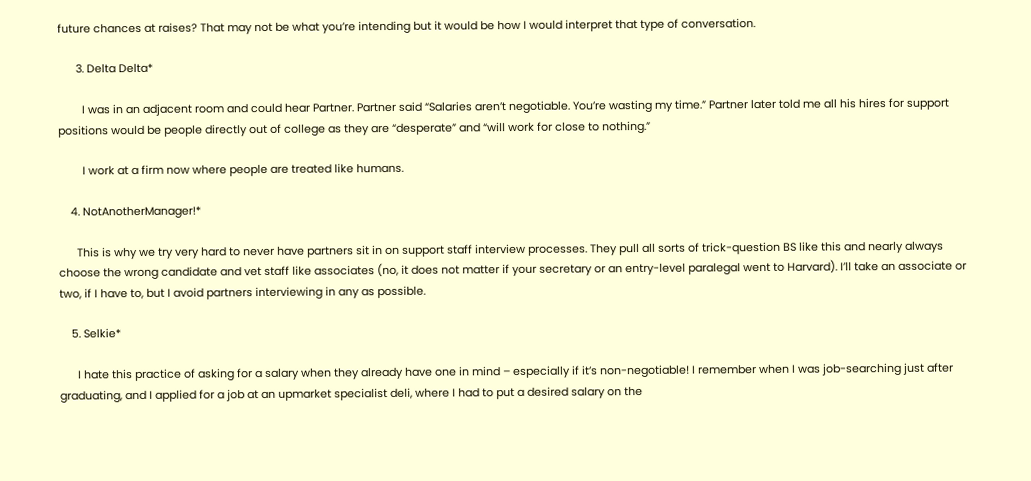future chances at raises? That may not be what you’re intending but it would be how I would interpret that type of conversation.

      3. Delta Delta*

        I was in an adjacent room and could hear Partner. Partner said “Salaries aren’t negotiable. You’re wasting my time.” Partner later told me all his hires for support positions would be people directly out of college as they are “desperate” and “will work for close to nothing.”

        I work at a firm now where people are treated like humans.

    4. NotAnotherManager!*

      This is why we try very hard to never have partners sit in on support staff interview processes. They pull all sorts of trick-question BS like this and nearly always choose the wrong candidate and vet staff like associates (no, it does not matter if your secretary or an entry-level paralegal went to Harvard). I’ll take an associate or two, if I have to, but I avoid partners interviewing in any as possible.

    5. Selkie*

      I hate this practice of asking for a salary when they already have one in mind – especially if it’s non-negotiable! I remember when I was job-searching just after graduating, and I applied for a job at an upmarket specialist deli, where I had to put a desired salary on the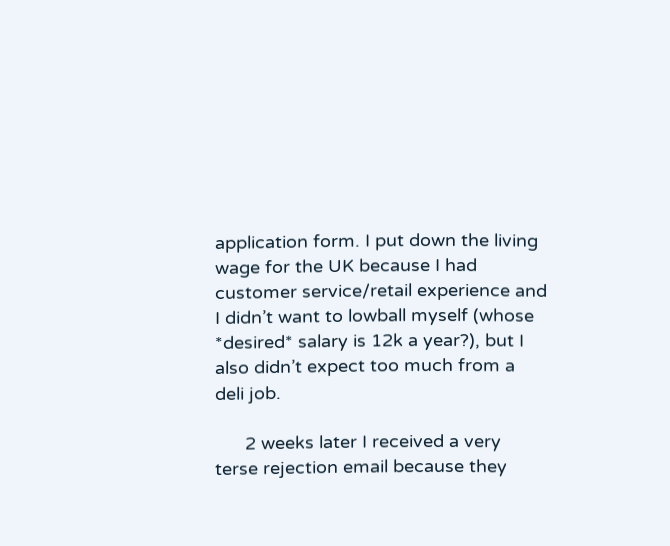application form. I put down the living wage for the UK because I had customer service/retail experience and I didn’t want to lowball myself (whose *desired* salary is 12k a year?), but I also didn’t expect too much from a deli job.

      2 weeks later I received a very terse rejection email because they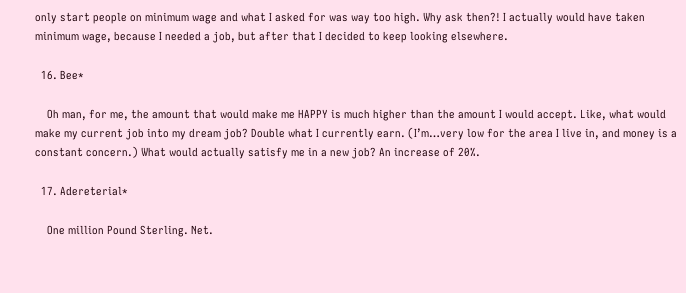only start people on minimum wage and what I asked for was way too high. Why ask then?! I actually would have taken minimum wage, because I needed a job, but after that I decided to keep looking elsewhere.

  16. Bee*

    Oh man, for me, the amount that would make me HAPPY is much higher than the amount I would accept. Like, what would make my current job into my dream job? Double what I currently earn. (I’m…very low for the area I live in, and money is a constant concern.) What would actually satisfy me in a new job? An increase of 20%.

  17. Adereterial*

    One million Pound Sterling. Net.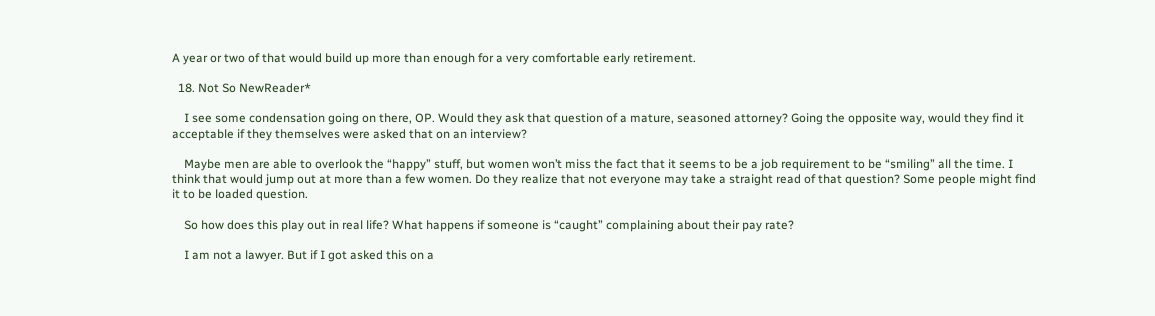A year or two of that would build up more than enough for a very comfortable early retirement.

  18. Not So NewReader*

    I see some condensation going on there, OP. Would they ask that question of a mature, seasoned attorney? Going the opposite way, would they find it acceptable if they themselves were asked that on an interview?

    Maybe men are able to overlook the “happy” stuff, but women won’t miss the fact that it seems to be a job requirement to be “smiling” all the time. I think that would jump out at more than a few women. Do they realize that not everyone may take a straight read of that question? Some people might find it to be loaded question.

    So how does this play out in real life? What happens if someone is “caught” complaining about their pay rate?

    I am not a lawyer. But if I got asked this on a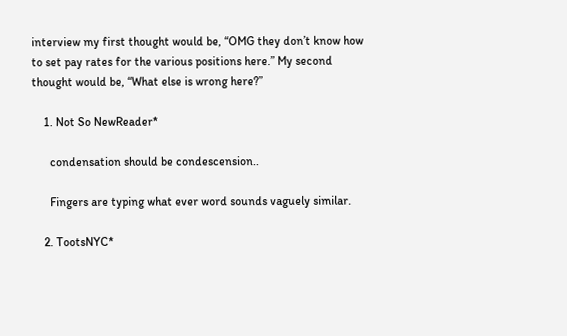interview my first thought would be, “OMG they don’t know how to set pay rates for the various positions here.” My second thought would be, “What else is wrong here?”

    1. Not So NewReader*

      condensation should be condescension..

      Fingers are typing what ever word sounds vaguely similar.

    2. TootsNYC*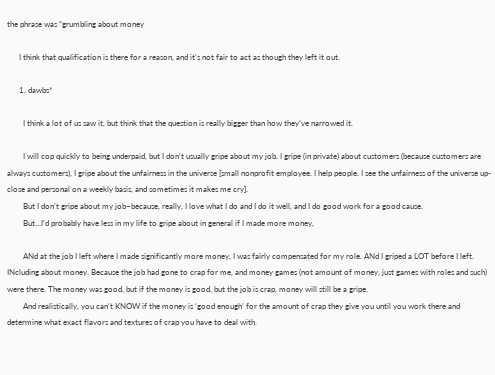the phrase was “grumbling about money

      I think that qualification is there for a reason, and it’s not fair to act as though they left it out.

      1. dawbs*

        I think a lot of us saw it, but think that the question is really bigger than how they’ve narrowed it.

        I will cop quickly to being underpaid, but I don’t usually gripe about my job. I gripe (in private) about customers (because customers are always customers), I gripe about the unfairness in the universe [small nonprofit employee. I help people. I see the unfairness of the universe up-close and personal on a weekly basis, and sometimes it makes me cry].
        But I don’t gripe about my job–because, really, I love what I do and I do it well, and I do good work for a good cause.
        But…I’d probably have less in my life to gripe about in general if I made more money,

        ANd at the job I left where I made significantly more money, I was fairly compensated for my role. ANd I griped a LOT before I left. INcluding about money. Because the job had gone to crap for me, and money games (not amount of money, just games with roles and such) were there. The money was good, but if the money is good, but the job is crap, money will still be a gripe.
        And realistically, you can’t KNOW if the money is ‘good enough’ for the amount of crap they give you until you work there and determine what exact flavors and textures of crap you have to deal with.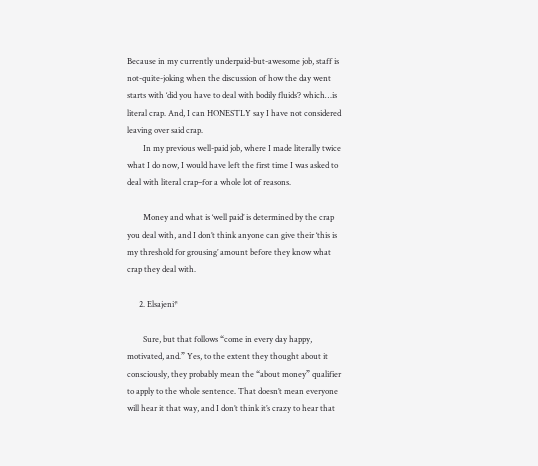Because in my currently underpaid-but-awesome job, staff is not-quite-joking when the discussion of how the day went starts with ‘did you have to deal with bodily fluids’? which…is literal crap. And, I can HONESTLY say I have not considered leaving over said crap.
        In my previous well-paid job, where I made literally twice what I do now, I would have left the first time I was asked to deal with literal crap–for a whole lot of reasons.

        Money and what is ‘well paid’ is determined by the crap you deal with, and I don’t think anyone can give their ‘this is my threshold for grousing’ amount before they know what crap they deal with.

      2. Elsajeni*

        Sure, but that follows “come in every day happy, motivated, and.” Yes, to the extent they thought about it consciously, they probably mean the “about money” qualifier to apply to the whole sentence. That doesn’t mean everyone will hear it that way, and I don’t think it’s crazy to hear that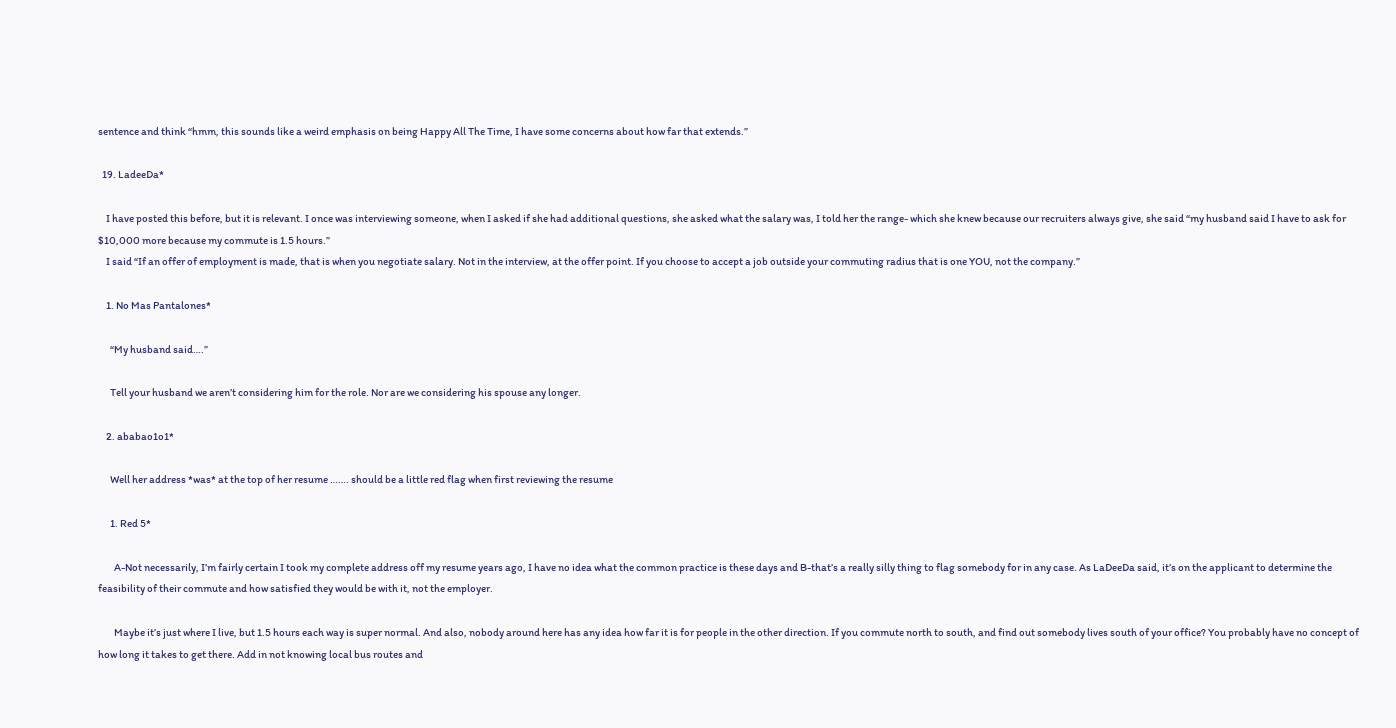sentence and think “hmm, this sounds like a weird emphasis on being Happy All The Time, I have some concerns about how far that extends.”

  19. LadeeDa*

    I have posted this before, but it is relevant. I once was interviewing someone, when I asked if she had additional questions, she asked what the salary was, I told her the range- which she knew because our recruiters always give, she said “my husband said I have to ask for $10,000 more because my commute is 1.5 hours.”
    I said “If an offer of employment is made, that is when you negotiate salary. Not in the interview, at the offer point. If you choose to accept a job outside your commuting radius that is one YOU, not the company.”

    1. No Mas Pantalones*

      “My husband said….”

      Tell your husband we aren’t considering him for the role. Nor are we considering his spouse any longer.

    2. ababao1o1*

      Well her address *was* at the top of her resume ……. should be a little red flag when first reviewing the resume

      1. Red 5*

        A-Not necessarily, I’m fairly certain I took my complete address off my resume years ago, I have no idea what the common practice is these days and B-that’s a really silly thing to flag somebody for in any case. As LaDeeDa said, it’s on the applicant to determine the feasibility of their commute and how satisfied they would be with it, not the employer.

        Maybe it’s just where I live, but 1.5 hours each way is super normal. And also, nobody around here has any idea how far it is for people in the other direction. If you commute north to south, and find out somebody lives south of your office? You probably have no concept of how long it takes to get there. Add in not knowing local bus routes and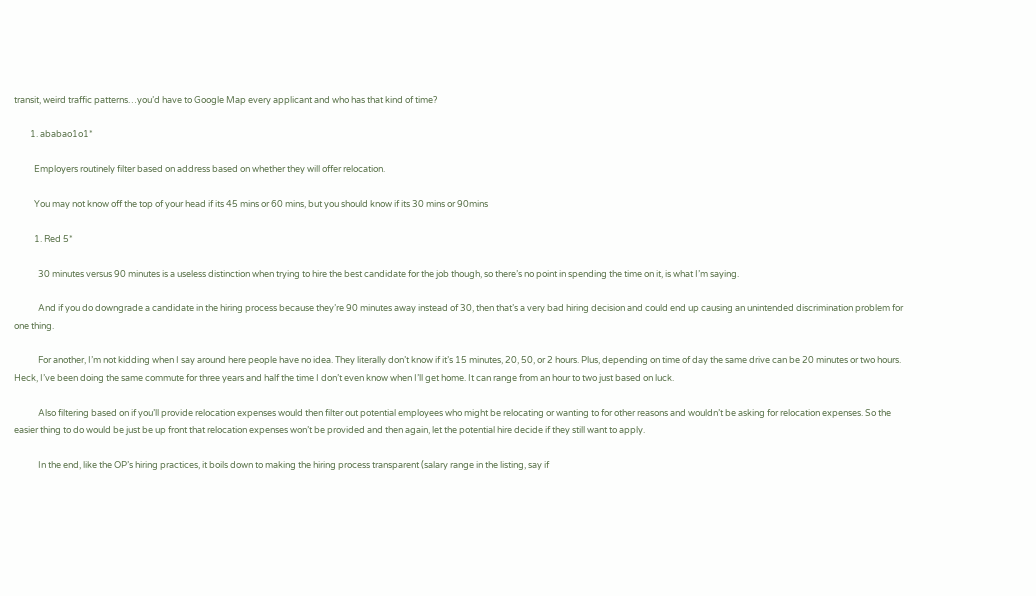transit, weird traffic patterns…you’d have to Google Map every applicant and who has that kind of time?

        1. ababao1o1*

          Employers routinely filter based on address based on whether they will offer relocation.

          You may not know off the top of your head if its 45 mins or 60 mins, but you should know if its 30 mins or 90mins

          1. Red 5*

            30 minutes versus 90 minutes is a useless distinction when trying to hire the best candidate for the job though, so there’s no point in spending the time on it, is what I’m saying.

            And if you do downgrade a candidate in the hiring process because they’re 90 minutes away instead of 30, then that’s a very bad hiring decision and could end up causing an unintended discrimination problem for one thing.

            For another, I’m not kidding when I say around here people have no idea. They literally don’t know if it’s 15 minutes, 20, 50, or 2 hours. Plus, depending on time of day the same drive can be 20 minutes or two hours. Heck, I’ve been doing the same commute for three years and half the time I don’t even know when I’ll get home. It can range from an hour to two just based on luck.

            Also filtering based on if you’ll provide relocation expenses would then filter out potential employees who might be relocating or wanting to for other reasons and wouldn’t be asking for relocation expenses. So the easier thing to do would be just be up front that relocation expenses won’t be provided and then again, let the potential hire decide if they still want to apply.

            In the end, like the OP’s hiring practices, it boils down to making the hiring process transparent (salary range in the listing, say if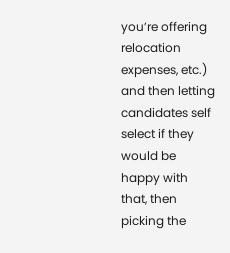you’re offering relocation expenses, etc.) and then letting candidates self select if they would be happy with that, then picking the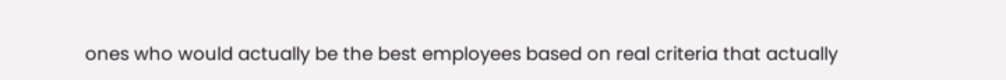ones who would actually be the best employees based on real criteria that actually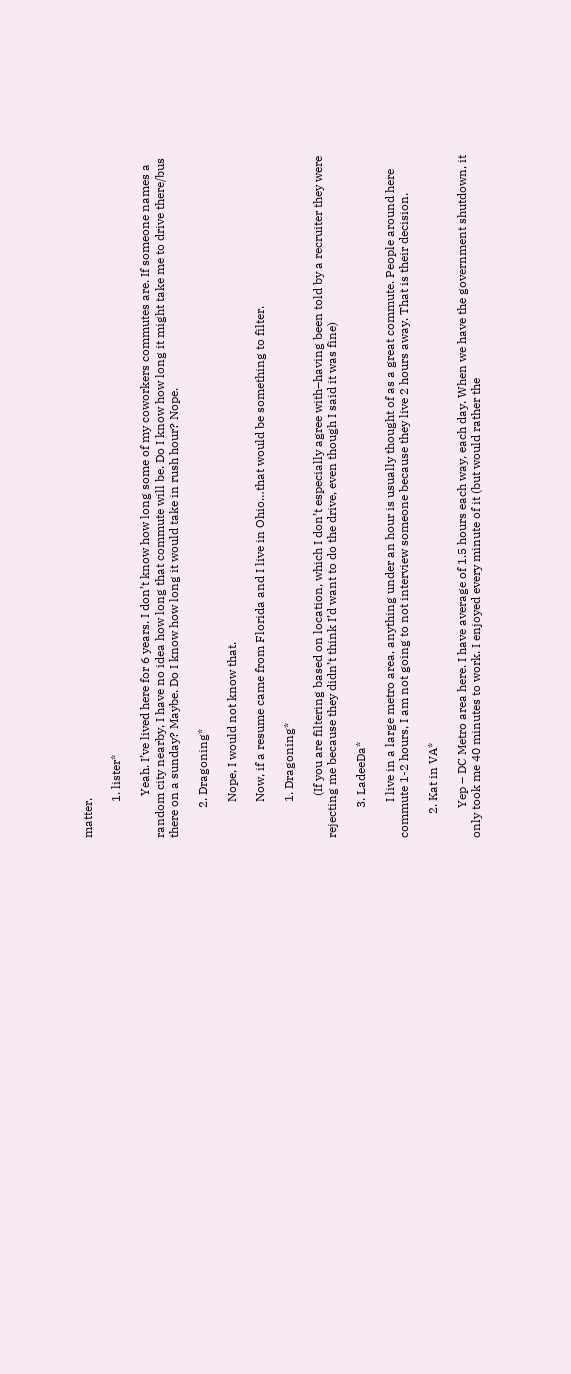matter.

            1. lister*

              Yeah. I’ve lived here for 6 years. I don’t know how long some of my coworkers commutes are. If someone names a random city nearby, I have no idea how long that commute will be. Do I know how long it might take me to drive there/bus there on a sunday? Maybe. Do I know how long it would take in rush hour? Nope.

          2. Dragoning*

            Nope, I would not know that.

            Now, if a resume came from Florida and I live in Ohio…that would be something to filter.

            1. Dragoning*

              (If you are filtering based on location, which I don’t especially agree with–having been told by a recruiter they were rejecting me because they didn’t think I’d want to do the drive, even though I said it was fine)

          3. LadeeDa*

            I live in a large metro area, anything under an hour is usually thought of as a great commute. People around here commute 1-2 hours, I am not going to not interview someone because they live 2 hours away. That is their decision.

        2. Kat in VA*

          Yep – DC Metro area here. I have average of 1.5 hours each way, each day. When we have the government shutdown, it only took me 40 minutes to work. I enjoyed every minute of it (but would rather the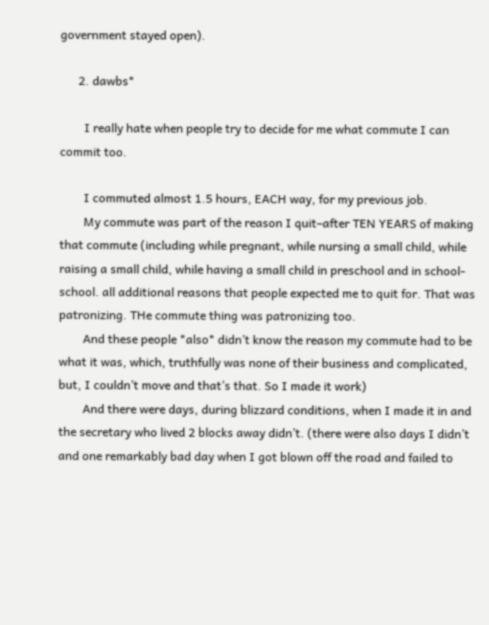government stayed open).

      2. dawbs*

        I really hate when people try to decide for me what commute I can commit too.

        I commuted almost 1.5 hours, EACH way, for my previous job.
        My commute was part of the reason I quit–after TEN YEARS of making that commute (including while pregnant, while nursing a small child, while raising a small child, while having a small child in preschool and in school-school. all additional reasons that people expected me to quit for. That was patronizing. THe commute thing was patronizing too.
        And these people *also* didn’t know the reason my commute had to be what it was, which, truthfully was none of their business and complicated, but, I couldn’t move and that’s that. So I made it work)
        And there were days, during blizzard conditions, when I made it in and the secretary who lived 2 blocks away didn’t. (there were also days I didn’t and one remarkably bad day when I got blown off the road and failed to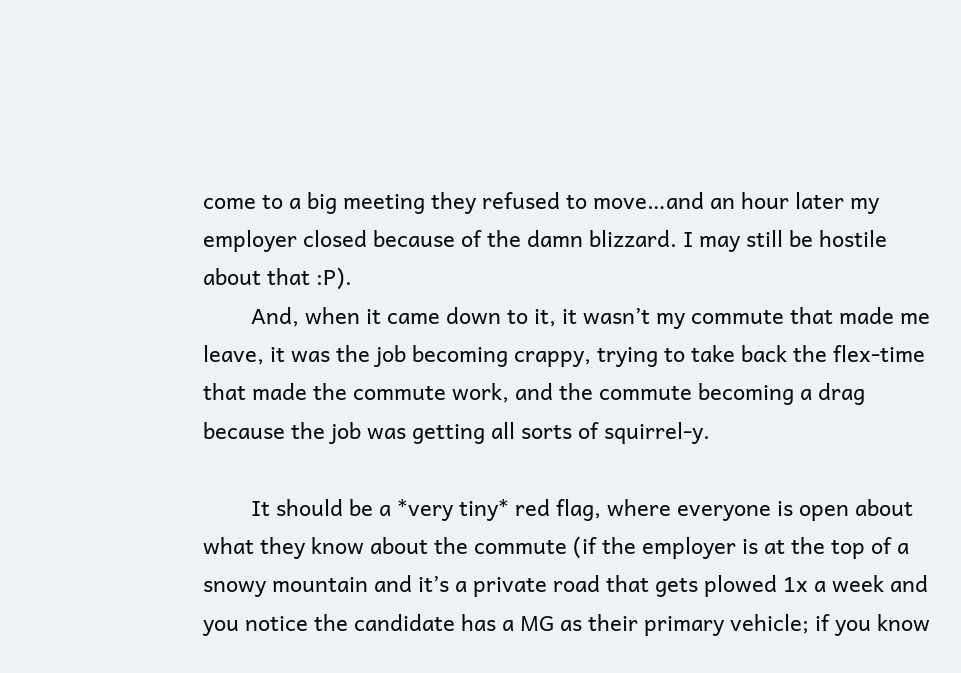come to a big meeting they refused to move…and an hour later my employer closed because of the damn blizzard. I may still be hostile about that :P).
        And, when it came down to it, it wasn’t my commute that made me leave, it was the job becoming crappy, trying to take back the flex-time that made the commute work, and the commute becoming a drag because the job was getting all sorts of squirrel-y.

        It should be a *very tiny* red flag, where everyone is open about what they know about the commute (if the employer is at the top of a snowy mountain and it’s a private road that gets plowed 1x a week and you notice the candidate has a MG as their primary vehicle; if you know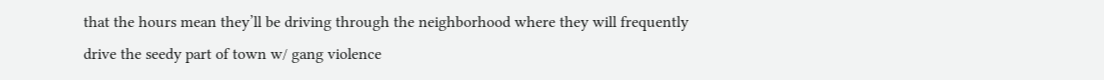that the hours mean they’ll be driving through the neighborhood where they will frequently drive the seedy part of town w/ gang violence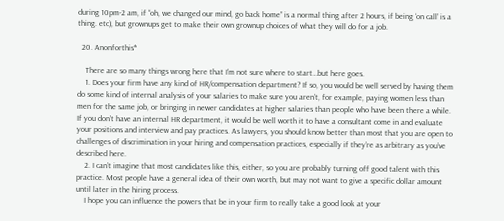during 10pm-2 am, if “oh, we changed our mind, go back home” is a normal thing after 2 hours, if being ‘on call’ is a thing. etc), but grownups get to make their own grownup choices of what they will do for a job.

  20. Anonforthis*

    There are so many things wrong here that I’m not sure where to start…but here goes.
    1. Does your firm have any kind of HR/compensation department? If so, you would be well served by having them do some kind of internal analysis of your salaries to make sure you aren’t, for example, paying women less than men for the same job, or bringing in newer candidates at higher salaries than people who have been there a while. If you don’t have an internal HR department, it would be well worth it to have a consultant come in and evaluate your positions and interview and pay practices. As lawyers, you should know better than most that you are open to challenges of discrimination in your hiring and compensation practices, especially if they’re as arbitrary as you’ve described here.
    2. I can’t imagine that most candidates like this, either, so you are probably turning off good talent with this practice. Most people have a general idea of their own worth, but may not want to give a specific dollar amount until later in the hiring process.
    I hope you can influence the powers that be in your firm to really take a good look at your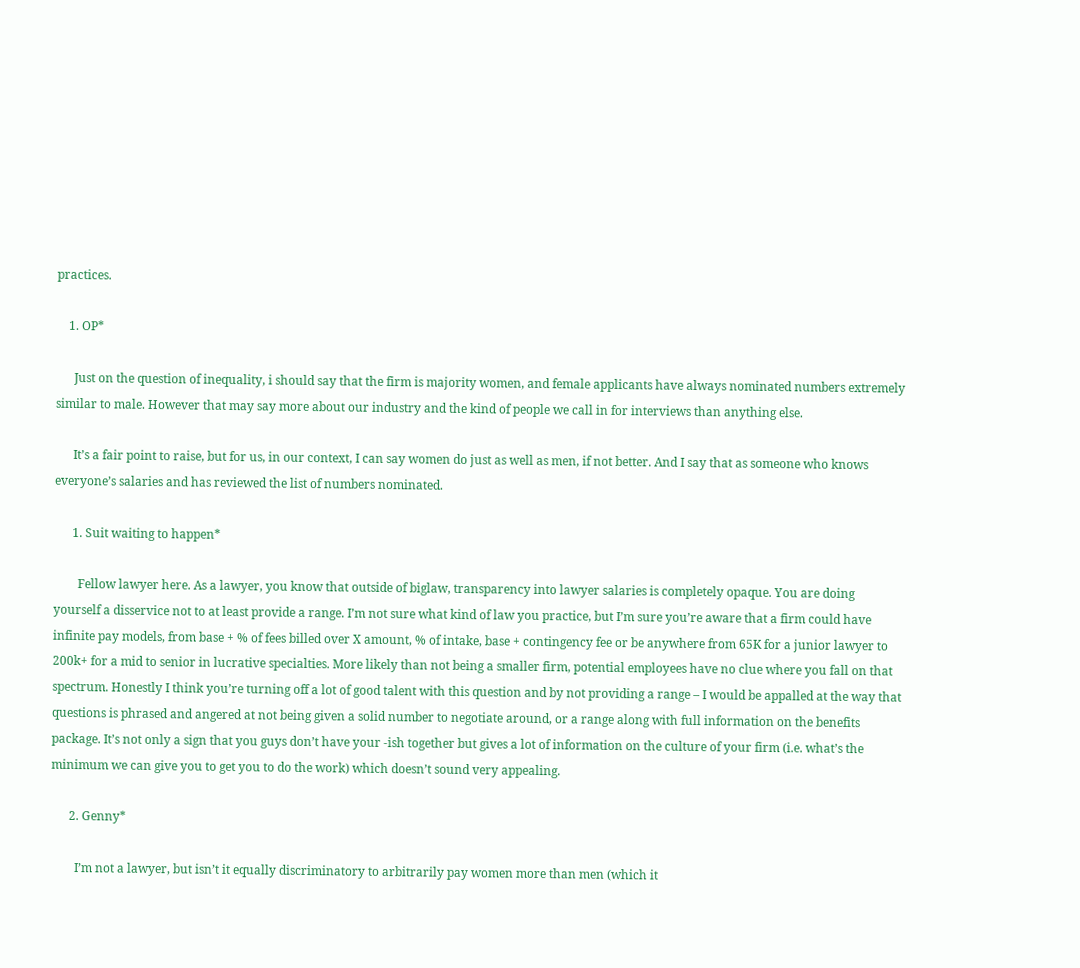practices.

    1. OP*

      Just on the question of inequality, i should say that the firm is majority women, and female applicants have always nominated numbers extremely similar to male. However that may say more about our industry and the kind of people we call in for interviews than anything else.

      It’s a fair point to raise, but for us, in our context, I can say women do just as well as men, if not better. And I say that as someone who knows everyone’s salaries and has reviewed the list of numbers nominated.

      1. Suit waiting to happen*

        Fellow lawyer here. As a lawyer, you know that outside of biglaw, transparency into lawyer salaries is completely opaque. You are doing yourself a disservice not to at least provide a range. I’m not sure what kind of law you practice, but I’m sure you’re aware that a firm could have infinite pay models, from base + % of fees billed over X amount, % of intake, base + contingency fee or be anywhere from 65K for a junior lawyer to 200k+ for a mid to senior in lucrative specialties. More likely than not being a smaller firm, potential employees have no clue where you fall on that spectrum. Honestly I think you’re turning off a lot of good talent with this question and by not providing a range – I would be appalled at the way that questions is phrased and angered at not being given a solid number to negotiate around, or a range along with full information on the benefits package. It’s not only a sign that you guys don’t have your -ish together but gives a lot of information on the culture of your firm (i.e. what’s the minimum we can give you to get you to do the work) which doesn’t sound very appealing.

      2. Genny*

        I’m not a lawyer, but isn’t it equally discriminatory to arbitrarily pay women more than men (which it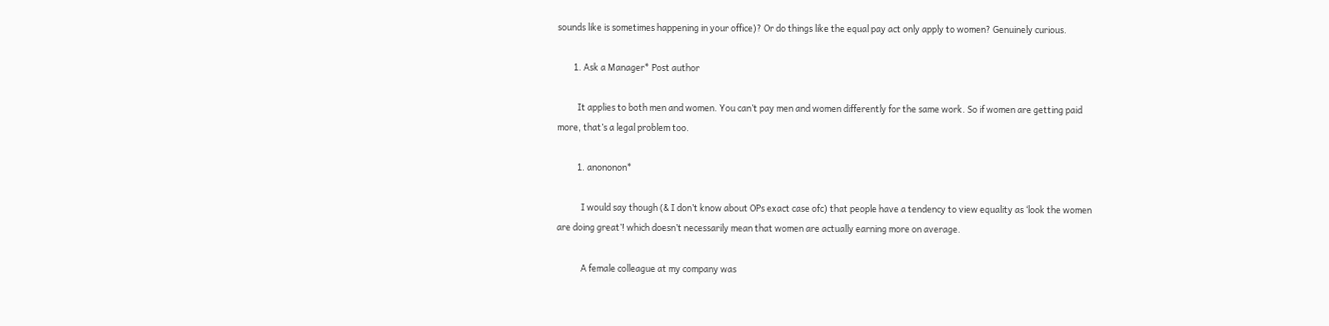sounds like is sometimes happening in your office)? Or do things like the equal pay act only apply to women? Genuinely curious.

        1. Ask a Manager* Post author

          It applies to both men and women. You can’t pay men and women differently for the same work. So if women are getting paid more, that’s a legal problem too.

          1. anononon*

            I would say though (& I don’t know about OPs exact case ofc) that people have a tendency to view equality as ‘look the women are doing great’! which doesn’t necessarily mean that women are actually earning more on average.

            A female colleague at my company was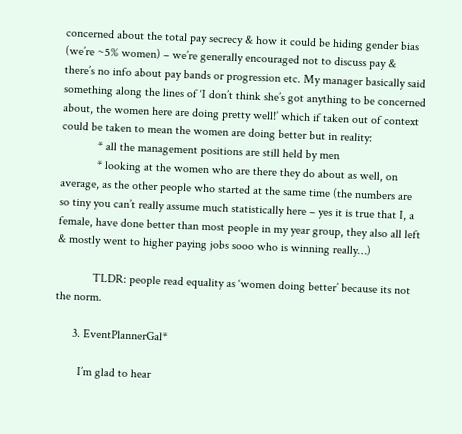concerned about the total pay secrecy & how it could be hiding gender bias (we’re ~5% women) – we’re generally encouraged not to discuss pay & there’s no info about pay bands or progression etc. My manager basically said something along the lines of ‘I don’t think she’s got anything to be concerned about, the women here are doing pretty well!’ which if taken out of context could be taken to mean the women are doing better but in reality:
            * all the management positions are still held by men
            * looking at the women who are there they do about as well, on average, as the other people who started at the same time (the numbers are so tiny you can’t really assume much statistically here – yes it is true that I, a female, have done better than most people in my year group, they also all left & mostly went to higher paying jobs sooo who is winning really…)

            TLDR: people read equality as ‘women doing better’ because its not the norm.

      3. EventPlannerGal*

        I’m glad to hear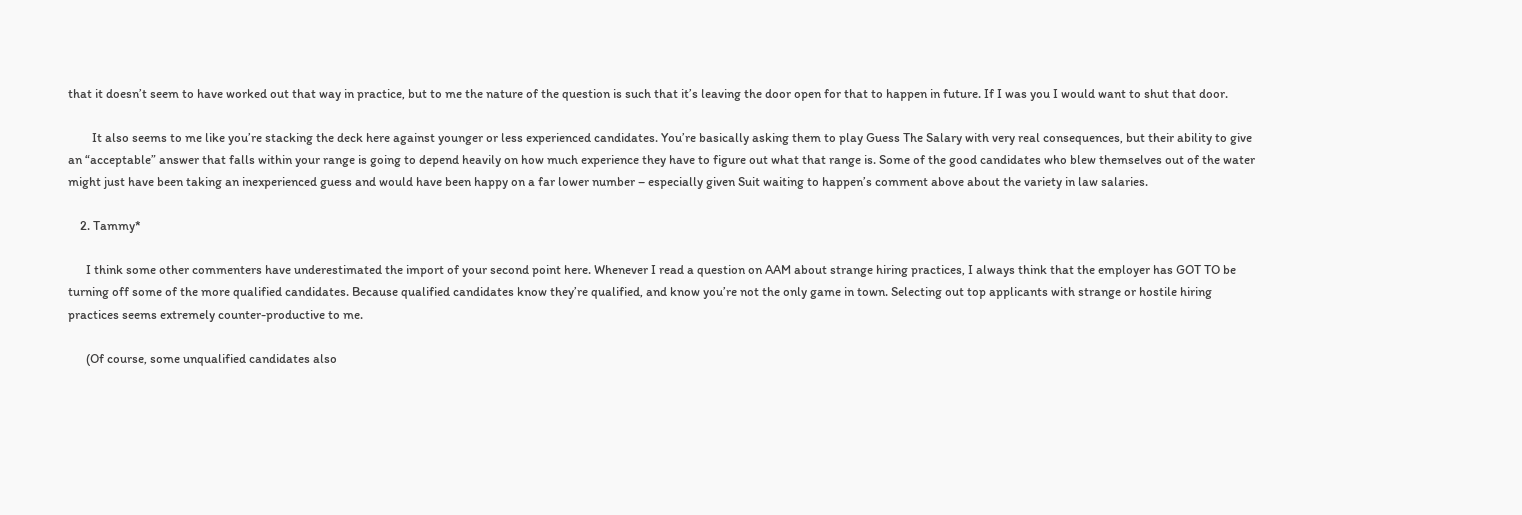that it doesn’t seem to have worked out that way in practice, but to me the nature of the question is such that it’s leaving the door open for that to happen in future. If I was you I would want to shut that door.

        It also seems to me like you’re stacking the deck here against younger or less experienced candidates. You’re basically asking them to play Guess The Salary with very real consequences, but their ability to give an “acceptable” answer that falls within your range is going to depend heavily on how much experience they have to figure out what that range is. Some of the good candidates who blew themselves out of the water might just have been taking an inexperienced guess and would have been happy on a far lower number – especially given Suit waiting to happen’s comment above about the variety in law salaries.

    2. Tammy*

      I think some other commenters have underestimated the import of your second point here. Whenever I read a question on AAM about strange hiring practices, I always think that the employer has GOT TO be turning off some of the more qualified candidates. Because qualified candidates know they’re qualified, and know you’re not the only game in town. Selecting out top applicants with strange or hostile hiring practices seems extremely counter-productive to me.

      (Of course, some unqualified candidates also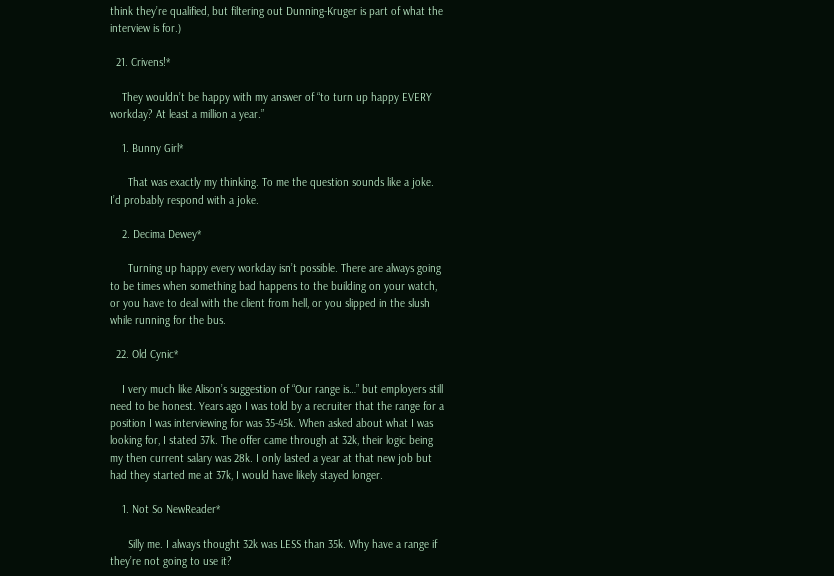think they’re qualified, but filtering out Dunning-Kruger is part of what the interview is for.)

  21. Crivens!*

    They wouldn’t be happy with my answer of “to turn up happy EVERY workday? At least a million a year.”

    1. Bunny Girl*

      That was exactly my thinking. To me the question sounds like a joke. I’d probably respond with a joke.

    2. Decima Dewey*

      Turning up happy every workday isn’t possible. There are always going to be times when something bad happens to the building on your watch, or you have to deal with the client from hell, or you slipped in the slush while running for the bus.

  22. Old Cynic*

    I very much like Alison’s suggestion of “Our range is…” but employers still need to be honest. Years ago I was told by a recruiter that the range for a position I was interviewing for was 35-45k. When asked about what I was looking for, I stated 37k. The offer came through at 32k, their logic being my then current salary was 28k. I only lasted a year at that new job but had they started me at 37k, I would have likely stayed longer.

    1. Not So NewReader*

      Silly me. I always thought 32k was LESS than 35k. Why have a range if they’re not going to use it?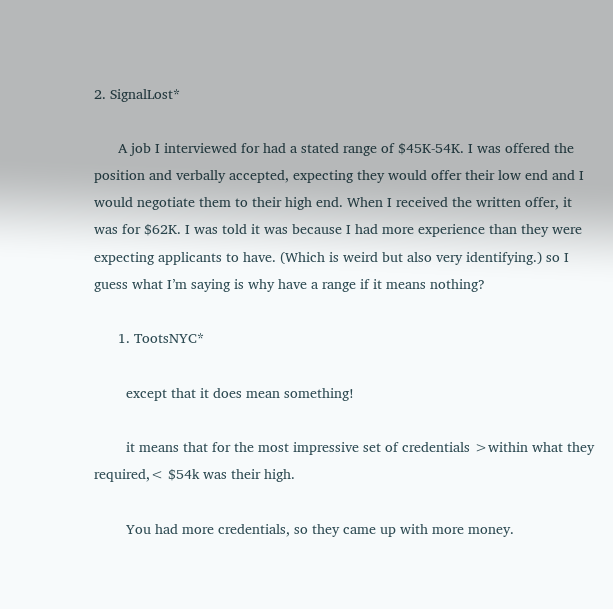2. SignalLost*

      A job I interviewed for had a stated range of $45K-54K. I was offered the position and verbally accepted, expecting they would offer their low end and I would negotiate them to their high end. When I received the written offer, it was for $62K. I was told it was because I had more experience than they were expecting applicants to have. (Which is weird but also very identifying.) so I guess what I’m saying is why have a range if it means nothing?

      1. TootsNYC*

        except that it does mean something!

        it means that for the most impressive set of credentials >within what they required,< $54k was their high.

        You had more credentials, so they came up with more money.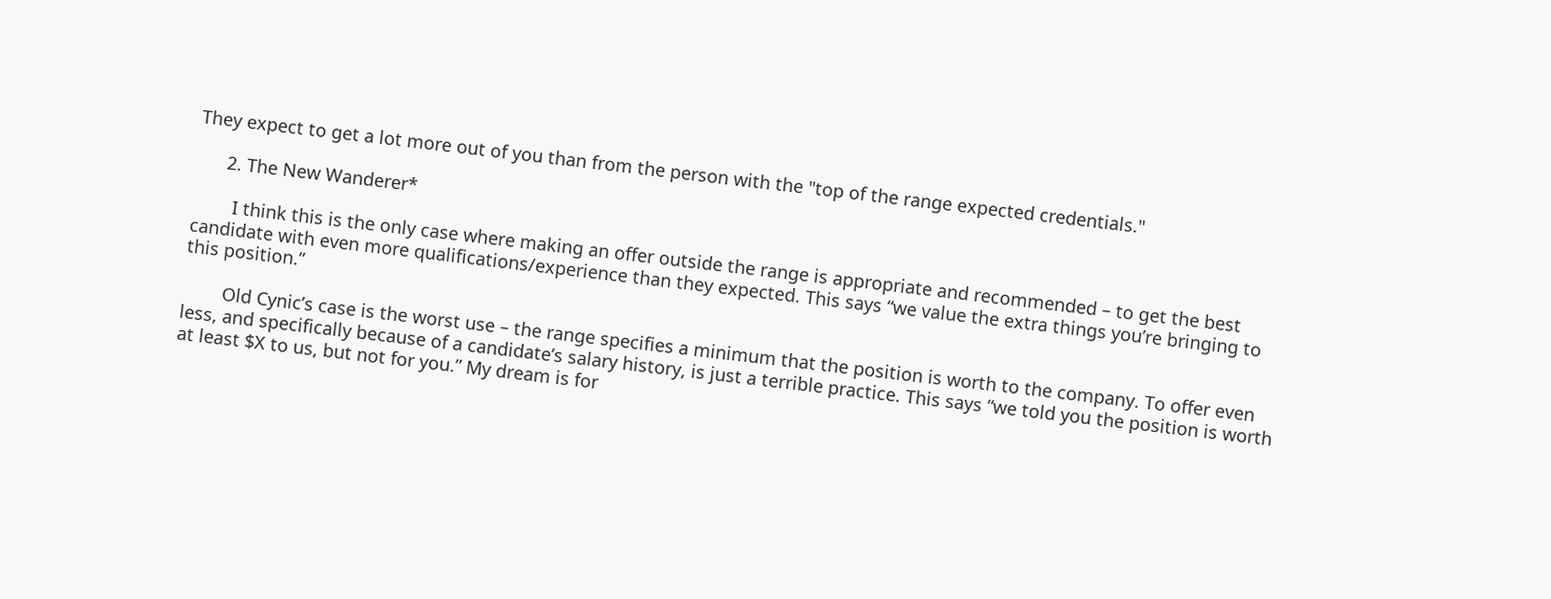They expect to get a lot more out of you than from the person with the "top of the range expected credentials."

      2. The New Wanderer*

        I think this is the only case where making an offer outside the range is appropriate and recommended – to get the best candidate with even more qualifications/experience than they expected. This says “we value the extra things you’re bringing to this position.”

        Old Cynic’s case is the worst use – the range specifies a minimum that the position is worth to the company. To offer even less, and specifically because of a candidate’s salary history, is just a terrible practice. This says “we told you the position is worth at least $X to us, but not for you.” My dream is for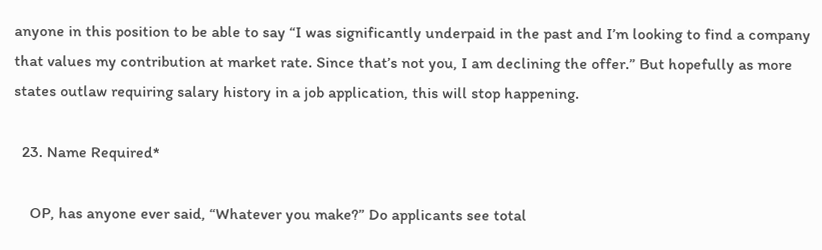anyone in this position to be able to say “I was significantly underpaid in the past and I’m looking to find a company that values my contribution at market rate. Since that’s not you, I am declining the offer.” But hopefully as more states outlaw requiring salary history in a job application, this will stop happening.

  23. Name Required*

    OP, has anyone ever said, “Whatever you make?” Do applicants see total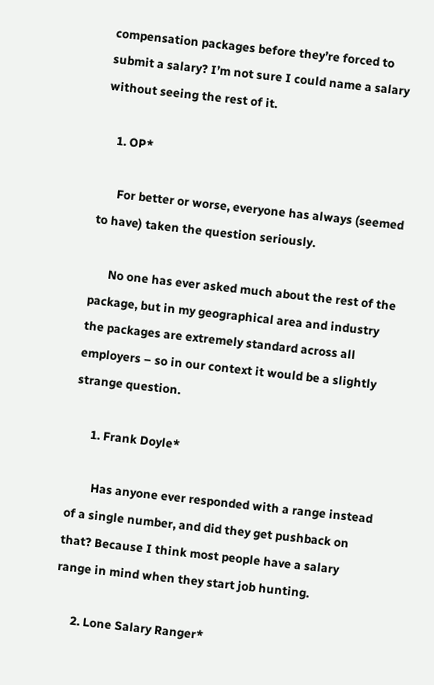compensation packages before they’re forced to submit a salary? I’m not sure I could name a salary without seeing the rest of it.

    1. OP*

      For better or worse, everyone has always (seemed to have) taken the question seriously.

      No one has ever asked much about the rest of the package, but in my geographical area and industry the packages are extremely standard across all employers – so in our context it would be a slightly strange question.

      1. Frank Doyle*

        Has anyone ever responded with a range instead of a single number, and did they get pushback on that? Because I think most people have a salary range in mind when they start job hunting.

      2. Lone Salary Ranger*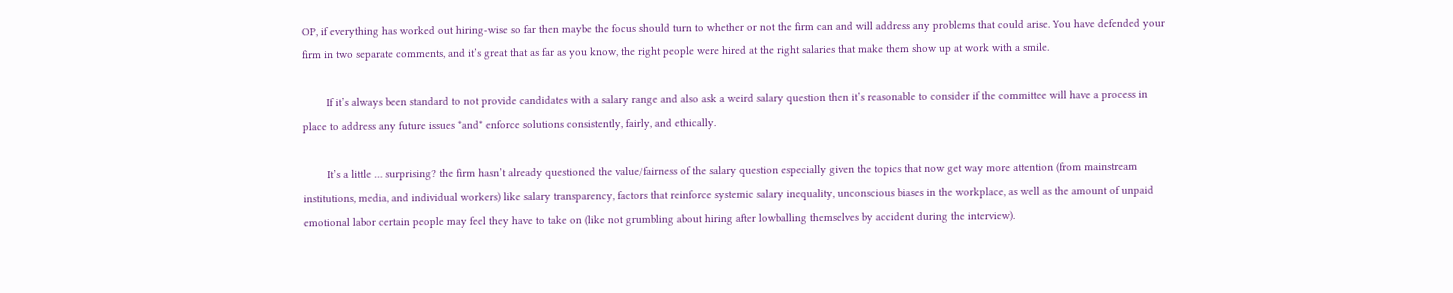OP, if everything has worked out hiring-wise so far then maybe the focus should turn to whether or not the firm can and will address any problems that could arise. You have defended your firm in two separate comments, and it’s great that as far as you know, the right people were hired at the right salaries that make them show up at work with a smile.

        If it’s always been standard to not provide candidates with a salary range and also ask a weird salary question then it’s reasonable to consider if the committee will have a process in place to address any future issues *and* enforce solutions consistently, fairly, and ethically.

        It’s a little … surprising? the firm hasn’t already questioned the value/fairness of the salary question especially given the topics that now get way more attention (from mainstream institutions, media, and individual workers) like salary transparency, factors that reinforce systemic salary inequality, unconscious biases in the workplace, as well as the amount of unpaid emotional labor certain people may feel they have to take on (like not grumbling about hiring after lowballing themselves by accident during the interview).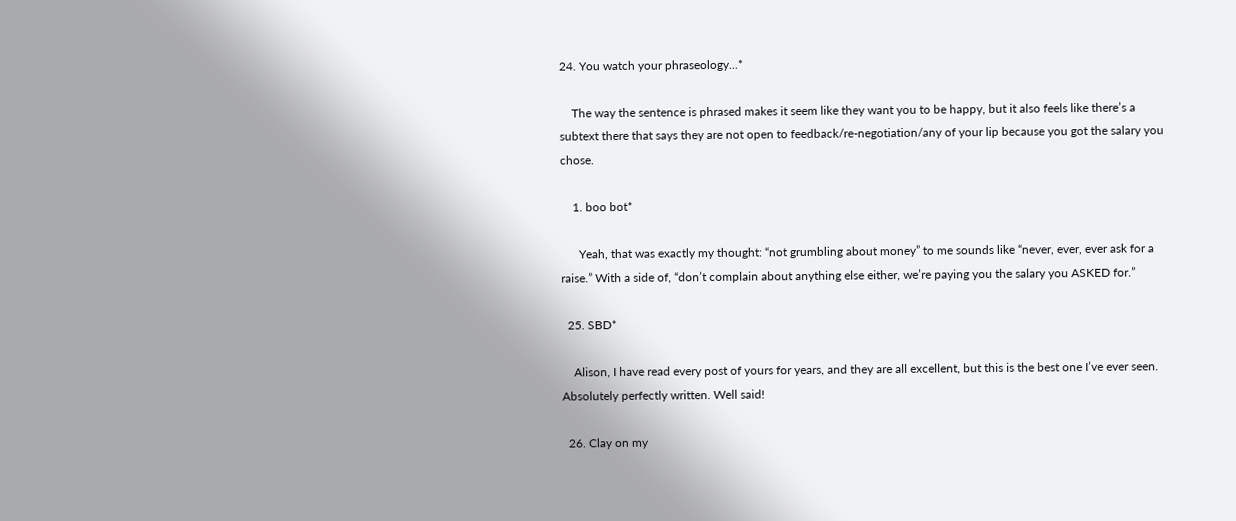24. You watch your phraseology...*

    The way the sentence is phrased makes it seem like they want you to be happy, but it also feels like there’s a subtext there that says they are not open to feedback/re-negotiation/any of your lip because you got the salary you chose.

    1. boo bot*

      Yeah, that was exactly my thought: “not grumbling about money” to me sounds like “never, ever, ever ask for a raise.” With a side of, “don’t complain about anything else either, we’re paying you the salary you ASKED for.”

  25. SBD*

    Alison, I have read every post of yours for years, and they are all excellent, but this is the best one I’ve ever seen. Absolutely perfectly written. Well said!

  26. Clay on my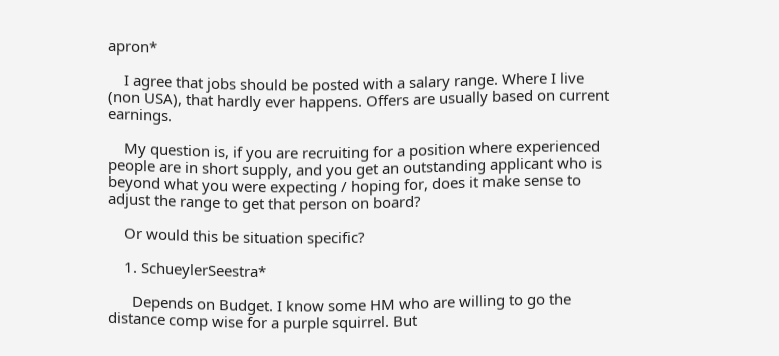apron*

    I agree that jobs should be posted with a salary range. Where I live (non USA), that hardly ever happens. Offers are usually based on current earnings.

    My question is, if you are recruiting for a position where experienced people are in short supply, and you get an outstanding applicant who is beyond what you were expecting / hoping for, does it make sense to adjust the range to get that person on board?

    Or would this be situation specific?

    1. SchueylerSeestra*

      Depends on Budget. I know some HM who are willing to go the distance comp wise for a purple squirrel. But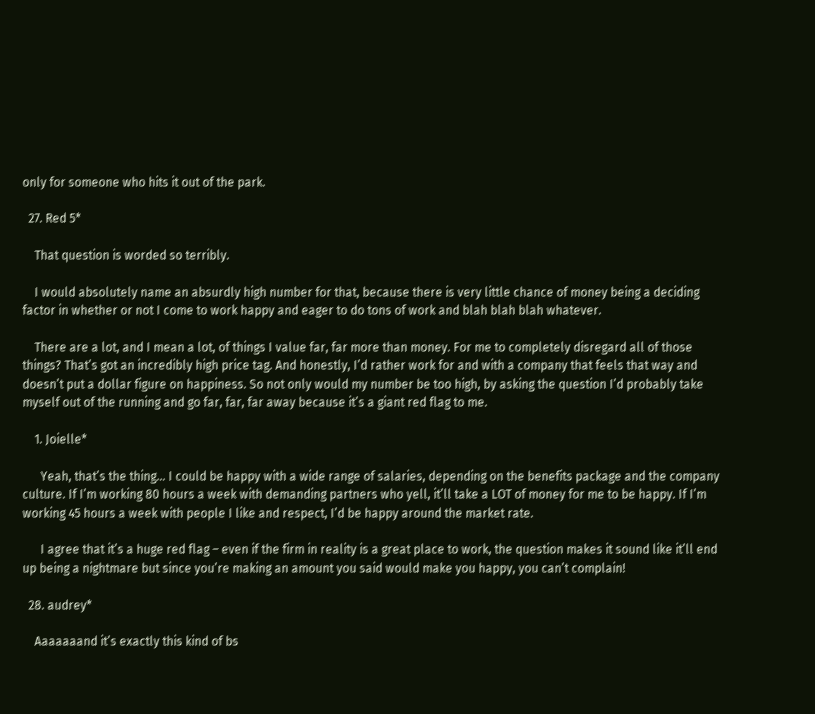only for someone who hits it out of the park.

  27. Red 5*

    That question is worded so terribly.

    I would absolutely name an absurdly high number for that, because there is very little chance of money being a deciding factor in whether or not I come to work happy and eager to do tons of work and blah blah blah whatever.

    There are a lot, and I mean a lot, of things I value far, far more than money. For me to completely disregard all of those things? That’s got an incredibly high price tag. And honestly, I’d rather work for and with a company that feels that way and doesn’t put a dollar figure on happiness. So not only would my number be too high, by asking the question I’d probably take myself out of the running and go far, far, far away because it’s a giant red flag to me.

    1. Joielle*

      Yeah, that’s the thing… I could be happy with a wide range of salaries, depending on the benefits package and the company culture. If I’m working 80 hours a week with demanding partners who yell, it’ll take a LOT of money for me to be happy. If I’m working 45 hours a week with people I like and respect, I’d be happy around the market rate.

      I agree that it’s a huge red flag – even if the firm in reality is a great place to work, the question makes it sound like it’ll end up being a nightmare but since you’re making an amount you said would make you happy, you can’t complain!

  28. audrey*

    Aaaaaaand it’s exactly this kind of bs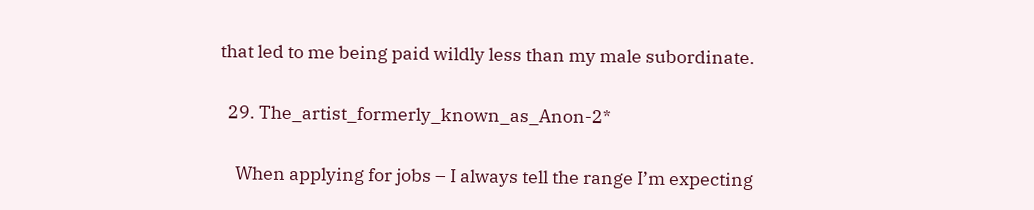that led to me being paid wildly less than my male subordinate.

  29. The_artist_formerly_known_as_Anon-2*

    When applying for jobs – I always tell the range I’m expecting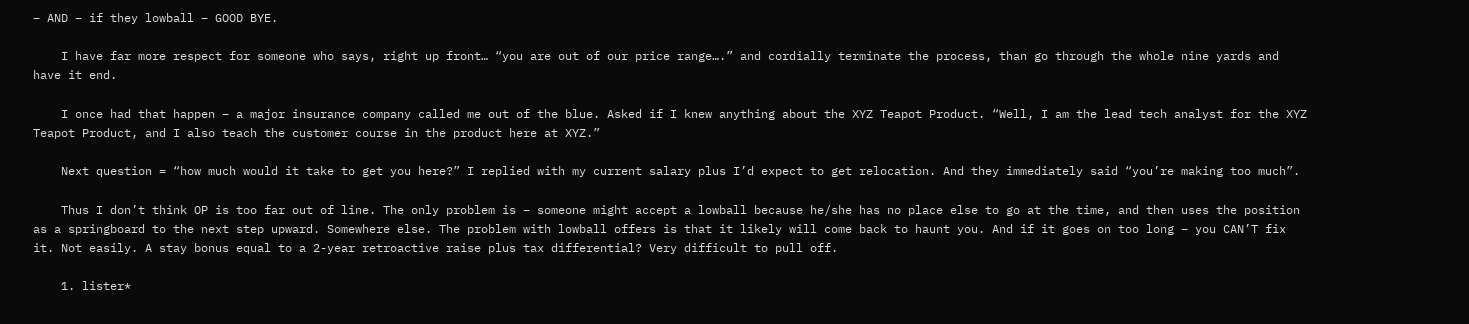– AND – if they lowball – GOOD BYE.

    I have far more respect for someone who says, right up front… “you are out of our price range….” and cordially terminate the process, than go through the whole nine yards and have it end.

    I once had that happen – a major insurance company called me out of the blue. Asked if I knew anything about the XYZ Teapot Product. “Well, I am the lead tech analyst for the XYZ Teapot Product, and I also teach the customer course in the product here at XYZ.”

    Next question = “how much would it take to get you here?” I replied with my current salary plus I’d expect to get relocation. And they immediately said “you’re making too much”.

    Thus I don’t think OP is too far out of line. The only problem is – someone might accept a lowball because he/she has no place else to go at the time, and then uses the position as a springboard to the next step upward. Somewhere else. The problem with lowball offers is that it likely will come back to haunt you. And if it goes on too long – you CAN’T fix it. Not easily. A stay bonus equal to a 2-year retroactive raise plus tax differential? Very difficult to pull off.

    1. lister*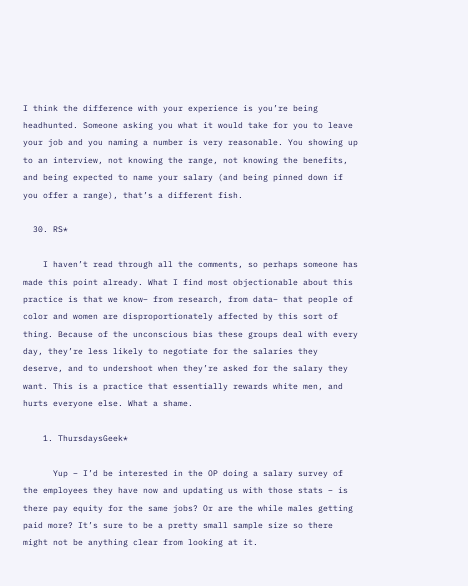I think the difference with your experience is you’re being headhunted. Someone asking you what it would take for you to leave your job and you naming a number is very reasonable. You showing up to an interview, not knowing the range, not knowing the benefits, and being expected to name your salary (and being pinned down if you offer a range), that’s a different fish.

  30. RS*

    I haven’t read through all the comments, so perhaps someone has made this point already. What I find most objectionable about this practice is that we know– from research, from data– that people of color and women are disproportionately affected by this sort of thing. Because of the unconscious bias these groups deal with every day, they’re less likely to negotiate for the salaries they deserve, and to undershoot when they’re asked for the salary they want. This is a practice that essentially rewards white men, and hurts everyone else. What a shame.

    1. ThursdaysGeek*

      Yup – I’d be interested in the OP doing a salary survey of the employees they have now and updating us with those stats – is there pay equity for the same jobs? Or are the while males getting paid more? It’s sure to be a pretty small sample size so there might not be anything clear from looking at it.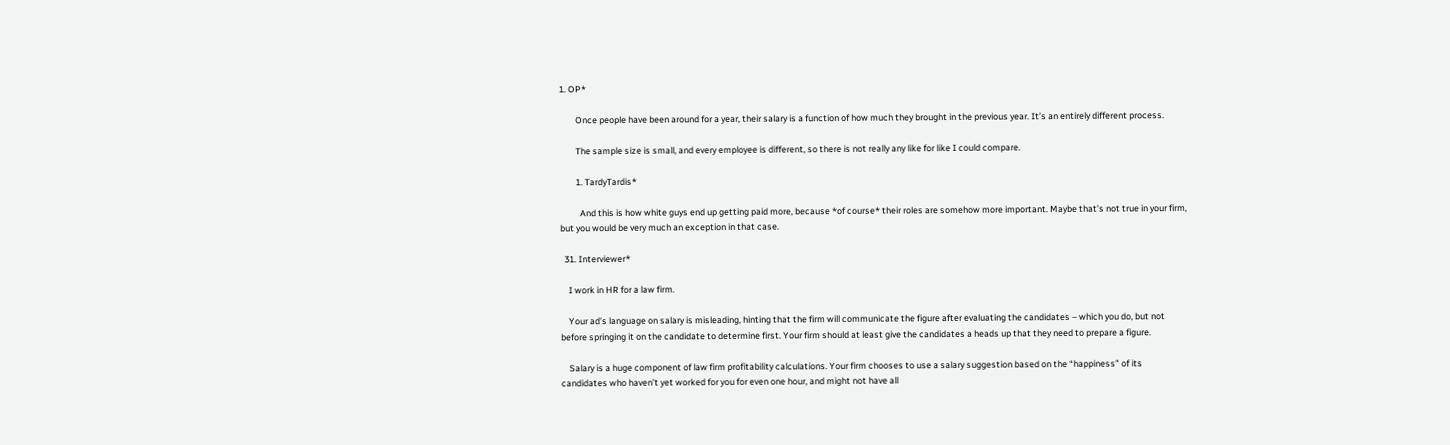1. OP*

        Once people have been around for a year, their salary is a function of how much they brought in the previous year. It’s an entirely different process.

        The sample size is small, and every employee is different, so there is not really any like for like I could compare.

        1. TardyTardis*

          And this is how white guys end up getting paid more, because *of course* their roles are somehow more important. Maybe that’s not true in your firm, but you would be very much an exception in that case.

  31. Interviewer*

    I work in HR for a law firm.

    Your ad’s language on salary is misleading, hinting that the firm will communicate the figure after evaluating the candidates – which you do, but not before springing it on the candidate to determine first. Your firm should at least give the candidates a heads up that they need to prepare a figure.

    Salary is a huge component of law firm profitability calculations. Your firm chooses to use a salary suggestion based on the “happiness” of its candidates who haven’t yet worked for you for even one hour, and might not have all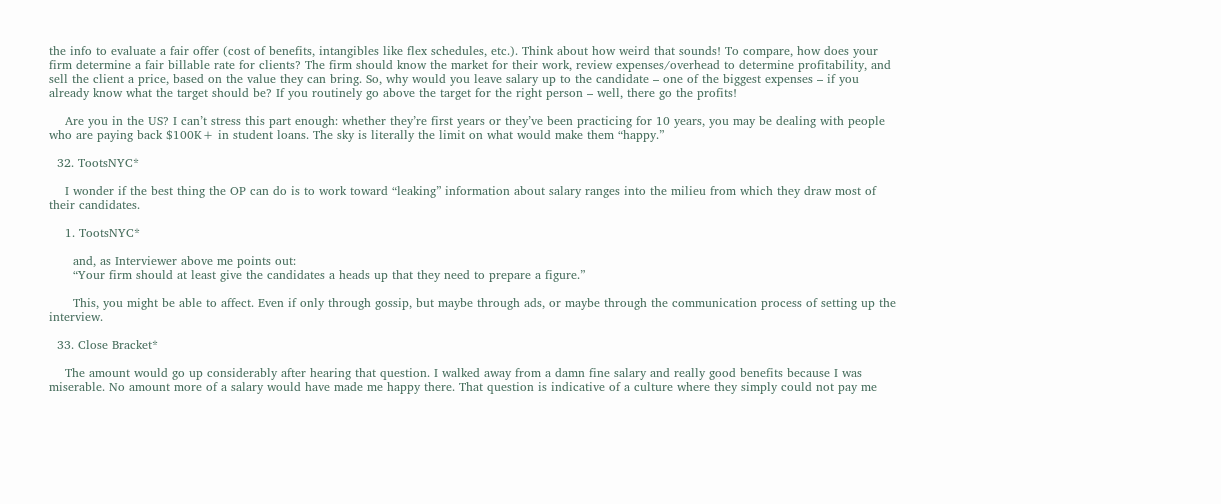the info to evaluate a fair offer (cost of benefits, intangibles like flex schedules, etc.). Think about how weird that sounds! To compare, how does your firm determine a fair billable rate for clients? The firm should know the market for their work, review expenses/overhead to determine profitability, and sell the client a price, based on the value they can bring. So, why would you leave salary up to the candidate – one of the biggest expenses – if you already know what the target should be? If you routinely go above the target for the right person – well, there go the profits!

    Are you in the US? I can’t stress this part enough: whether they’re first years or they’ve been practicing for 10 years, you may be dealing with people who are paying back $100K+ in student loans. The sky is literally the limit on what would make them “happy.”

  32. TootsNYC*

    I wonder if the best thing the OP can do is to work toward “leaking” information about salary ranges into the milieu from which they draw most of their candidates.

    1. TootsNYC*

      and, as Interviewer above me points out:
      “Your firm should at least give the candidates a heads up that they need to prepare a figure.”

      This, you might be able to affect. Even if only through gossip, but maybe through ads, or maybe through the communication process of setting up the interview.

  33. Close Bracket*

    The amount would go up considerably after hearing that question. I walked away from a damn fine salary and really good benefits because I was miserable. No amount more of a salary would have made me happy there. That question is indicative of a culture where they simply could not pay me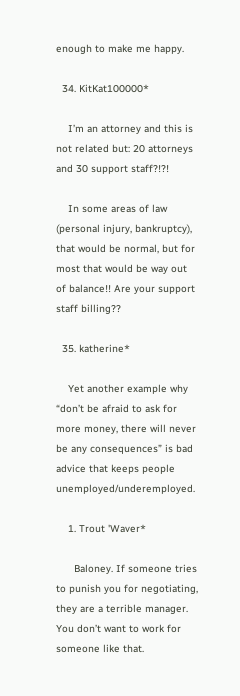enough to make me happy.

  34. KitKat100000*

    I’m an attorney and this is not related but: 20 attorneys and 30 support staff?!?!

    In some areas of law (personal injury, bankruptcy), that would be normal, but for most that would be way out of balance!! Are your support staff billing??

  35. katherine*

    Yet another example why “don’t be afraid to ask for more money, there will never be any consequences” is bad advice that keeps people unemployed/underemployed.

    1. Trout 'Waver*

      Baloney. If someone tries to punish you for negotiating, they are a terrible manager. You don’t want to work for someone like that.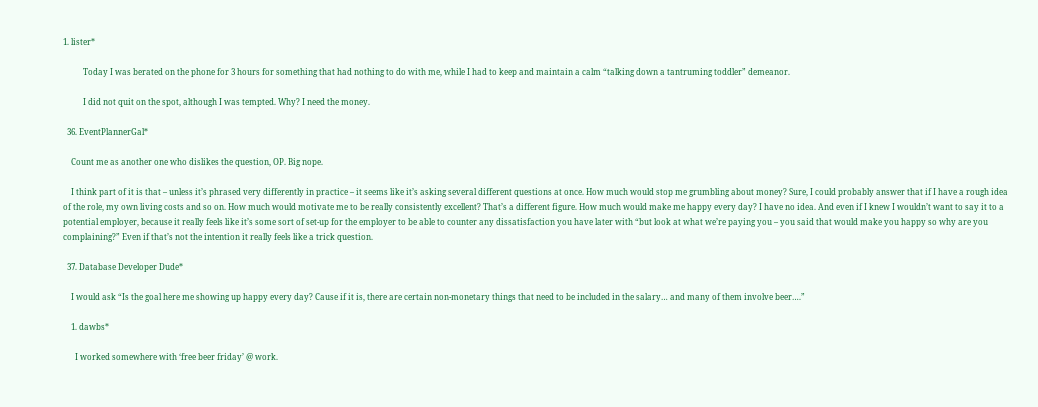1. lister*

          Today I was berated on the phone for 3 hours for something that had nothing to do with me, while I had to keep and maintain a calm “talking down a tantruming toddler” demeanor.

          I did not quit on the spot, although I was tempted. Why? I need the money.

  36. EventPlannerGal*

    Count me as another one who dislikes the question, OP. Big nope.

    I think part of it is that – unless it’s phrased very differently in practice – it seems like it’s asking several different questions at once. How much would stop me grumbling about money? Sure, I could probably answer that if I have a rough idea of the role, my own living costs and so on. How much would motivate me to be really consistently excellent? That’s a different figure. How much would make me happy every day? I have no idea. And even if I knew I wouldn’t want to say it to a potential employer, because it really feels like it’s some sort of set-up for the employer to be able to counter any dissatisfaction you have later with “but look at what we’re paying you – you said that would make you happy so why are you complaining?” Even if that’s not the intention it really feels like a trick question.

  37. Database Developer Dude*

    I would ask “Is the goal here me showing up happy every day? Cause if it is, there are certain non-monetary things that need to be included in the salary… and many of them involve beer….”

    1. dawbs*

      I worked somewhere with ‘free beer friday’ @ work.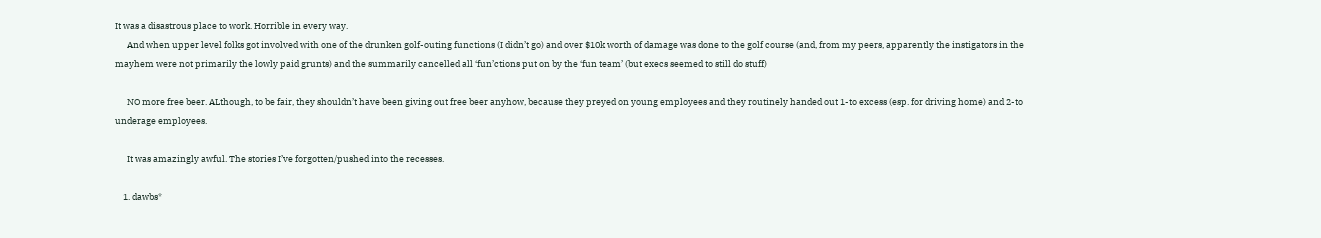It was a disastrous place to work. Horrible in every way.
      And when upper level folks got involved with one of the drunken golf-outing functions (I didn’t go) and over $10k worth of damage was done to the golf course (and, from my peers, apparently the instigators in the mayhem were not primarily the lowly paid grunts) and the summarily cancelled all ‘fun’ctions put on by the ‘fun team’ (but execs seemed to still do stuff)

      NO more free beer. ALthough, to be fair, they shouldn’t have been giving out free beer anyhow, because they preyed on young employees and they routinely handed out 1-to excess (esp. for driving home) and 2-to underage employees.

      It was amazingly awful. The stories I’ve forgotten/pushed into the recesses.

    1. dawbs*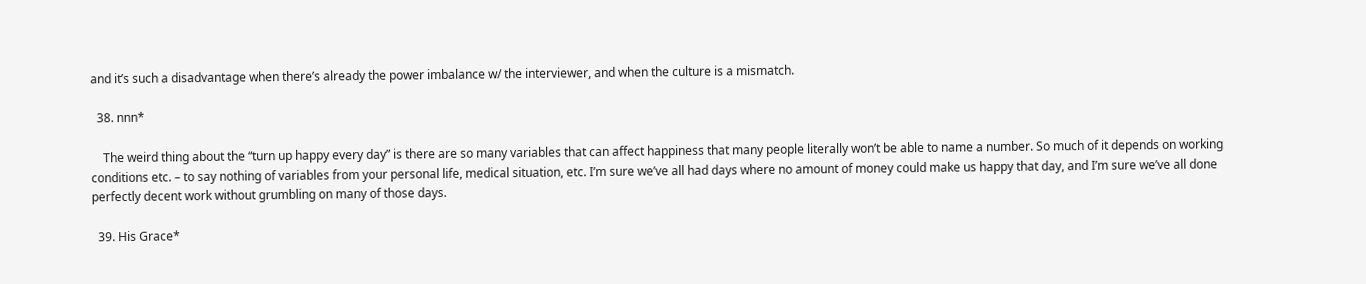and it’s such a disadvantage when there’s already the power imbalance w/ the interviewer, and when the culture is a mismatch.

  38. nnn*

    The weird thing about the “turn up happy every day” is there are so many variables that can affect happiness that many people literally won’t be able to name a number. So much of it depends on working conditions etc. – to say nothing of variables from your personal life, medical situation, etc. I’m sure we’ve all had days where no amount of money could make us happy that day, and I’m sure we’ve all done perfectly decent work without grumbling on many of those days.

  39. His Grace*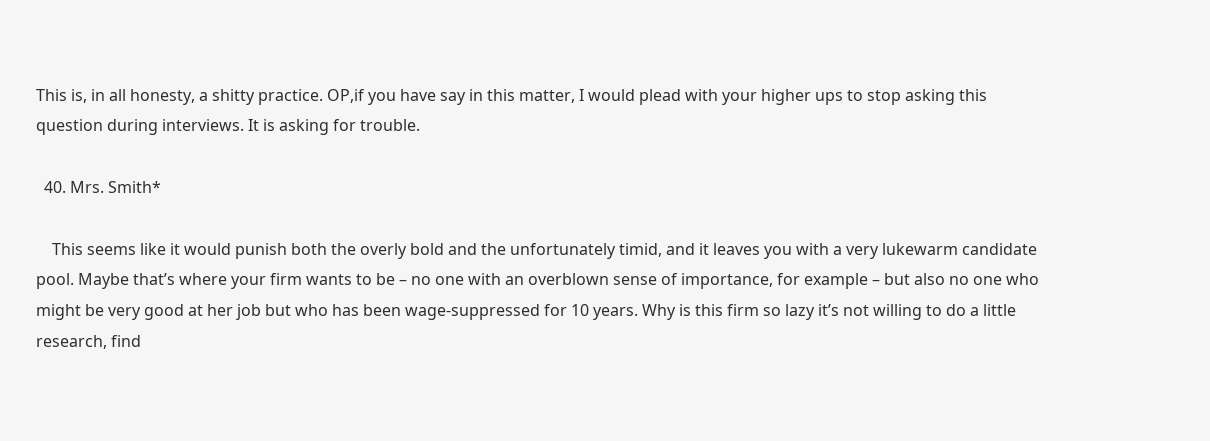This is, in all honesty, a shitty practice. OP,if you have say in this matter, I would plead with your higher ups to stop asking this question during interviews. It is asking for trouble.

  40. Mrs. Smith*

    This seems like it would punish both the overly bold and the unfortunately timid, and it leaves you with a very lukewarm candidate pool. Maybe that’s where your firm wants to be – no one with an overblown sense of importance, for example – but also no one who might be very good at her job but who has been wage-suppressed for 10 years. Why is this firm so lazy it’s not willing to do a little research, find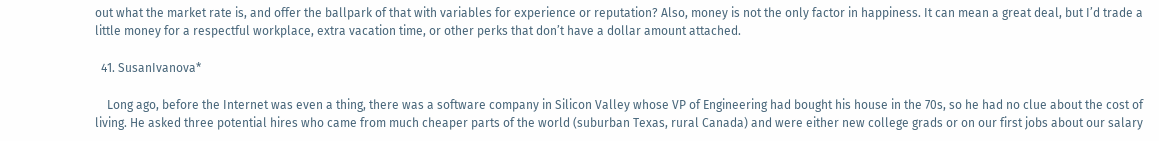out what the market rate is, and offer the ballpark of that with variables for experience or reputation? Also, money is not the only factor in happiness. It can mean a great deal, but I’d trade a little money for a respectful workplace, extra vacation time, or other perks that don’t have a dollar amount attached.

  41. SusanIvanova*

    Long ago, before the Internet was even a thing, there was a software company in Silicon Valley whose VP of Engineering had bought his house in the 70s, so he had no clue about the cost of living. He asked three potential hires who came from much cheaper parts of the world (suburban Texas, rural Canada) and were either new college grads or on our first jobs about our salary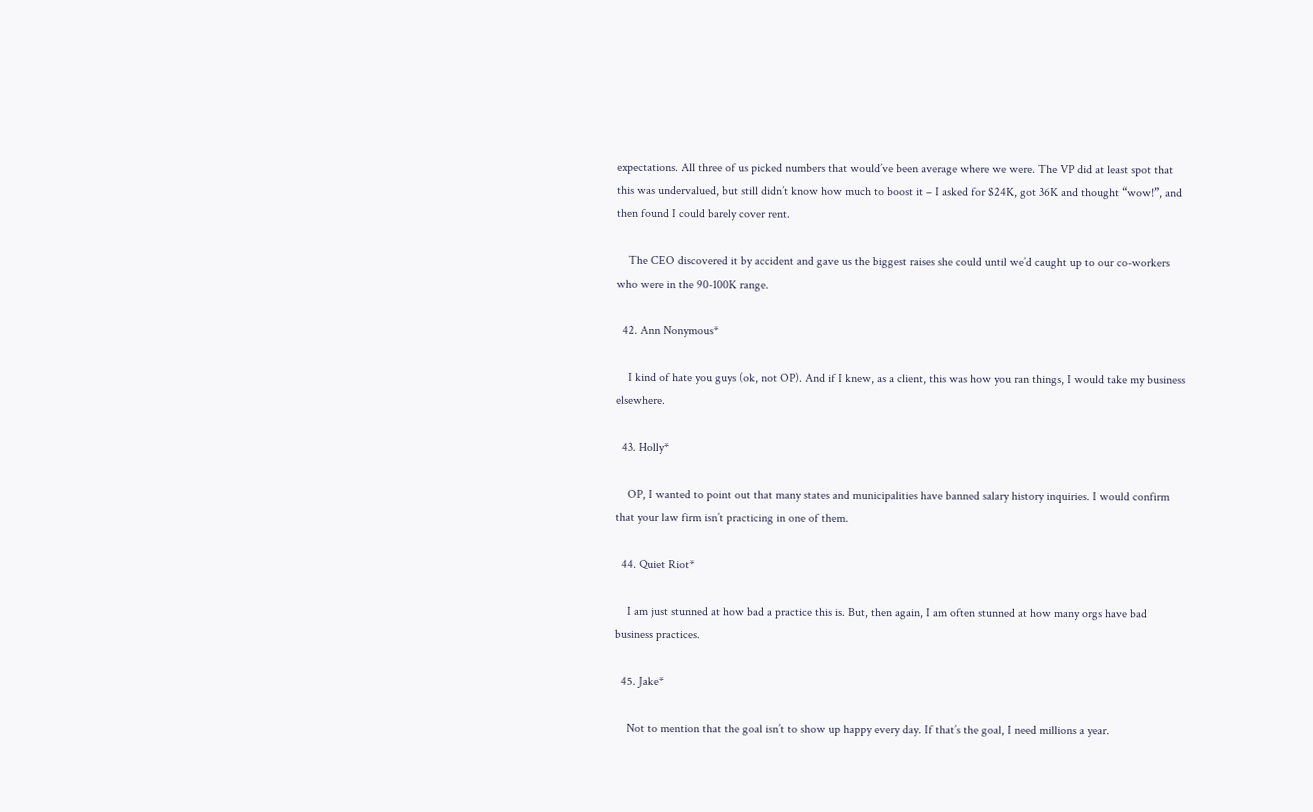expectations. All three of us picked numbers that would’ve been average where we were. The VP did at least spot that this was undervalued, but still didn’t know how much to boost it – I asked for $24K, got 36K and thought “wow!”, and then found I could barely cover rent.

    The CEO discovered it by accident and gave us the biggest raises she could until we’d caught up to our co-workers who were in the 90-100K range.

  42. Ann Nonymous*

    I kind of hate you guys (ok, not OP). And if I knew, as a client, this was how you ran things, I would take my business elsewhere.

  43. Holly*

    OP, I wanted to point out that many states and municipalities have banned salary history inquiries. I would confirm that your law firm isn’t practicing in one of them.

  44. Quiet Riot*

    I am just stunned at how bad a practice this is. But, then again, I am often stunned at how many orgs have bad business practices.

  45. Jake*

    Not to mention that the goal isn’t to show up happy every day. If that’s the goal, I need millions a year.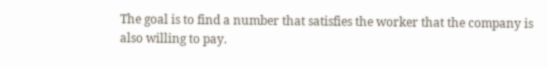The goal is to find a number that satisfies the worker that the company is also willing to pay.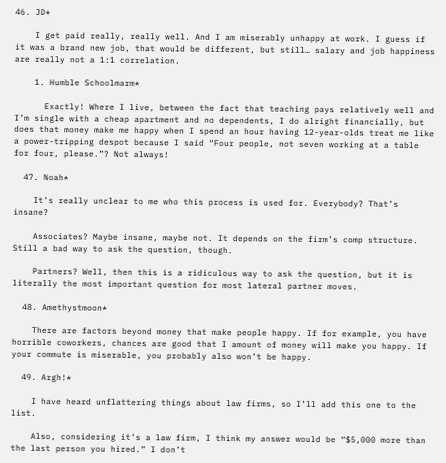46. JD*

    I get paid really, really well. And I am miserably unhappy at work. I guess if it was a brand new job, that would be different, but still… salary and job happiness are really not a 1:1 correlation.

    1. Humble Schoolmarm*

      Exactly! Where I live, between the fact that teaching pays relatively well and I’m single with a cheap apartment and no dependents, I do alright financially, but does that money make me happy when I spend an hour having 12-year-olds treat me like a power-tripping despot because I said “Four people, not seven working at a table for four, please.”? Not always!

  47. Noah*

    It’s really unclear to me who this process is used for. Everybody? That’s insane?

    Associates? Maybe insane, maybe not. It depends on the firm’s comp structure. Still a bad way to ask the question, though.

    Partners? Well, then this is a ridiculous way to ask the question, but it is literally the most important question for most lateral partner moves.

  48. Amethystmoon*

    There are factors beyond money that make people happy. If for example, you have horrible coworkers, chances are good that I amount of money will make you happy. If your commute is miserable, you probably also won’t be happy.

  49. Argh!*

    I have heard unflattering things about law firms, so I’ll add this one to the list.

    Also, considering it’s a law firm, I think my answer would be “$5,000 more than the last person you hired.” I don’t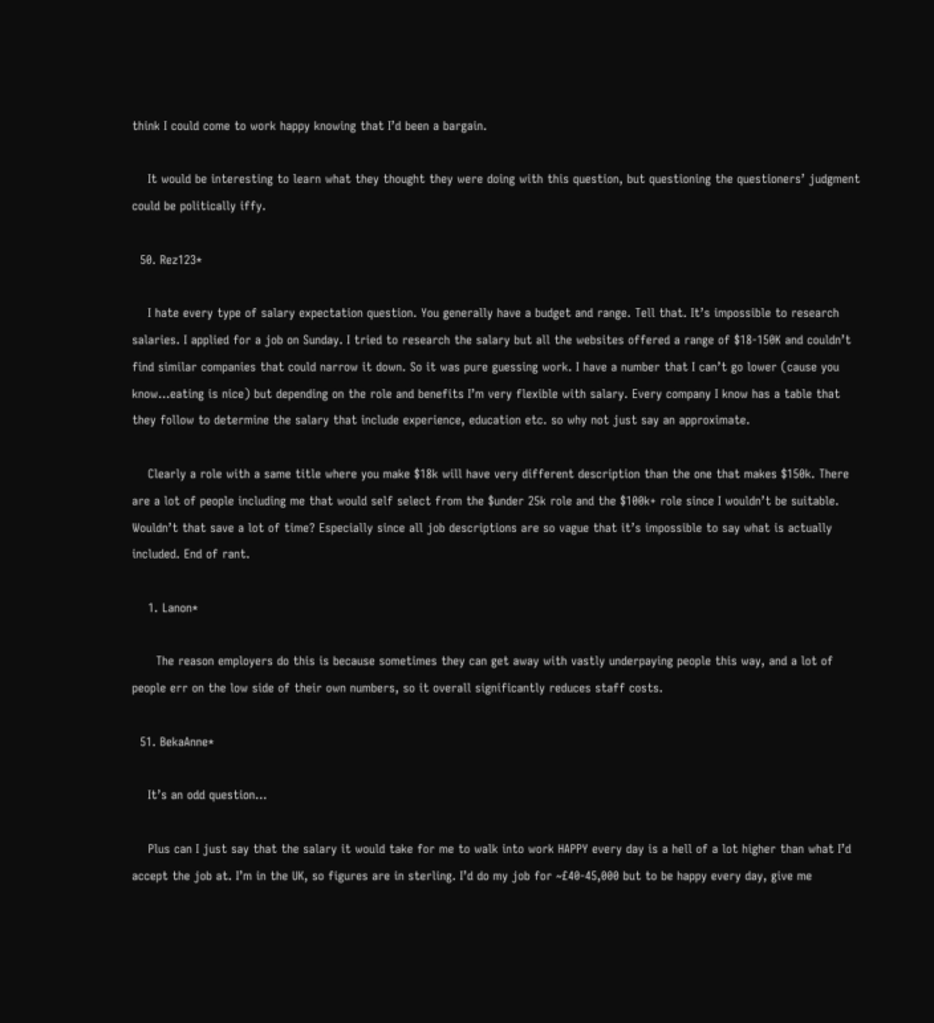think I could come to work happy knowing that I’d been a bargain.

    It would be interesting to learn what they thought they were doing with this question, but questioning the questioners’ judgment could be politically iffy.

  50. Rez123*

    I hate every type of salary expectation question. You generally have a budget and range. Tell that. It’s impossible to research salaries. I applied for a job on Sunday. I tried to research the salary but all the websites offered a range of $18-150K and couldn’t find similar companies that could narrow it down. So it was pure guessing work. I have a number that I can’t go lower (cause you know…eating is nice) but depending on the role and benefits I’m very flexible with salary. Every company I know has a table that they follow to determine the salary that include experience, education etc. so why not just say an approximate.

    Clearly a role with a same title where you make $18k will have very different description than the one that makes $150k. There are a lot of people including me that would self select from the $under 25k role and the $100k+ role since I wouldn’t be suitable. Wouldn’t that save a lot of time? Especially since all job descriptions are so vague that it’s impossible to say what is actually included. End of rant.

    1. Lanon*

      The reason employers do this is because sometimes they can get away with vastly underpaying people this way, and a lot of people err on the low side of their own numbers, so it overall significantly reduces staff costs.

  51. BekaAnne*

    It’s an odd question…

    Plus can I just say that the salary it would take for me to walk into work HAPPY every day is a hell of a lot higher than what I’d accept the job at. I’m in the UK, so figures are in sterling. I’d do my job for ~£40-45,000 but to be happy every day, give me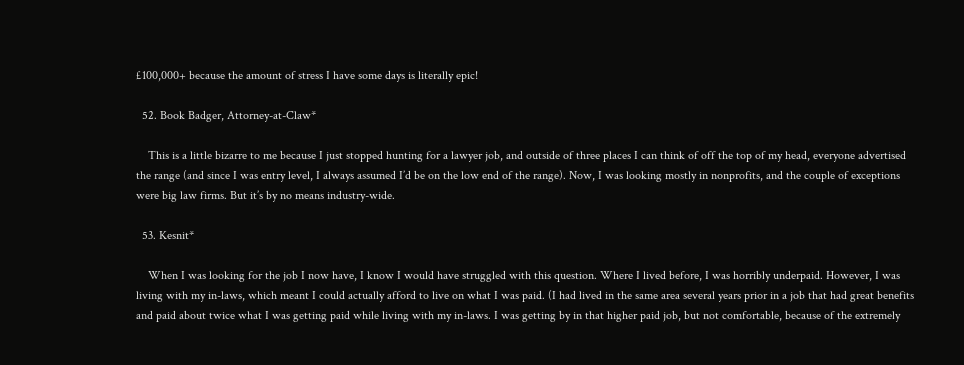£100,000+ because the amount of stress I have some days is literally epic!

  52. Book Badger, Attorney-at-Claw*

    This is a little bizarre to me because I just stopped hunting for a lawyer job, and outside of three places I can think of off the top of my head, everyone advertised the range (and since I was entry level, I always assumed I’d be on the low end of the range). Now, I was looking mostly in nonprofits, and the couple of exceptions were big law firms. But it’s by no means industry-wide.

  53. Kesnit*

    When I was looking for the job I now have, I know I would have struggled with this question. Where I lived before, I was horribly underpaid. However, I was living with my in-laws, which meant I could actually afford to live on what I was paid. (I had lived in the same area several years prior in a job that had great benefits and paid about twice what I was getting paid while living with my in-laws. I was getting by in that higher paid job, but not comfortable, because of the extremely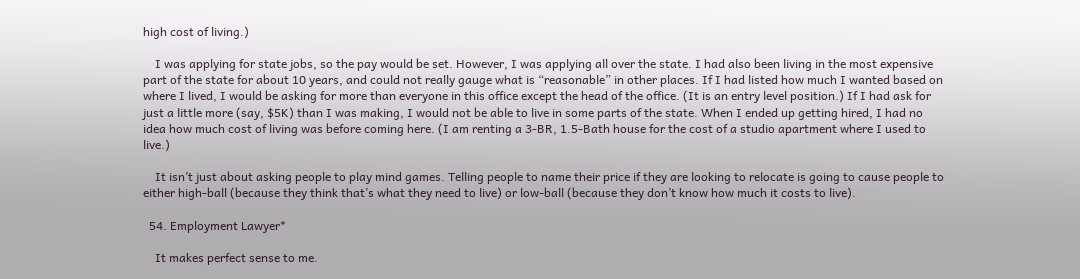high cost of living.)

    I was applying for state jobs, so the pay would be set. However, I was applying all over the state. I had also been living in the most expensive part of the state for about 10 years, and could not really gauge what is “reasonable” in other places. If I had listed how much I wanted based on where I lived, I would be asking for more than everyone in this office except the head of the office. (It is an entry level position.) If I had ask for just a little more (say, $5K) than I was making, I would not be able to live in some parts of the state. When I ended up getting hired, I had no idea how much cost of living was before coming here. (I am renting a 3-BR, 1.5-Bath house for the cost of a studio apartment where I used to live.)

    It isn’t just about asking people to play mind games. Telling people to name their price if they are looking to relocate is going to cause people to either high-ball (because they think that’s what they need to live) or low-ball (because they don’t know how much it costs to live).

  54. Employment Lawyer*

    It makes perfect sense to me.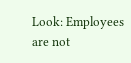Look: Employees are not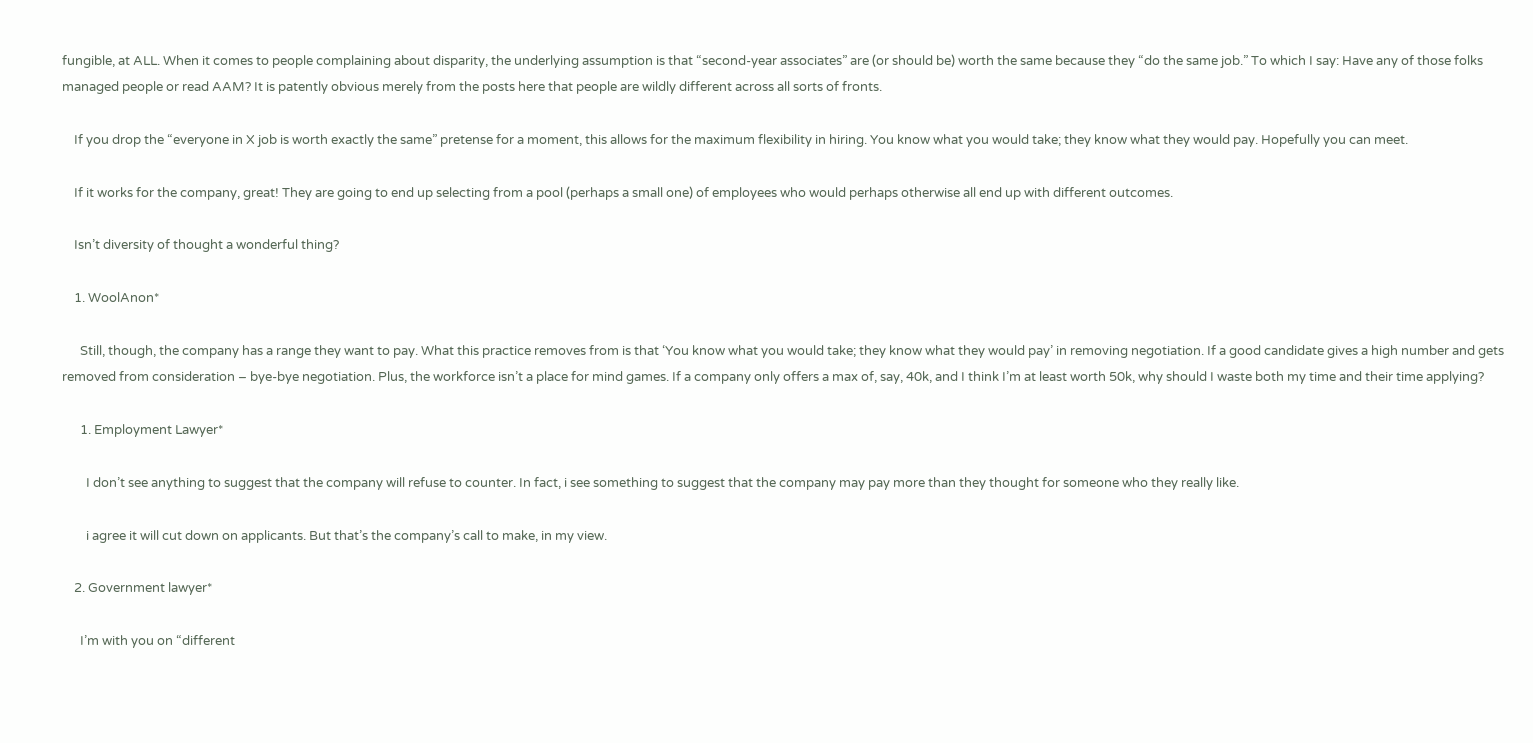fungible, at ALL. When it comes to people complaining about disparity, the underlying assumption is that “second-year associates” are (or should be) worth the same because they “do the same job.” To which I say: Have any of those folks managed people or read AAM? It is patently obvious merely from the posts here that people are wildly different across all sorts of fronts.

    If you drop the “everyone in X job is worth exactly the same” pretense for a moment, this allows for the maximum flexibility in hiring. You know what you would take; they know what they would pay. Hopefully you can meet.

    If it works for the company, great! They are going to end up selecting from a pool (perhaps a small one) of employees who would perhaps otherwise all end up with different outcomes.

    Isn’t diversity of thought a wonderful thing?

    1. WoolAnon*

      Still, though, the company has a range they want to pay. What this practice removes from is that ‘You know what you would take; they know what they would pay’ in removing negotiation. If a good candidate gives a high number and gets removed from consideration – bye-bye negotiation. Plus, the workforce isn’t a place for mind games. If a company only offers a max of, say, 40k, and I think I’m at least worth 50k, why should I waste both my time and their time applying?

      1. Employment Lawyer*

        I don’t see anything to suggest that the company will refuse to counter. In fact, i see something to suggest that the company may pay more than they thought for someone who they really like.

        i agree it will cut down on applicants. But that’s the company’s call to make, in my view.

    2. Government lawyer*

      I’m with you on “different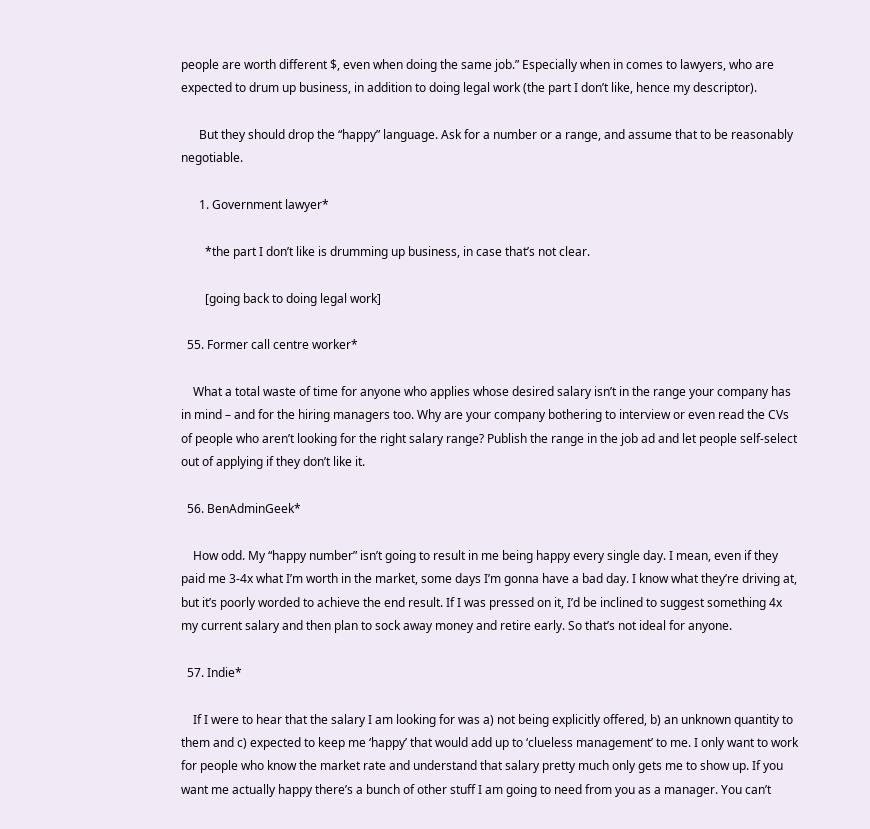people are worth different $, even when doing the same job.” Especially when in comes to lawyers, who are expected to drum up business, in addition to doing legal work (the part I don’t like, hence my descriptor).

      But they should drop the “happy” language. Ask for a number or a range, and assume that to be reasonably negotiable.

      1. Government lawyer*

        *the part I don’t like is drumming up business, in case that’s not clear.

        [going back to doing legal work]

  55. Former call centre worker*

    What a total waste of time for anyone who applies whose desired salary isn’t in the range your company has in mind – and for the hiring managers too. Why are your company bothering to interview or even read the CVs of people who aren’t looking for the right salary range? Publish the range in the job ad and let people self-select out of applying if they don’t like it.

  56. BenAdminGeek*

    How odd. My “happy number” isn’t going to result in me being happy every single day. I mean, even if they paid me 3-4x what I’m worth in the market, some days I’m gonna have a bad day. I know what they’re driving at, but it’s poorly worded to achieve the end result. If I was pressed on it, I’d be inclined to suggest something 4x my current salary and then plan to sock away money and retire early. So that’s not ideal for anyone.

  57. Indie*

    If I were to hear that the salary I am looking for was a) not being explicitly offered, b) an unknown quantity to them and c) expected to keep me ‘happy’ that would add up to ‘clueless management’ to me. I only want to work for people who know the market rate and understand that salary pretty much only gets me to show up. If you want me actually happy there’s a bunch of other stuff I am going to need from you as a manager. You can’t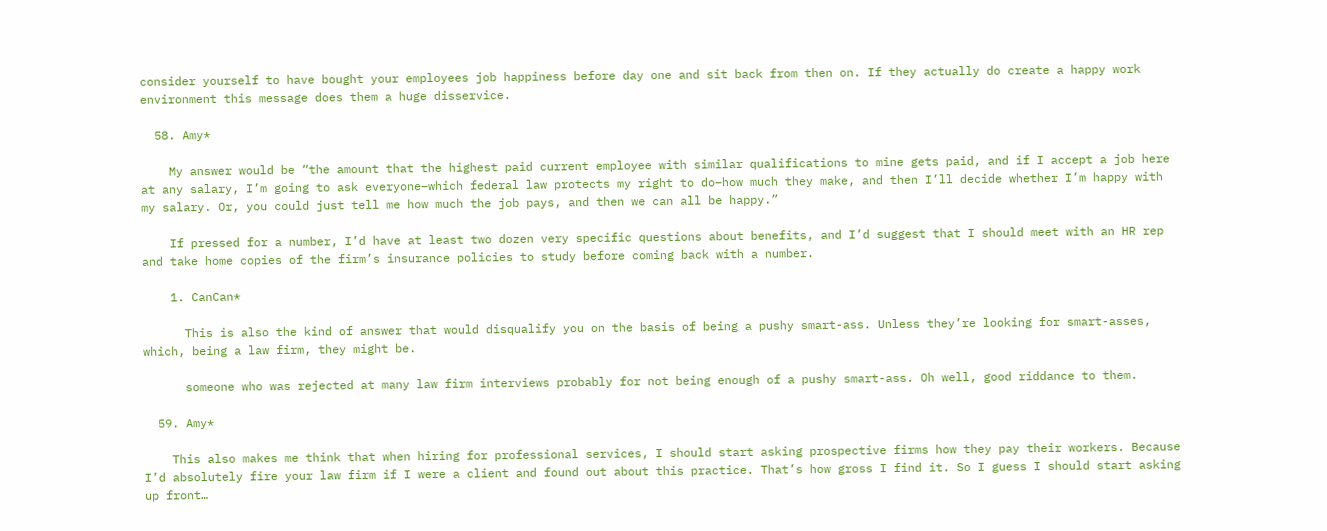consider yourself to have bought your employees job happiness before day one and sit back from then on. If they actually do create a happy work environment this message does them a huge disservice.

  58. Amy*

    My answer would be “the amount that the highest paid current employee with similar qualifications to mine gets paid, and if I accept a job here at any salary, I’m going to ask everyone–which federal law protects my right to do–how much they make, and then I’ll decide whether I’m happy with my salary. Or, you could just tell me how much the job pays, and then we can all be happy.”

    If pressed for a number, I’d have at least two dozen very specific questions about benefits, and I’d suggest that I should meet with an HR rep and take home copies of the firm’s insurance policies to study before coming back with a number.

    1. CanCan*

      This is also the kind of answer that would disqualify you on the basis of being a pushy smart-ass. Unless they’re looking for smart-asses, which, being a law firm, they might be.

      someone who was rejected at many law firm interviews probably for not being enough of a pushy smart-ass. Oh well, good riddance to them.

  59. Amy*

    This also makes me think that when hiring for professional services, I should start asking prospective firms how they pay their workers. Because I’d absolutely fire your law firm if I were a client and found out about this practice. That’s how gross I find it. So I guess I should start asking up front…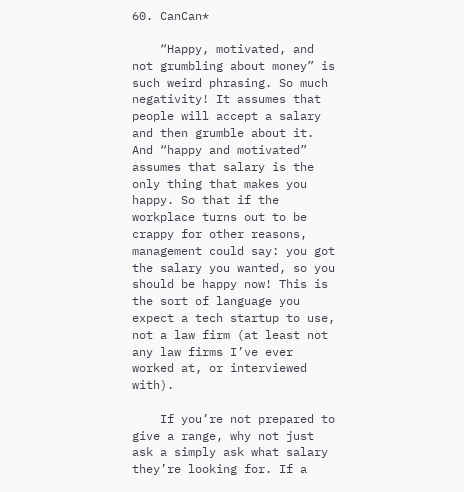60. CanCan*

    “Happy, motivated, and not grumbling about money” is such weird phrasing. So much negativity! It assumes that people will accept a salary and then grumble about it. And “happy and motivated” assumes that salary is the only thing that makes you happy. So that if the workplace turns out to be crappy for other reasons, management could say: you got the salary you wanted, so you should be happy now! This is the sort of language you expect a tech startup to use, not a law firm (at least not any law firms I’ve ever worked at, or interviewed with).

    If you’re not prepared to give a range, why not just ask a simply ask what salary they’re looking for. If a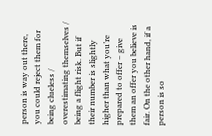person is way out there, you could reject them for being clueless / overestimating themselves / being a flight risk. But if their number is slightly higher than what you’re prepared to offer – give them an offer you believe is fair. On the other hand, if a person is so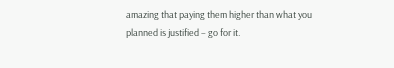amazing that paying them higher than what you planned is justified – go for it.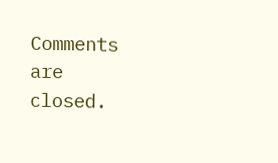Comments are closed.